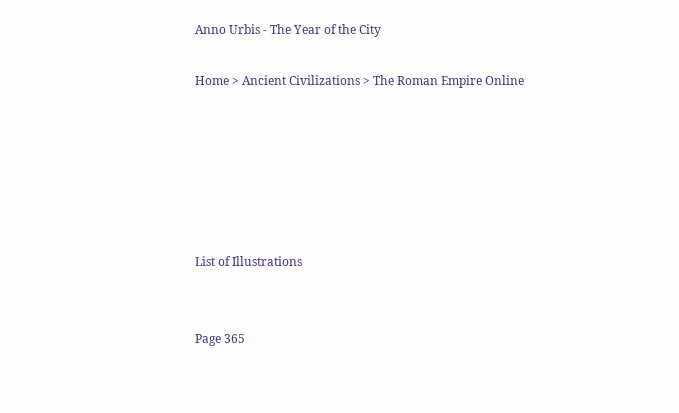Anno Urbis - The Year of the City

Home > Ancient Civilizations > The Roman Empire Online






List of Illustrations


Page 365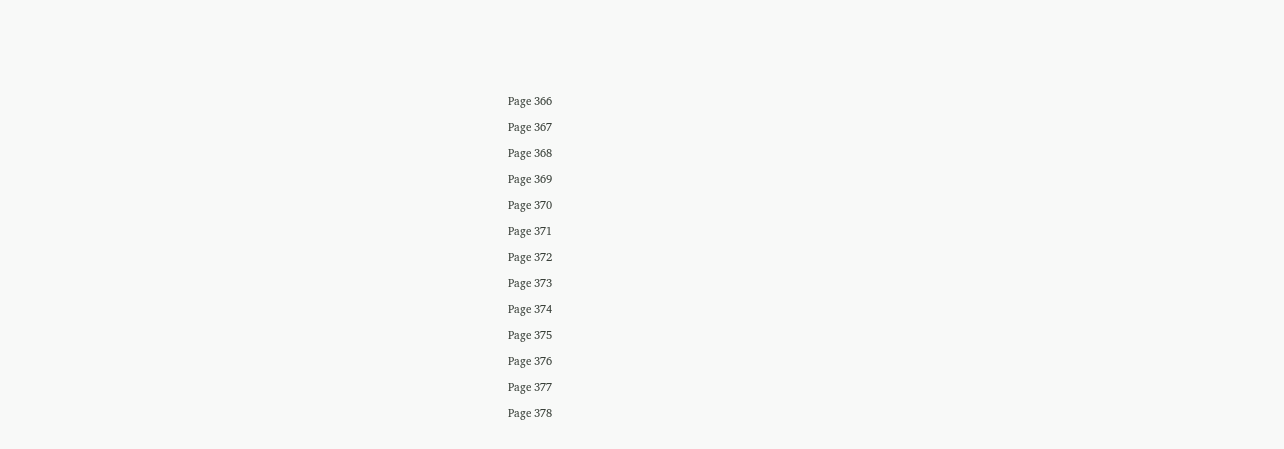Page 366

Page 367

Page 368

Page 369

Page 370

Page 371

Page 372

Page 373

Page 374

Page 375

Page 376

Page 377

Page 378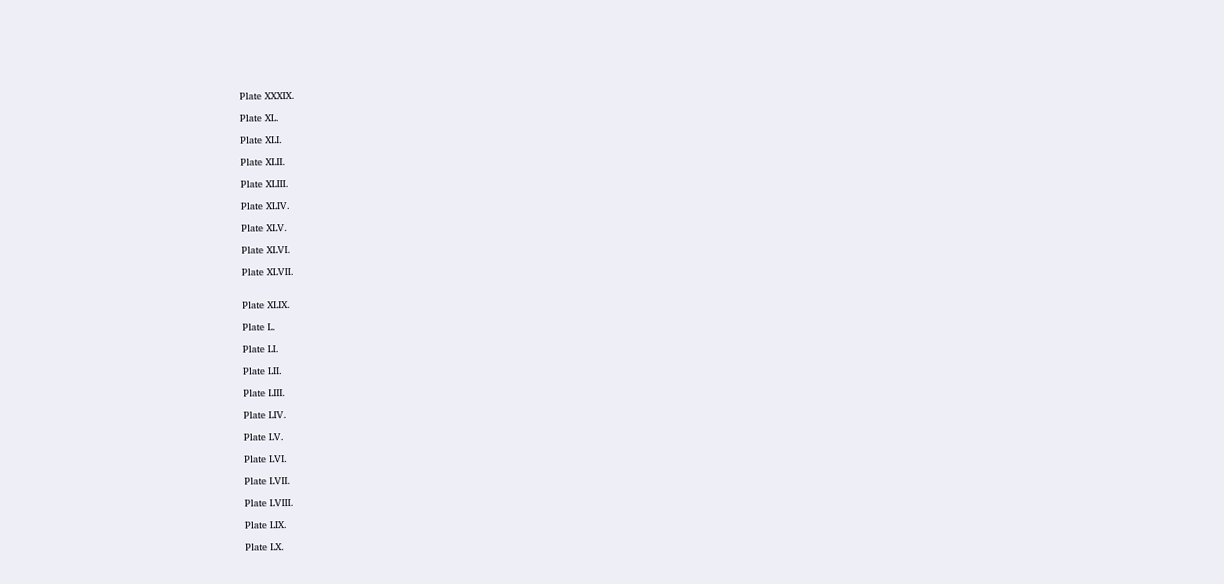Plate XXXIX.

Plate XL.

Plate XLI.

Plate XLII.

Plate XLIII.

Plate XLIV.

Plate XLV.

Plate XLVI.

Plate XLVII.


Plate XLIX.

Plate L.

Plate LI.

Plate LII.

Plate LIII.

Plate LIV.

Plate LV.

Plate LVI.

Plate LVII.

Plate LVIII.

Plate LIX.

Plate LX.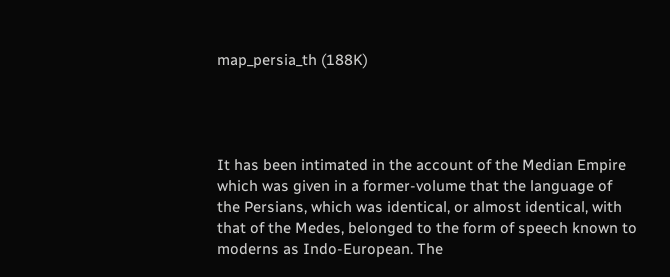map_persia_th (188K)




It has been intimated in the account of the Median Empire which was given in a former-volume that the language of the Persians, which was identical, or almost identical, with that of the Medes, belonged to the form of speech known to moderns as Indo-European. The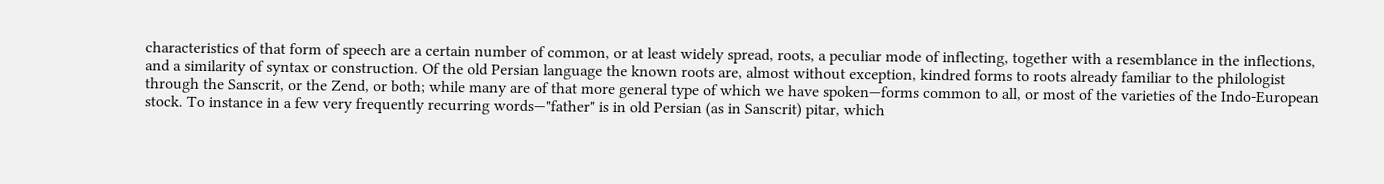characteristics of that form of speech are a certain number of common, or at least widely spread, roots, a peculiar mode of inflecting, together with a resemblance in the inflections, and a similarity of syntax or construction. Of the old Persian language the known roots are, almost without exception, kindred forms to roots already familiar to the philologist through the Sanscrit, or the Zend, or both; while many are of that more general type of which we have spoken—forms common to all, or most of the varieties of the Indo-European stock. To instance in a few very frequently recurring words—"father" is in old Persian (as in Sanscrit) pitar, which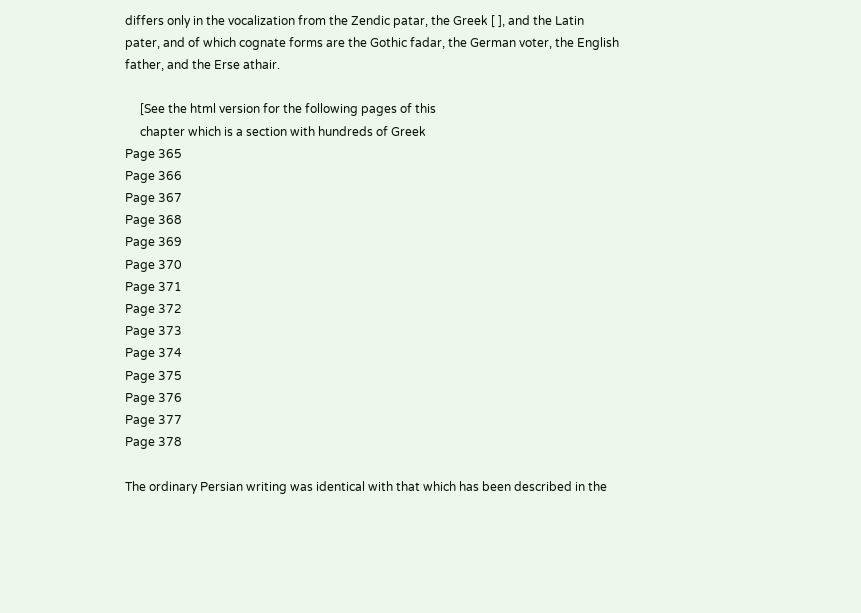differs only in the vocalization from the Zendic patar, the Greek [ ], and the Latin pater, and of which cognate forms are the Gothic fadar, the German voter, the English father, and the Erse athair.

     [See the html version for the following pages of this
     chapter which is a section with hundreds of Greek
Page 365
Page 366
Page 367
Page 368
Page 369
Page 370
Page 371
Page 372
Page 373
Page 374
Page 375
Page 376
Page 377
Page 378

The ordinary Persian writing was identical with that which has been described in the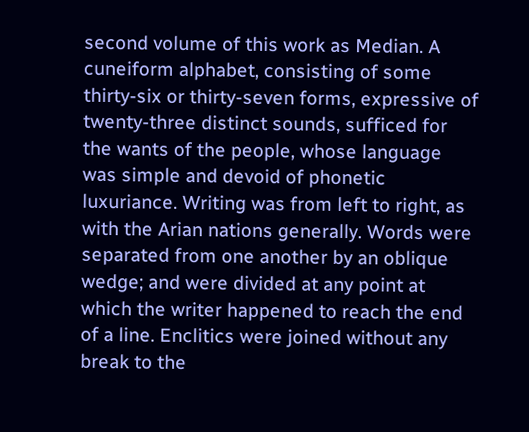second volume of this work as Median. A cuneiform alphabet, consisting of some thirty-six or thirty-seven forms, expressive of twenty-three distinct sounds, sufficed for the wants of the people, whose language was simple and devoid of phonetic luxuriance. Writing was from left to right, as with the Arian nations generally. Words were separated from one another by an oblique wedge; and were divided at any point at which the writer happened to reach the end of a line. Enclitics were joined without any break to the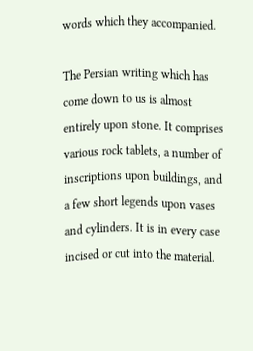words which they accompanied.

The Persian writing which has come down to us is almost entirely upon stone. It comprises various rock tablets, a number of inscriptions upon buildings, and a few short legends upon vases and cylinders. It is in every case incised or cut into the material.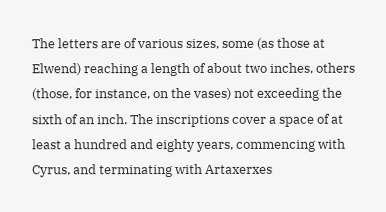The letters are of various sizes, some (as those at Elwend) reaching a length of about two inches, others (those, for instance, on the vases) not exceeding the sixth of an inch. The inscriptions cover a space of at least a hundred and eighty years, commencing with Cyrus, and terminating with Artaxerxes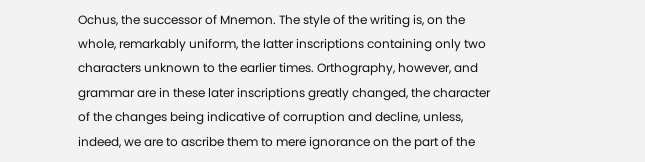Ochus, the successor of Mnemon. The style of the writing is, on the whole, remarkably uniform, the latter inscriptions containing only two characters unknown to the earlier times. Orthography, however, and grammar are in these later inscriptions greatly changed, the character of the changes being indicative of corruption and decline, unless, indeed, we are to ascribe them to mere ignorance on the part of the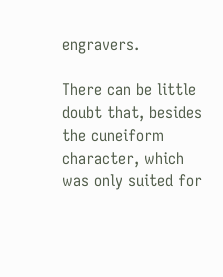engravers.

There can be little doubt that, besides the cuneiform character, which was only suited for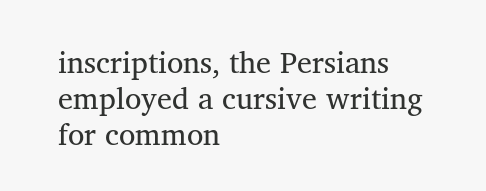inscriptions, the Persians employed a cursive writing for common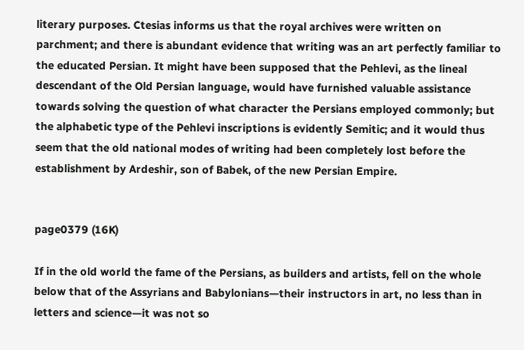literary purposes. Ctesias informs us that the royal archives were written on parchment; and there is abundant evidence that writing was an art perfectly familiar to the educated Persian. It might have been supposed that the Pehlevi, as the lineal descendant of the Old Persian language, would have furnished valuable assistance towards solving the question of what character the Persians employed commonly; but the alphabetic type of the Pehlevi inscriptions is evidently Semitic; and it would thus seem that the old national modes of writing had been completely lost before the establishment by Ardeshir, son of Babek, of the new Persian Empire.


page0379 (16K)

If in the old world the fame of the Persians, as builders and artists, fell on the whole below that of the Assyrians and Babylonians—their instructors in art, no less than in letters and science—it was not so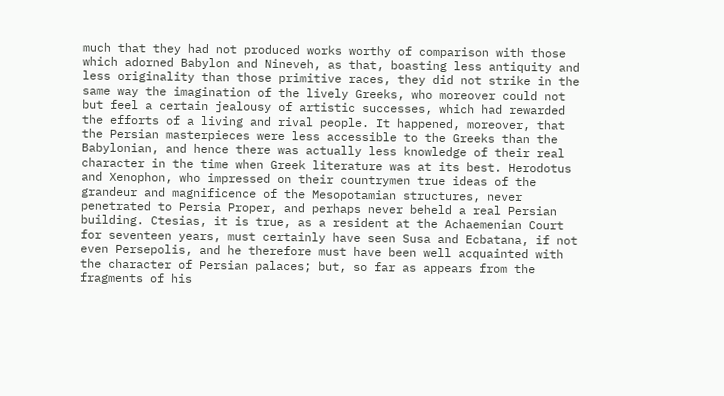much that they had not produced works worthy of comparison with those which adorned Babylon and Nineveh, as that, boasting less antiquity and less originality than those primitive races, they did not strike in the same way the imagination of the lively Greeks, who moreover could not but feel a certain jealousy of artistic successes, which had rewarded the efforts of a living and rival people. It happened, moreover, that the Persian masterpieces were less accessible to the Greeks than the Babylonian, and hence there was actually less knowledge of their real character in the time when Greek literature was at its best. Herodotus and Xenophon, who impressed on their countrymen true ideas of the grandeur and magnificence of the Mesopotamian structures, never penetrated to Persia Proper, and perhaps never beheld a real Persian building. Ctesias, it is true, as a resident at the Achaemenian Court for seventeen years, must certainly have seen Susa and Ecbatana, if not even Persepolis, and he therefore must have been well acquainted with the character of Persian palaces; but, so far as appears from the fragments of his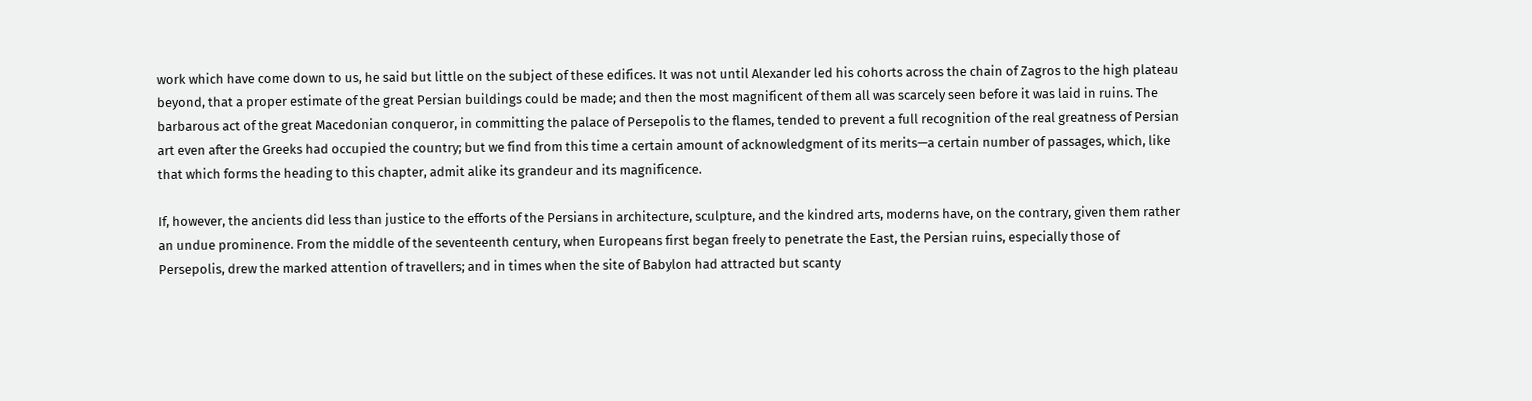work which have come down to us, he said but little on the subject of these edifices. It was not until Alexander led his cohorts across the chain of Zagros to the high plateau beyond, that a proper estimate of the great Persian buildings could be made; and then the most magnificent of them all was scarcely seen before it was laid in ruins. The barbarous act of the great Macedonian conqueror, in committing the palace of Persepolis to the flames, tended to prevent a full recognition of the real greatness of Persian art even after the Greeks had occupied the country; but we find from this time a certain amount of acknowledgment of its merits—a certain number of passages, which, like that which forms the heading to this chapter, admit alike its grandeur and its magnificence.

If, however, the ancients did less than justice to the efforts of the Persians in architecture, sculpture, and the kindred arts, moderns have, on the contrary, given them rather an undue prominence. From the middle of the seventeenth century, when Europeans first began freely to penetrate the East, the Persian ruins, especially those of Persepolis, drew the marked attention of travellers; and in times when the site of Babylon had attracted but scanty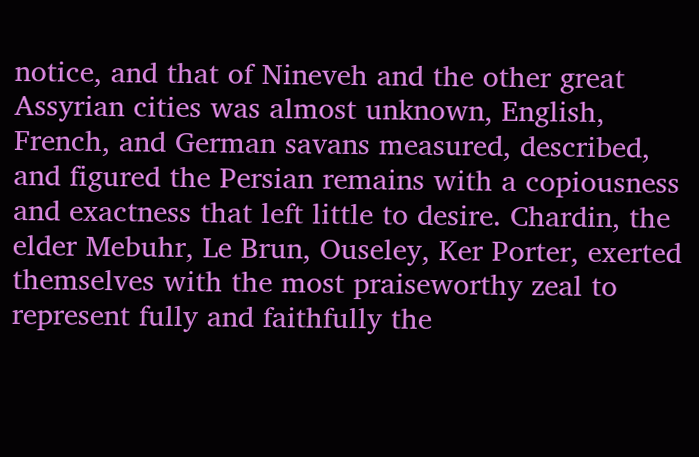notice, and that of Nineveh and the other great Assyrian cities was almost unknown, English, French, and German savans measured, described, and figured the Persian remains with a copiousness and exactness that left little to desire. Chardin, the elder Mebuhr, Le Brun, Ouseley, Ker Porter, exerted themselves with the most praiseworthy zeal to represent fully and faithfully the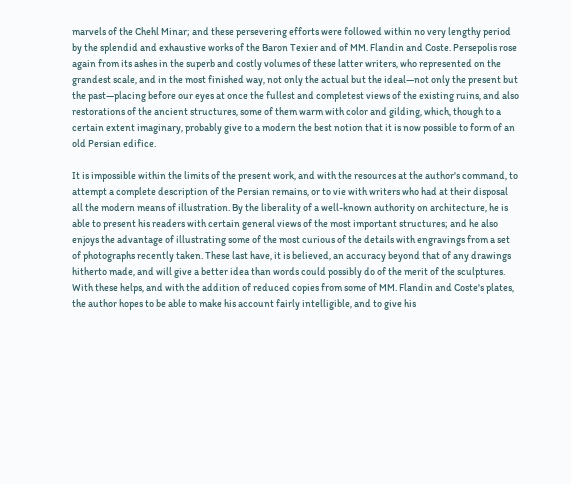marvels of the Chehl Minar; and these persevering efforts were followed within no very lengthy period by the splendid and exhaustive works of the Baron Texier and of MM. Flandin and Coste. Persepolis rose again from its ashes in the superb and costly volumes of these latter writers, who represented on the grandest scale, and in the most finished way, not only the actual but the ideal—not only the present but the past—placing before our eyes at once the fullest and completest views of the existing ruins, and also restorations of the ancient structures, some of them warm with color and gilding, which, though to a certain extent imaginary, probably give to a modern the best notion that it is now possible to form of an old Persian edifice.

It is impossible within the limits of the present work, and with the resources at the author's command, to attempt a complete description of the Persian remains, or to vie with writers who had at their disposal all the modern means of illustration. By the liberality of a well-known authority on architecture, he is able to present his readers with certain general views of the most important structures; and he also enjoys the advantage of illustrating some of the most curious of the details with engravings from a set of photographs recently taken. These last have, it is believed, an accuracy beyond that of any drawings hitherto made, and will give a better idea than words could possibly do of the merit of the sculptures. With these helps, and with the addition of reduced copies from some of MM. Flandin and Coste's plates, the author hopes to be able to make his account fairly intelligible, and to give his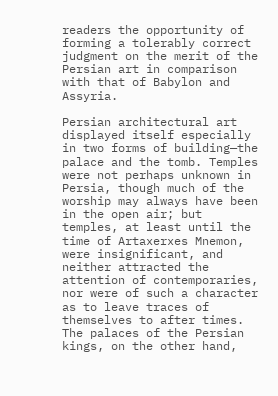readers the opportunity of forming a tolerably correct judgment on the merit of the Persian art in comparison with that of Babylon and Assyria.

Persian architectural art displayed itself especially in two forms of building—the palace and the tomb. Temples were not perhaps unknown in Persia, though much of the worship may always have been in the open air; but temples, at least until the time of Artaxerxes Mnemon, were insignificant, and neither attracted the attention of contemporaries, nor were of such a character as to leave traces of themselves to after times. The palaces of the Persian kings, on the other hand,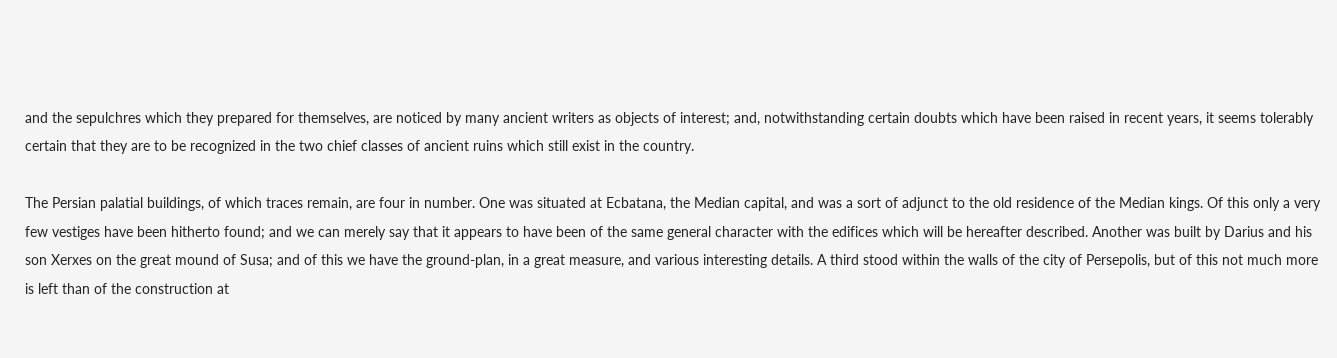and the sepulchres which they prepared for themselves, are noticed by many ancient writers as objects of interest; and, notwithstanding certain doubts which have been raised in recent years, it seems tolerably certain that they are to be recognized in the two chief classes of ancient ruins which still exist in the country.

The Persian palatial buildings, of which traces remain, are four in number. One was situated at Ecbatana, the Median capital, and was a sort of adjunct to the old residence of the Median kings. Of this only a very few vestiges have been hitherto found; and we can merely say that it appears to have been of the same general character with the edifices which will be hereafter described. Another was built by Darius and his son Xerxes on the great mound of Susa; and of this we have the ground-plan, in a great measure, and various interesting details. A third stood within the walls of the city of Persepolis, but of this not much more is left than of the construction at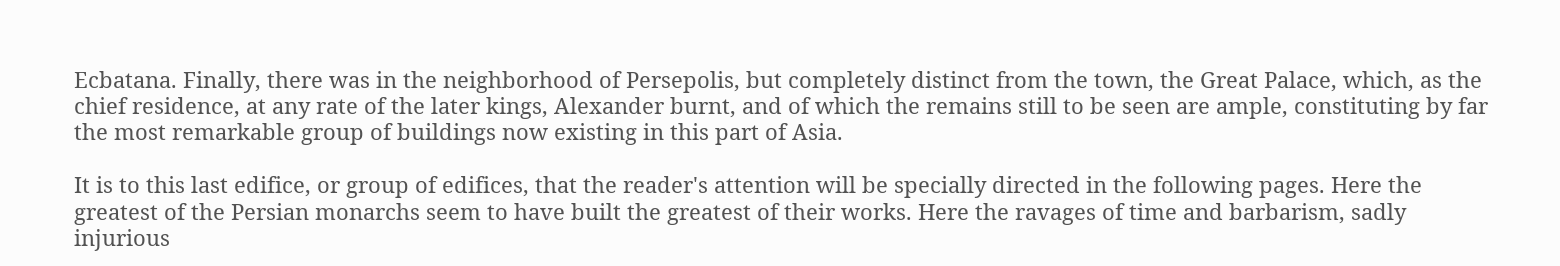Ecbatana. Finally, there was in the neighborhood of Persepolis, but completely distinct from the town, the Great Palace, which, as the chief residence, at any rate of the later kings, Alexander burnt, and of which the remains still to be seen are ample, constituting by far the most remarkable group of buildings now existing in this part of Asia.

It is to this last edifice, or group of edifices, that the reader's attention will be specially directed in the following pages. Here the greatest of the Persian monarchs seem to have built the greatest of their works. Here the ravages of time and barbarism, sadly injurious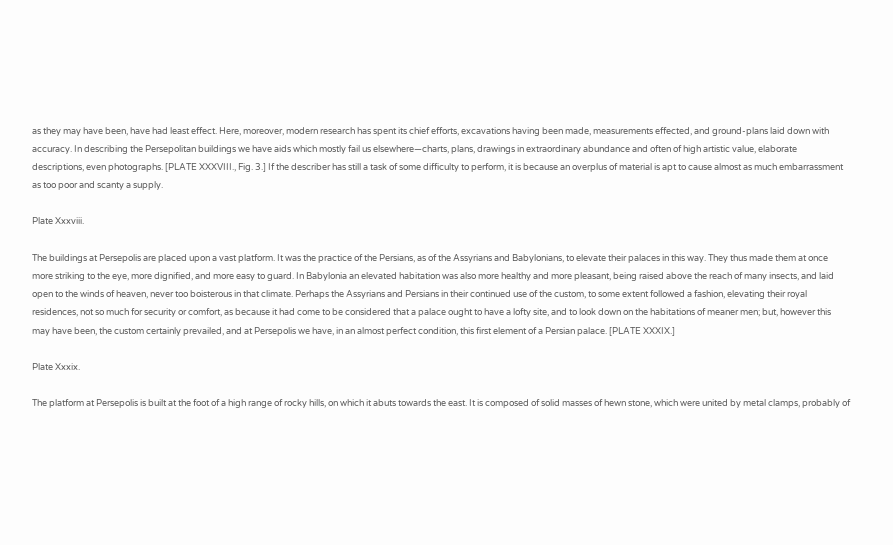as they may have been, have had least effect. Here, moreover, modern research has spent its chief efforts, excavations having been made, measurements effected, and ground-plans laid down with accuracy. In describing the Persepolitan buildings we have aids which mostly fail us elsewhere—charts, plans, drawings in extraordinary abundance and often of high artistic value, elaborate descriptions, even photographs. [PLATE XXXVIII., Fig. 3.] If the describer has still a task of some difficulty to perform, it is because an overplus of material is apt to cause almost as much embarrassment as too poor and scanty a supply.

Plate Xxxviii.

The buildings at Persepolis are placed upon a vast platform. It was the practice of the Persians, as of the Assyrians and Babylonians, to elevate their palaces in this way. They thus made them at once more striking to the eye, more dignified, and more easy to guard. In Babylonia an elevated habitation was also more healthy and more pleasant, being raised above the reach of many insects, and laid open to the winds of heaven, never too boisterous in that climate. Perhaps the Assyrians and Persians in their continued use of the custom, to some extent followed a fashion, elevating their royal residences, not so much for security or comfort, as because it had come to be considered that a palace ought to have a lofty site, and to look down on the habitations of meaner men; but, however this may have been, the custom certainly prevailed, and at Persepolis we have, in an almost perfect condition, this first element of a Persian palace. [PLATE XXXIX.]

Plate Xxxix.

The platform at Persepolis is built at the foot of a high range of rocky hills, on which it abuts towards the east. It is composed of solid masses of hewn stone, which were united by metal clamps, probably of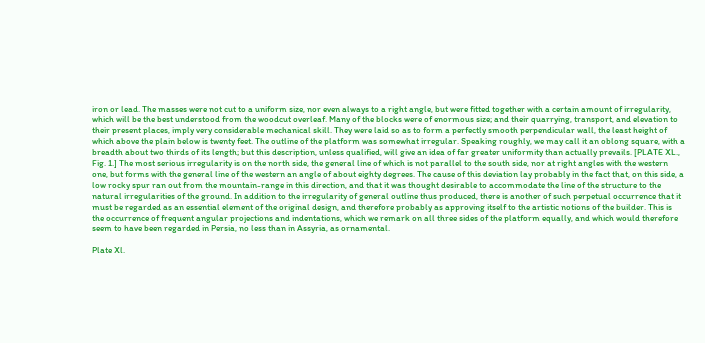iron or lead. The masses were not cut to a uniform size, nor even always to a right angle, but were fitted together with a certain amount of irregularity, which will be the best understood from the woodcut overleaf. Many of the blocks were of enormous size; and their quarrying, transport, and elevation to their present places, imply very considerable mechanical skill. They were laid so as to form a perfectly smooth perpendicular wall, the least height of which above the plain below is twenty feet. The outline of the platform was somewhat irregular. Speaking roughly, we may call it an oblong square, with a breadth about two thirds of its length; but this description, unless qualified, will give an idea of far greater uniformity than actually prevails. [PLATE XL., Fig. 1.] The most serious irregularity is on the north side, the general line of which is not parallel to the south side, nor at right angles with the western one, but forms with the general line of the western an angle of about eighty degrees. The cause of this deviation lay probably in the fact that, on this side, a low rocky spur ran out from the mountain-range in this direction, and that it was thought desirable to accommodate the line of the structure to the natural irregularities of the ground. In addition to the irregularity of general outline thus produced, there is another of such perpetual occurrence that it must be regarded as an essential element of the original design, and therefore probably as approving itself to the artistic notions of the builder. This is the occurrence of frequent angular projections and indentations, which we remark on all three sides of the platform equally, and which would therefore seem to have been regarded in Persia, no less than in Assyria, as ornamental.

Plate Xl.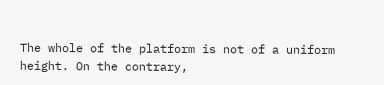The whole of the platform is not of a uniform height. On the contrary,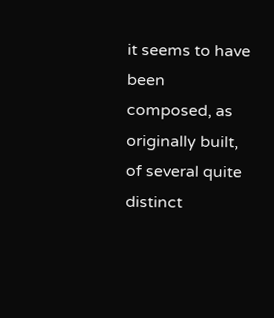it seems to have been composed, as originally built, of several quite distinct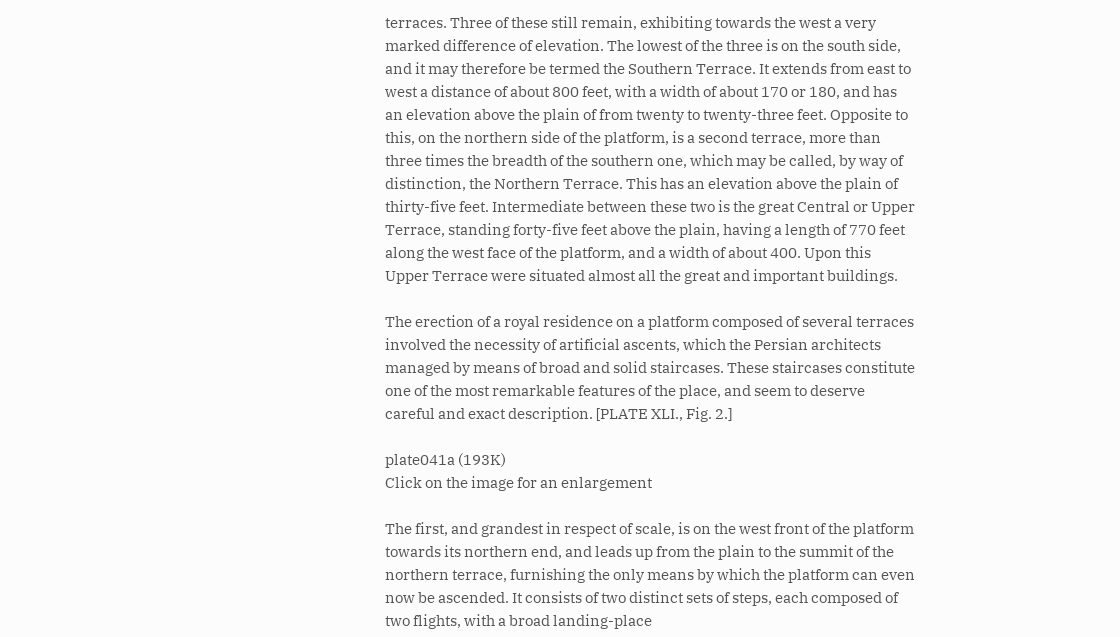terraces. Three of these still remain, exhibiting towards the west a very marked difference of elevation. The lowest of the three is on the south side, and it may therefore be termed the Southern Terrace. It extends from east to west a distance of about 800 feet, with a width of about 170 or 180, and has an elevation above the plain of from twenty to twenty-three feet. Opposite to this, on the northern side of the platform, is a second terrace, more than three times the breadth of the southern one, which may be called, by way of distinction, the Northern Terrace. This has an elevation above the plain of thirty-five feet. Intermediate between these two is the great Central or Upper Terrace, standing forty-five feet above the plain, having a length of 770 feet along the west face of the platform, and a width of about 400. Upon this Upper Terrace were situated almost all the great and important buildings.

The erection of a royal residence on a platform composed of several terraces involved the necessity of artificial ascents, which the Persian architects managed by means of broad and solid staircases. These staircases constitute one of the most remarkable features of the place, and seem to deserve careful and exact description. [PLATE XLI., Fig. 2.]

plate041a (193K)
Click on the image for an enlargement

The first, and grandest in respect of scale, is on the west front of the platform towards its northern end, and leads up from the plain to the summit of the northern terrace, furnishing the only means by which the platform can even now be ascended. It consists of two distinct sets of steps, each composed of two flights, with a broad landing-place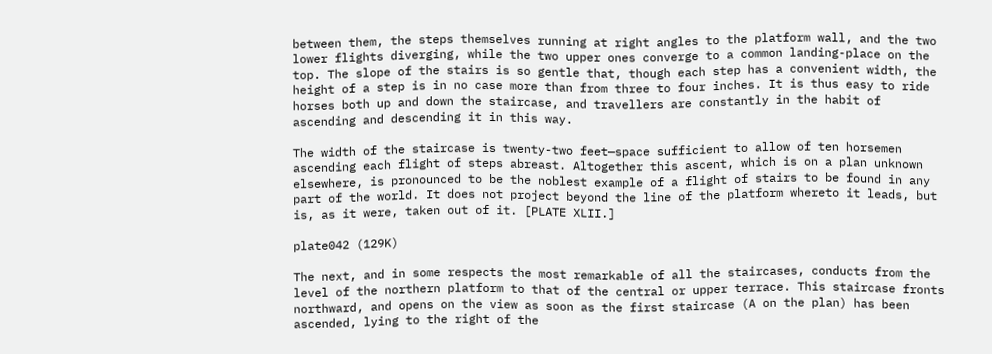between them, the steps themselves running at right angles to the platform wall, and the two lower flights diverging, while the two upper ones converge to a common landing-place on the top. The slope of the stairs is so gentle that, though each step has a convenient width, the height of a step is in no case more than from three to four inches. It is thus easy to ride horses both up and down the staircase, and travellers are constantly in the habit of ascending and descending it in this way.

The width of the staircase is twenty-two feet—space sufficient to allow of ten horsemen ascending each flight of steps abreast. Altogether this ascent, which is on a plan unknown elsewhere, is pronounced to be the noblest example of a flight of stairs to be found in any part of the world. It does not project beyond the line of the platform whereto it leads, but is, as it were, taken out of it. [PLATE XLII.]

plate042 (129K)

The next, and in some respects the most remarkable of all the staircases, conducts from the level of the northern platform to that of the central or upper terrace. This staircase fronts northward, and opens on the view as soon as the first staircase (A on the plan) has been ascended, lying to the right of the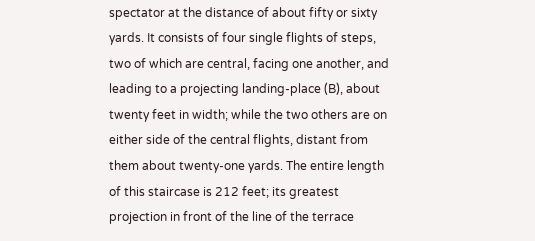spectator at the distance of about fifty or sixty yards. It consists of four single flights of steps, two of which are central, facing one another, and leading to a projecting landing-place (B), about twenty feet in width; while the two others are on either side of the central flights, distant from them about twenty-one yards. The entire length of this staircase is 212 feet; its greatest projection in front of the line of the terrace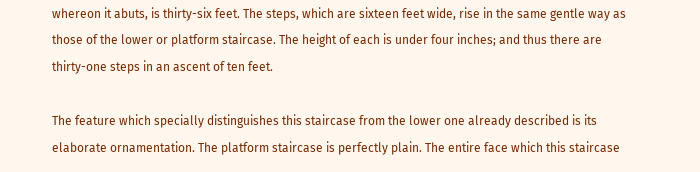whereon it abuts, is thirty-six feet. The steps, which are sixteen feet wide, rise in the same gentle way as those of the lower or platform staircase. The height of each is under four inches; and thus there are thirty-one steps in an ascent of ten feet.

The feature which specially distinguishes this staircase from the lower one already described is its elaborate ornamentation. The platform staircase is perfectly plain. The entire face which this staircase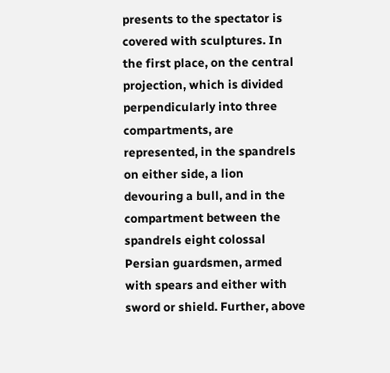presents to the spectator is covered with sculptures. In the first place, on the central projection, which is divided perpendicularly into three compartments, are represented, in the spandrels on either side, a lion devouring a bull, and in the compartment between the spandrels eight colossal Persian guardsmen, armed with spears and either with sword or shield. Further, above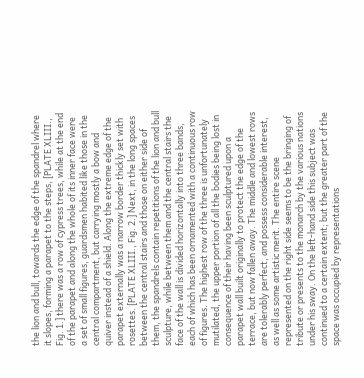the lion and bull, towards the edge of the spandrel where it slopes, forming a parapet to the steps, [PLATE XLIII., Fig. 1.] there was a row of cypress trees, while at the end of the parapet and along the whole of its inner face were a set of small figures, guardsmen habited like those in the central compartment, but carrying mostly a bow and quiver instead of a shield. Along the extreme edge of the parapet externally was a narrow border thickly set with rosettes. [PLATE XLIII., Fig. 2.] Next, in the long spaces between the central stairs and those on either side of them, the spandrels contain repetitions of the lion and bull sculpture, while between them and the central stairs the face of the wall is divided horizontally into three bands, each of which has been ornamented with a continuous row of figures. The highest row of the three is unfortunately mutilated, the upper portion of all the bodies being lost in consequence of their having been sculptured upon a parapet wall built originally to protect the edge of the terrace, but now fallen away. The middle and lowest rows are tolerably perfect, and possess considerable interest, as well as some artistic merit. The entire scene represented on the right side seems to be the bringing of tribute or presents to the monarch by the various nations under his sway. On the left-hand side this subject was continued to a certain extent; but the greater part of the space was occupied by representations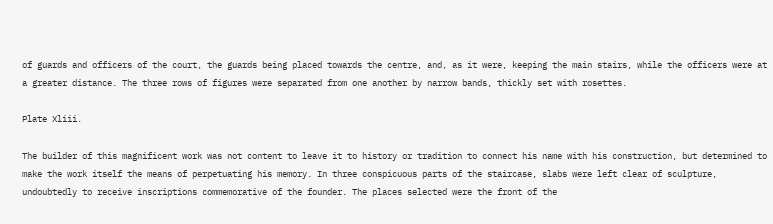of guards and officers of the court, the guards being placed towards the centre, and, as it were, keeping the main stairs, while the officers were at a greater distance. The three rows of figures were separated from one another by narrow bands, thickly set with rosettes.

Plate Xliii.

The builder of this magnificent work was not content to leave it to history or tradition to connect his name with his construction, but determined to make the work itself the means of perpetuating his memory. In three conspicuous parts of the staircase, slabs were left clear of sculpture, undoubtedly to receive inscriptions commemorative of the founder. The places selected were the front of the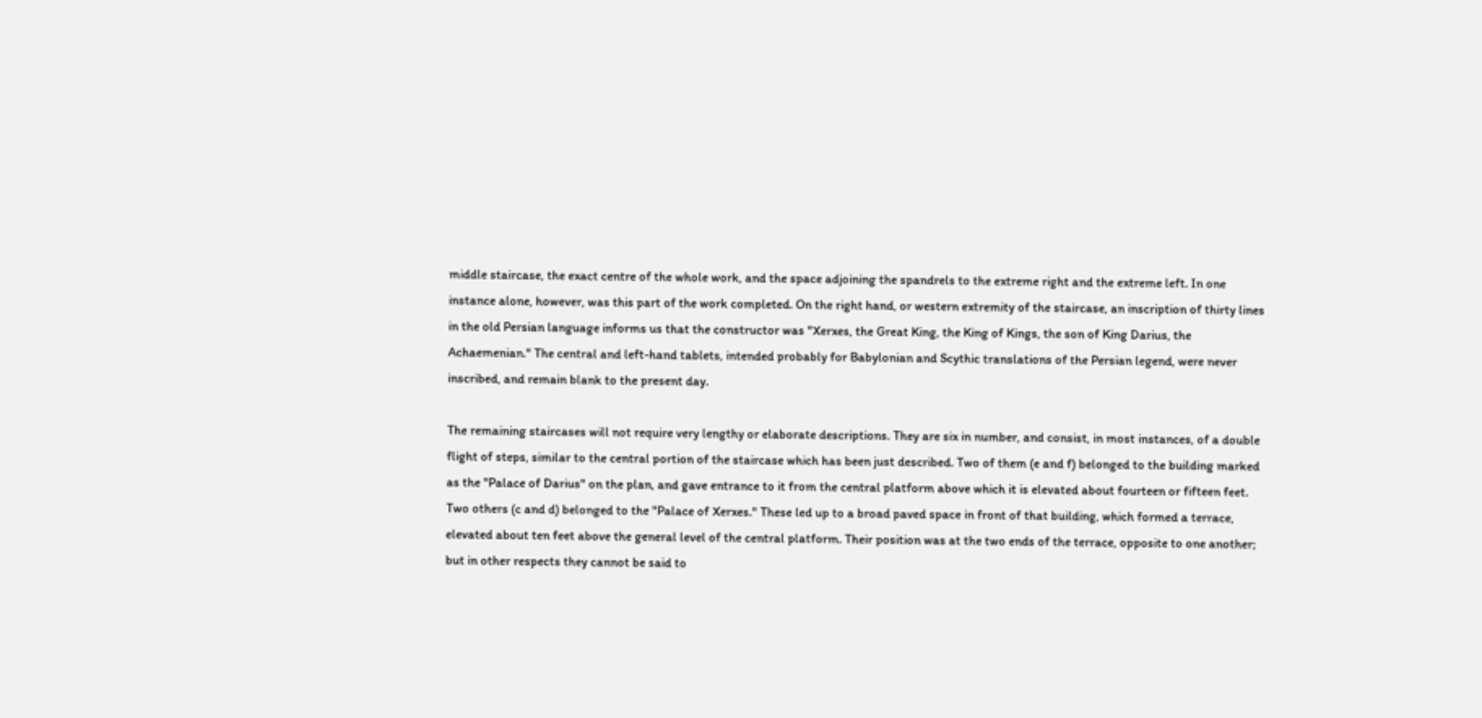middle staircase, the exact centre of the whole work, and the space adjoining the spandrels to the extreme right and the extreme left. In one instance alone, however, was this part of the work completed. On the right hand, or western extremity of the staircase, an inscription of thirty lines in the old Persian language informs us that the constructor was "Xerxes, the Great King, the King of Kings, the son of King Darius, the Achaemenian." The central and left-hand tablets, intended probably for Babylonian and Scythic translations of the Persian legend, were never inscribed, and remain blank to the present day.

The remaining staircases will not require very lengthy or elaborate descriptions. They are six in number, and consist, in most instances, of a double flight of steps, similar to the central portion of the staircase which has been just described. Two of them (e and f) belonged to the building marked as the "Palace of Darius" on the plan, and gave entrance to it from the central platform above which it is elevated about fourteen or fifteen feet. Two others (c and d) belonged to the "Palace of Xerxes." These led up to a broad paved space in front of that building, which formed a terrace, elevated about ten feet above the general level of the central platform. Their position was at the two ends of the terrace, opposite to one another; but in other respects they cannot be said to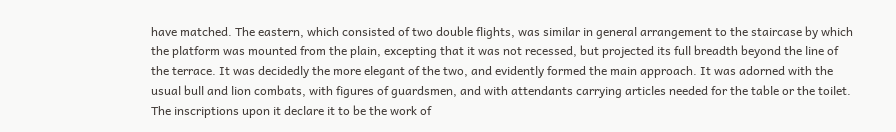have matched. The eastern, which consisted of two double flights, was similar in general arrangement to the staircase by which the platform was mounted from the plain, excepting that it was not recessed, but projected its full breadth beyond the line of the terrace. It was decidedly the more elegant of the two, and evidently formed the main approach. It was adorned with the usual bull and lion combats, with figures of guardsmen, and with attendants carrying articles needed for the table or the toilet. The inscriptions upon it declare it to be the work of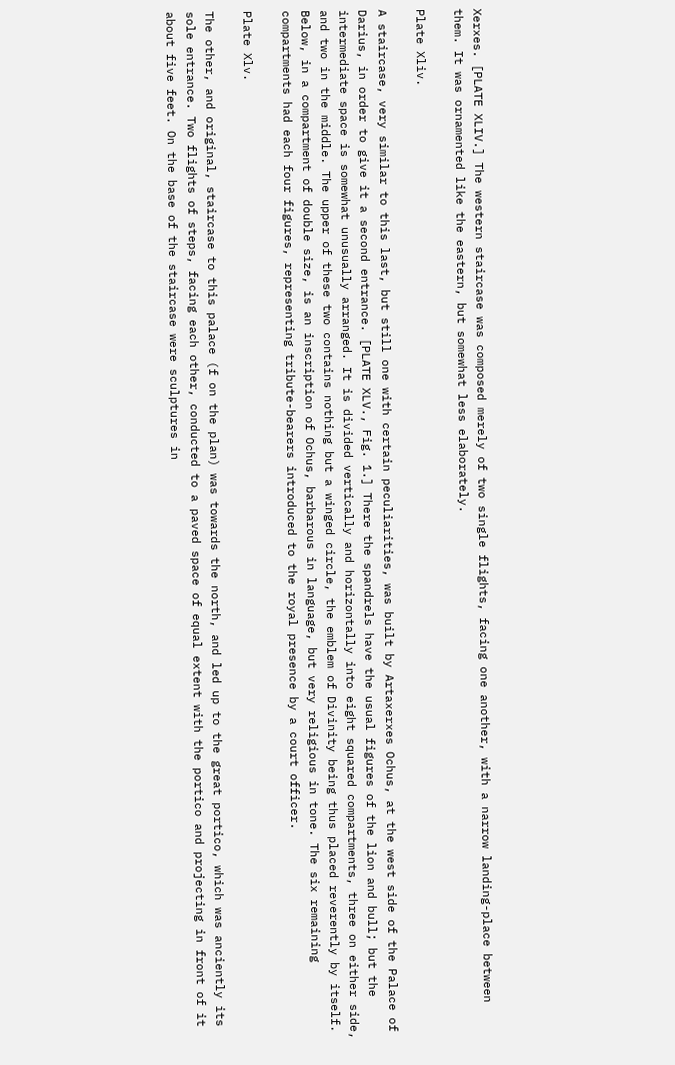Xerxes. [PLATE XLIV.] The western staircase was composed merely of two single flights, facing one another, with a narrow landing-place between them. It was ornamented like the eastern, but somewhat less elaborately.

Plate Xliv.

A staircase, very similar to this last, but still one with certain peculiarities, was built by Artaxerxes Ochus, at the west side of the Palace of Darius, in order to give it a second entrance. [PLATE XLV., Fig. 1.] There the spandrels have the usual figures of the lion and bull; but the intermediate space is somewhat unusually arranged. It is divided vertically and horizontally into eight squared compartments, three on either side, and two in the middle. The upper of these two contains nothing but a winged circle, the emblem of Divinity being thus placed reverently by itself. Below, in a compartment of double size, is an inscription of Ochus, barbarous in language, but very religious in tone. The six remaining compartments had each four figures, representing tribute-bearers introduced to the royal presence by a court officer.

Plate Xlv.

The other, and original, staircase to this palace (f on the plan) was towards the north, and led up to the great portico, which was anciently its sole entrance. Two flights of steps, facing each other, conducted to a paved space of equal extent with the portico and projecting in front of it about five feet. On the base of the staircase were sculptures in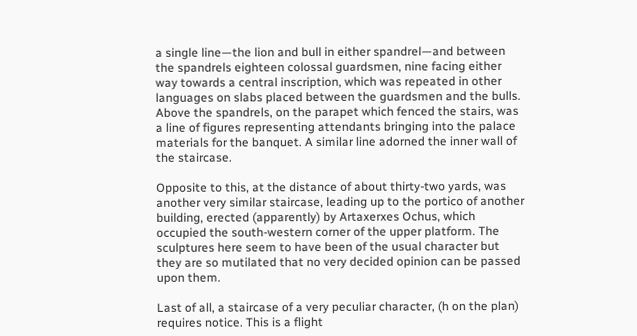a single line—the lion and bull in either spandrel—and between the spandrels eighteen colossal guardsmen, nine facing either way towards a central inscription, which was repeated in other languages on slabs placed between the guardsmen and the bulls. Above the spandrels, on the parapet which fenced the stairs, was a line of figures representing attendants bringing into the palace materials for the banquet. A similar line adorned the inner wall of the staircase.

Opposite to this, at the distance of about thirty-two yards, was another very similar staircase, leading up to the portico of another building, erected (apparently) by Artaxerxes Ochus, which occupied the south-western corner of the upper platform. The sculptures here seem to have been of the usual character but they are so mutilated that no very decided opinion can be passed upon them.

Last of all, a staircase of a very peculiar character, (h on the plan) requires notice. This is a flight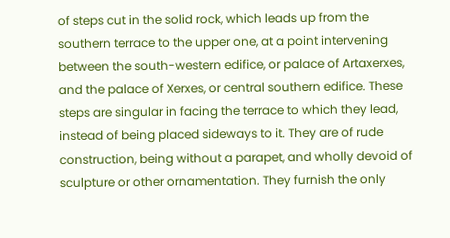of steps cut in the solid rock, which leads up from the southern terrace to the upper one, at a point intervening between the south-western edifice, or palace of Artaxerxes, and the palace of Xerxes, or central southern edifice. These steps are singular in facing the terrace to which they lead, instead of being placed sideways to it. They are of rude construction, being without a parapet, and wholly devoid of sculpture or other ornamentation. They furnish the only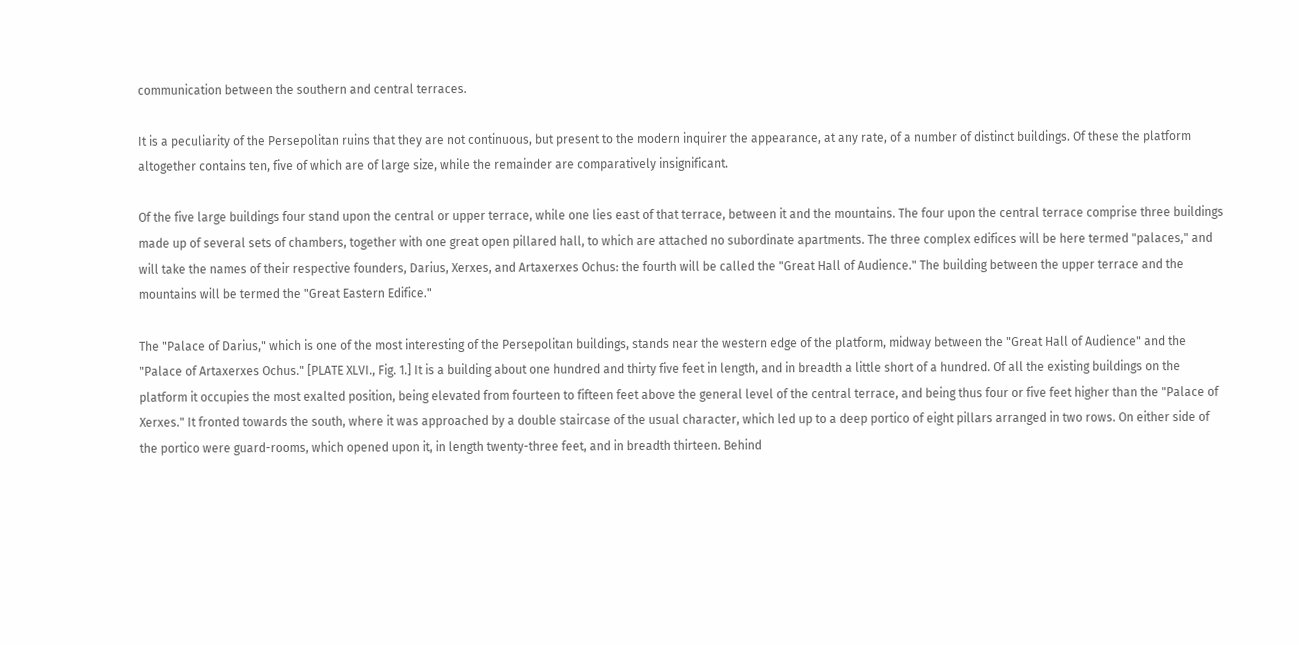communication between the southern and central terraces.

It is a peculiarity of the Persepolitan ruins that they are not continuous, but present to the modern inquirer the appearance, at any rate, of a number of distinct buildings. Of these the platform altogether contains ten, five of which are of large size, while the remainder are comparatively insignificant.

Of the five large buildings four stand upon the central or upper terrace, while one lies east of that terrace, between it and the mountains. The four upon the central terrace comprise three buildings made up of several sets of chambers, together with one great open pillared hall, to which are attached no subordinate apartments. The three complex edifices will be here termed "palaces," and will take the names of their respective founders, Darius, Xerxes, and Artaxerxes Ochus: the fourth will be called the "Great Hall of Audience." The building between the upper terrace and the mountains will be termed the "Great Eastern Edifice."

The "Palace of Darius," which is one of the most interesting of the Persepolitan buildings, stands near the western edge of the platform, midway between the "Great Hall of Audience" and the "Palace of Artaxerxes Ochus." [PLATE XLVI., Fig. 1.] It is a building about one hundred and thirty five feet in length, and in breadth a little short of a hundred. Of all the existing buildings on the platform it occupies the most exalted position, being elevated from fourteen to fifteen feet above the general level of the central terrace, and being thus four or five feet higher than the "Palace of Xerxes." It fronted towards the south, where it was approached by a double staircase of the usual character, which led up to a deep portico of eight pillars arranged in two rows. On either side of the portico were guard-rooms, which opened upon it, in length twenty-three feet, and in breadth thirteen. Behind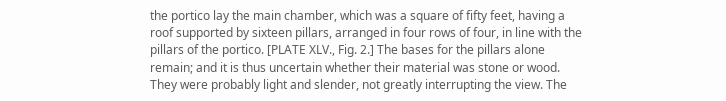the portico lay the main chamber, which was a square of fifty feet, having a roof supported by sixteen pillars, arranged in four rows of four, in line with the pillars of the portico. [PLATE XLV., Fig. 2.] The bases for the pillars alone remain; and it is thus uncertain whether their material was stone or wood. They were probably light and slender, not greatly interrupting the view. The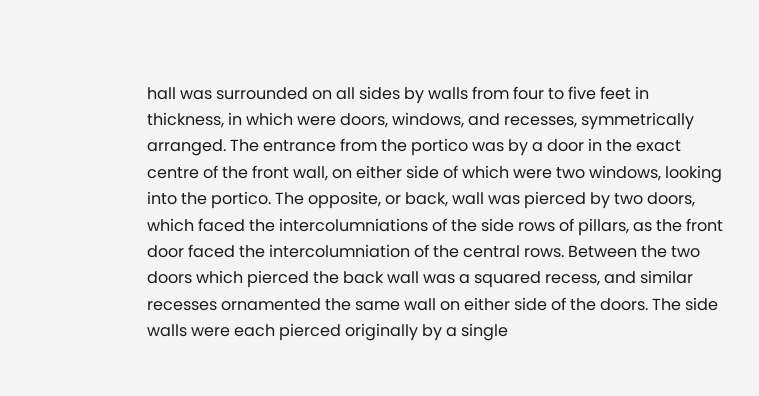hall was surrounded on all sides by walls from four to five feet in thickness, in which were doors, windows, and recesses, symmetrically arranged. The entrance from the portico was by a door in the exact centre of the front wall, on either side of which were two windows, looking into the portico. The opposite, or back, wall was pierced by two doors, which faced the intercolumniations of the side rows of pillars, as the front door faced the intercolumniation of the central rows. Between the two doors which pierced the back wall was a squared recess, and similar recesses ornamented the same wall on either side of the doors. The side walls were each pierced originally by a single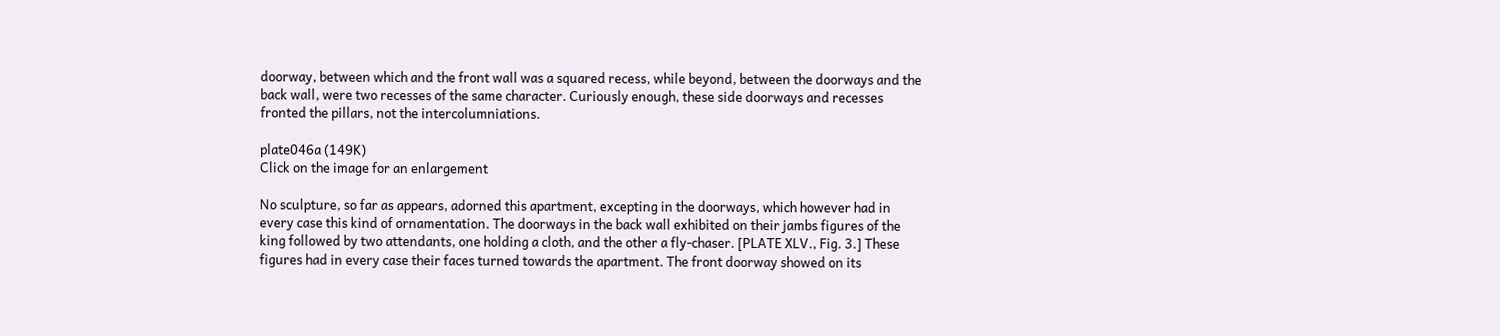doorway, between which and the front wall was a squared recess, while beyond, between the doorways and the back wall, were two recesses of the same character. Curiously enough, these side doorways and recesses fronted the pillars, not the intercolumniations.

plate046a (149K)
Click on the image for an enlargement

No sculpture, so far as appears, adorned this apartment, excepting in the doorways, which however had in every case this kind of ornamentation. The doorways in the back wall exhibited on their jambs figures of the king followed by two attendants, one holding a cloth, and the other a fly-chaser. [PLATE XLV., Fig. 3.] These figures had in every case their faces turned towards the apartment. The front doorway showed on its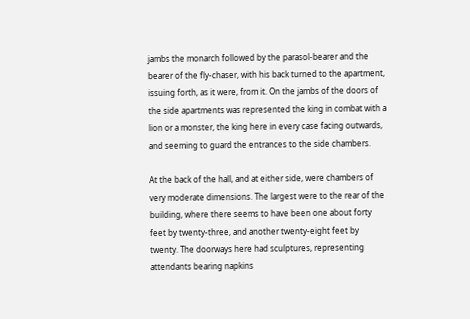jambs the monarch followed by the parasol-bearer and the bearer of the fly-chaser, with his back turned to the apartment, issuing forth, as it were, from it. On the jambs of the doors of the side apartments was represented the king in combat with a lion or a monster, the king here in every case facing outwards, and seeming to guard the entrances to the side chambers.

At the back of the hall, and at either side, were chambers of very moderate dimensions. The largest were to the rear of the building, where there seems to have been one about forty feet by twenty-three, and another twenty-eight feet by twenty. The doorways here had sculptures, representing attendants bearing napkins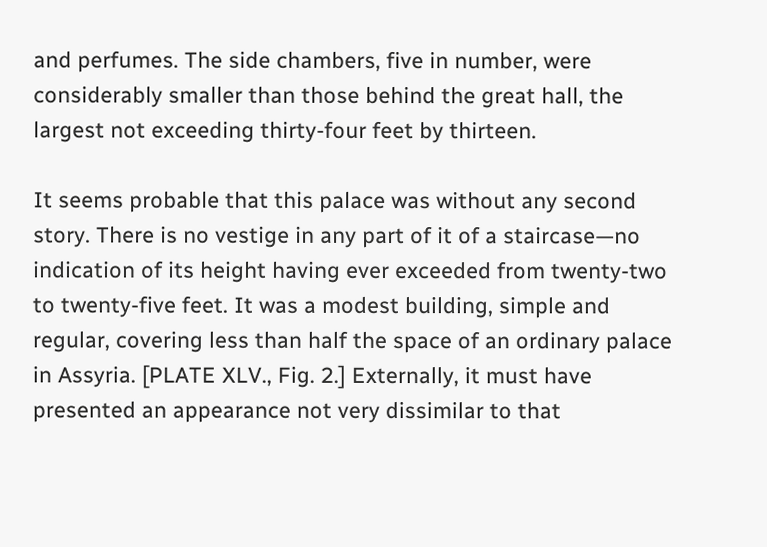and perfumes. The side chambers, five in number, were considerably smaller than those behind the great hall, the largest not exceeding thirty-four feet by thirteen.

It seems probable that this palace was without any second story. There is no vestige in any part of it of a staircase—no indication of its height having ever exceeded from twenty-two to twenty-five feet. It was a modest building, simple and regular, covering less than half the space of an ordinary palace in Assyria. [PLATE XLV., Fig. 2.] Externally, it must have presented an appearance not very dissimilar to that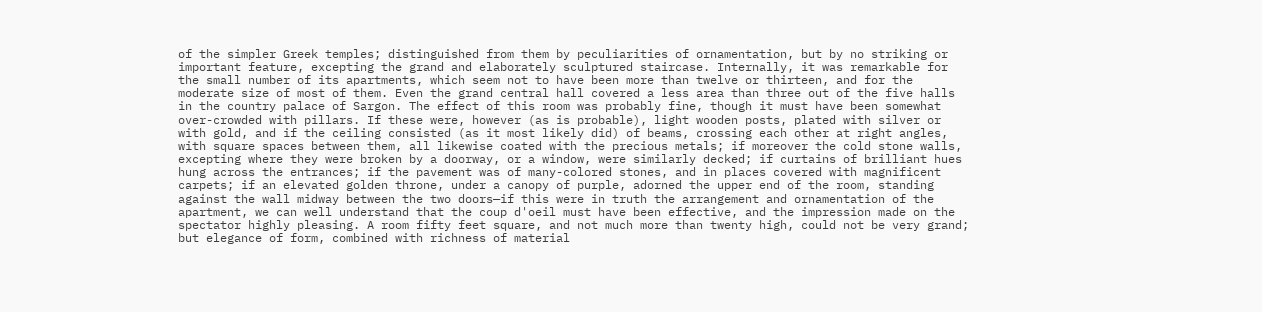of the simpler Greek temples; distinguished from them by peculiarities of ornamentation, but by no striking or important feature, excepting the grand and elaborately sculptured staircase. Internally, it was remarkable for the small number of its apartments, which seem not to have been more than twelve or thirteen, and for the moderate size of most of them. Even the grand central hall covered a less area than three out of the five halls in the country palace of Sargon. The effect of this room was probably fine, though it must have been somewhat over-crowded with pillars. If these were, however (as is probable), light wooden posts, plated with silver or with gold, and if the ceiling consisted (as it most likely did) of beams, crossing each other at right angles, with square spaces between them, all likewise coated with the precious metals; if moreover the cold stone walls, excepting where they were broken by a doorway, or a window, were similarly decked; if curtains of brilliant hues hung across the entrances; if the pavement was of many-colored stones, and in places covered with magnificent carpets; if an elevated golden throne, under a canopy of purple, adorned the upper end of the room, standing against the wall midway between the two doors—if this were in truth the arrangement and ornamentation of the apartment, we can well understand that the coup d'oeil must have been effective, and the impression made on the spectator highly pleasing. A room fifty feet square, and not much more than twenty high, could not be very grand; but elegance of form, combined with richness of material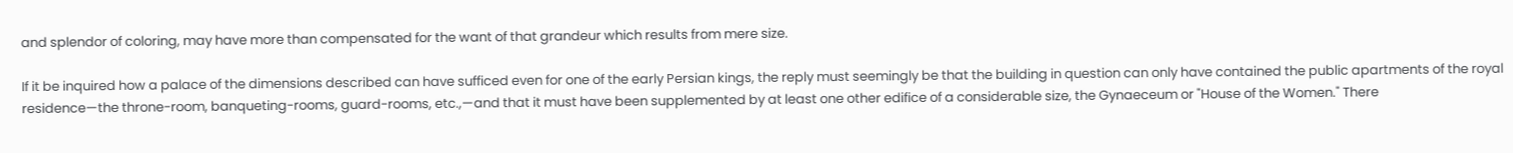and splendor of coloring, may have more than compensated for the want of that grandeur which results from mere size.

If it be inquired how a palace of the dimensions described can have sufficed even for one of the early Persian kings, the reply must seemingly be that the building in question can only have contained the public apartments of the royal residence—the throne-room, banqueting-rooms, guard-rooms, etc.,—and that it must have been supplemented by at least one other edifice of a considerable size, the Gynaeceum or "House of the Women." There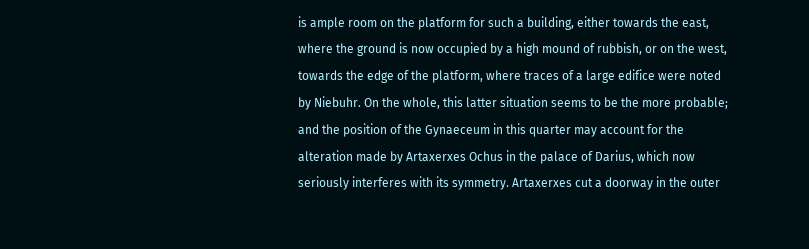is ample room on the platform for such a building, either towards the east, where the ground is now occupied by a high mound of rubbish, or on the west, towards the edge of the platform, where traces of a large edifice were noted by Niebuhr. On the whole, this latter situation seems to be the more probable; and the position of the Gynaeceum in this quarter may account for the alteration made by Artaxerxes Ochus in the palace of Darius, which now seriously interferes with its symmetry. Artaxerxes cut a doorway in the outer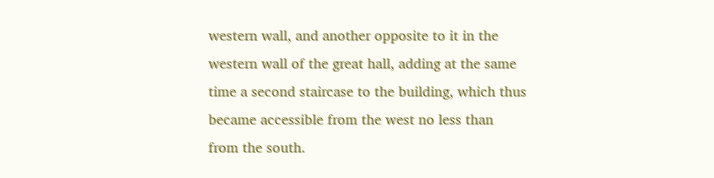western wall, and another opposite to it in the western wall of the great hall, adding at the same time a second staircase to the building, which thus became accessible from the west no less than from the south.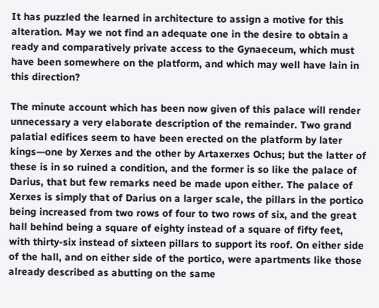It has puzzled the learned in architecture to assign a motive for this alteration. May we not find an adequate one in the desire to obtain a ready and comparatively private access to the Gynaeceum, which must have been somewhere on the platform, and which may well have lain in this direction?

The minute account which has been now given of this palace will render unnecessary a very elaborate description of the remainder. Two grand palatial edifices seem to have been erected on the platform by later kings—one by Xerxes and the other by Artaxerxes Ochus; but the latter of these is in so ruined a condition, and the former is so like the palace of Darius, that but few remarks need be made upon either. The palace of Xerxes is simply that of Darius on a larger scale, the pillars in the portico being increased from two rows of four to two rows of six, and the great hall behind being a square of eighty instead of a square of fifty feet, with thirty-six instead of sixteen pillars to support its roof. On either side of the hall, and on either side of the portico, were apartments like those already described as abutting on the same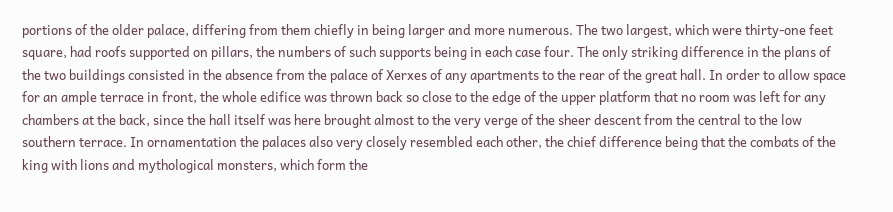portions of the older palace, differing from them chiefly in being larger and more numerous. The two largest, which were thirty-one feet square, had roofs supported on pillars, the numbers of such supports being in each case four. The only striking difference in the plans of the two buildings consisted in the absence from the palace of Xerxes of any apartments to the rear of the great hall. In order to allow space for an ample terrace in front, the whole edifice was thrown back so close to the edge of the upper platform that no room was left for any chambers at the back, since the hall itself was here brought almost to the very verge of the sheer descent from the central to the low southern terrace. In ornamentation the palaces also very closely resembled each other, the chief difference being that the combats of the king with lions and mythological monsters, which form the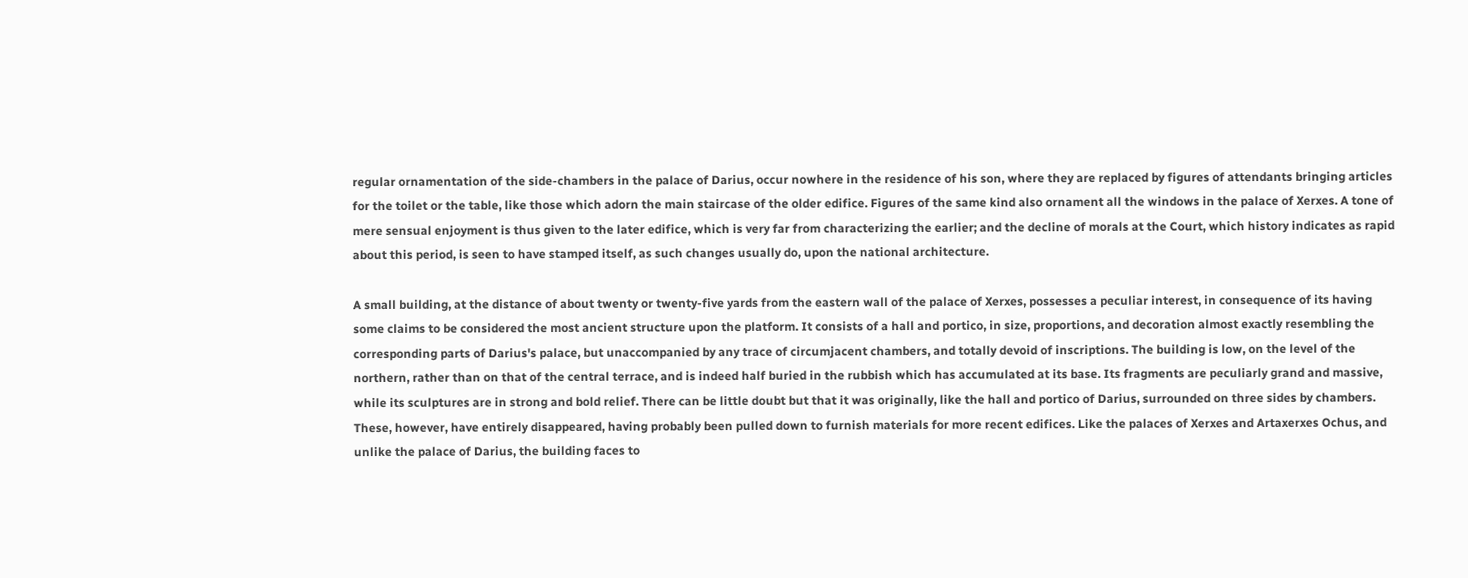regular ornamentation of the side-chambers in the palace of Darius, occur nowhere in the residence of his son, where they are replaced by figures of attendants bringing articles for the toilet or the table, like those which adorn the main staircase of the older edifice. Figures of the same kind also ornament all the windows in the palace of Xerxes. A tone of mere sensual enjoyment is thus given to the later edifice, which is very far from characterizing the earlier; and the decline of morals at the Court, which history indicates as rapid about this period, is seen to have stamped itself, as such changes usually do, upon the national architecture.

A small building, at the distance of about twenty or twenty-five yards from the eastern wall of the palace of Xerxes, possesses a peculiar interest, in consequence of its having some claims to be considered the most ancient structure upon the platform. It consists of a hall and portico, in size, proportions, and decoration almost exactly resembling the corresponding parts of Darius's palace, but unaccompanied by any trace of circumjacent chambers, and totally devoid of inscriptions. The building is low, on the level of the northern, rather than on that of the central terrace, and is indeed half buried in the rubbish which has accumulated at its base. Its fragments are peculiarly grand and massive, while its sculptures are in strong and bold relief. There can be little doubt but that it was originally, like the hall and portico of Darius, surrounded on three sides by chambers. These, however, have entirely disappeared, having probably been pulled down to furnish materials for more recent edifices. Like the palaces of Xerxes and Artaxerxes Ochus, and unlike the palace of Darius, the building faces to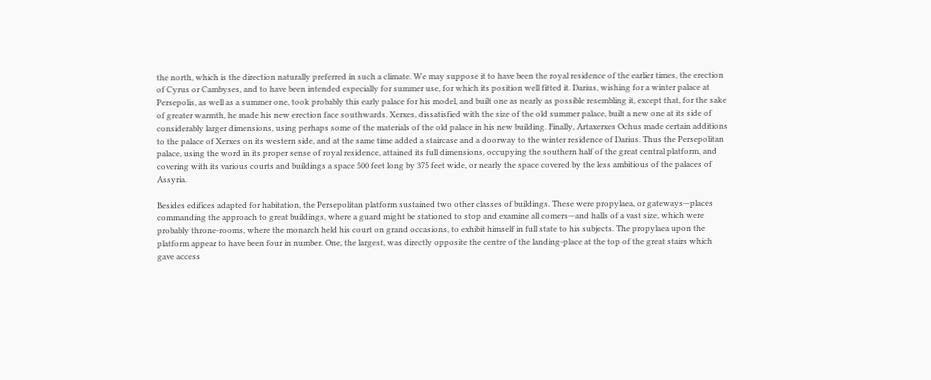the north, which is the direction naturally preferred in such a climate. We may suppose it to have been the royal residence of the earlier times, the erection of Cyrus or Cambyses, and to have been intended especially for summer use, for which its position well fitted it. Darius, wishing for a winter palace at Persepolis, as well as a summer one, took probably this early palace for his model, and built one as nearly as possible resembling it, except that, for the sake of greater warmth, he made his new erection face southwards. Xerxes, dissatisfied with the size of the old summer palace, built a new one at its side of considerably larger dimensions, using perhaps some of the materials of the old palace in his new building. Finally, Artaxerxes Ochus made certain additions to the palace of Xerxes on its western side, and at the same time added a staircase and a doorway to the winter residence of Darius. Thus the Persepolitan palace, using the word in its proper sense of royal residence, attained its full dimensions, occupying the southern half of the great central platform, and covering with its various courts and buildings a space 500 feet long by 375 feet wide, or nearly the space covered by the less ambitious of the palaces of Assyria.

Besides edifices adapted for habitation, the Persepolitan platform sustained two other classes of buildings. These were propylaea, or gateways—places commanding the approach to great buildings, where a guard might be stationed to stop and examine all comers—and halls of a vast size, which were probably throne-rooms, where the monarch held his court on grand occasions, to exhibit himself in full state to his subjects. The propylaea upon the platform appear to have been four in number. One, the largest, was directly opposite the centre of the landing-place at the top of the great stairs which gave access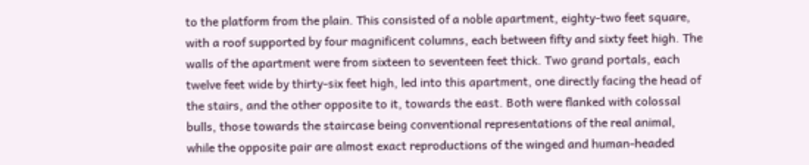to the platform from the plain. This consisted of a noble apartment, eighty-two feet square, with a roof supported by four magnificent columns, each between fifty and sixty feet high. The walls of the apartment were from sixteen to seventeen feet thick. Two grand portals, each twelve feet wide by thirty-six feet high, led into this apartment, one directly facing the head of the stairs, and the other opposite to it, towards the east. Both were flanked with colossal bulls, those towards the staircase being conventional representations of the real animal, while the opposite pair are almost exact reproductions of the winged and human-headed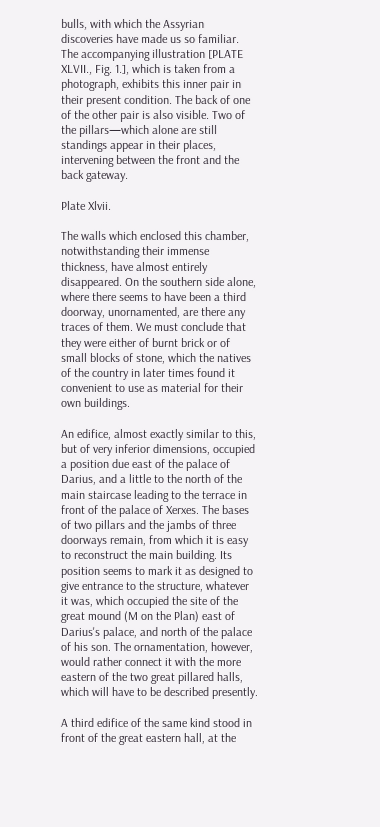bulls, with which the Assyrian discoveries have made us so familiar. The accompanying illustration [PLATE XLVII., Fig. 1.], which is taken from a photograph, exhibits this inner pair in their present condition. The back of one of the other pair is also visible. Two of the pillars—which alone are still standings appear in their places, intervening between the front and the back gateway.

Plate Xlvii.

The walls which enclosed this chamber, notwithstanding their immense thickness, have almost entirely disappeared. On the southern side alone, where there seems to have been a third doorway, unornamented, are there any traces of them. We must conclude that they were either of burnt brick or of small blocks of stone, which the natives of the country in later times found it convenient to use as material for their own buildings.

An edifice, almost exactly similar to this, but of very inferior dimensions, occupied a position due east of the palace of Darius, and a little to the north of the main staircase leading to the terrace in front of the palace of Xerxes. The bases of two pillars and the jambs of three doorways remain, from which it is easy to reconstruct the main building. Its position seems to mark it as designed to give entrance to the structure, whatever it was, which occupied the site of the great mound (M on the Plan) east of Darius's palace, and north of the palace of his son. The ornamentation, however, would rather connect it with the more eastern of the two great pillared halls, which will have to be described presently.

A third edifice of the same kind stood in front of the great eastern hall, at the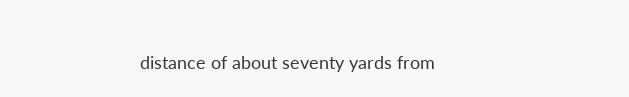distance of about seventy yards from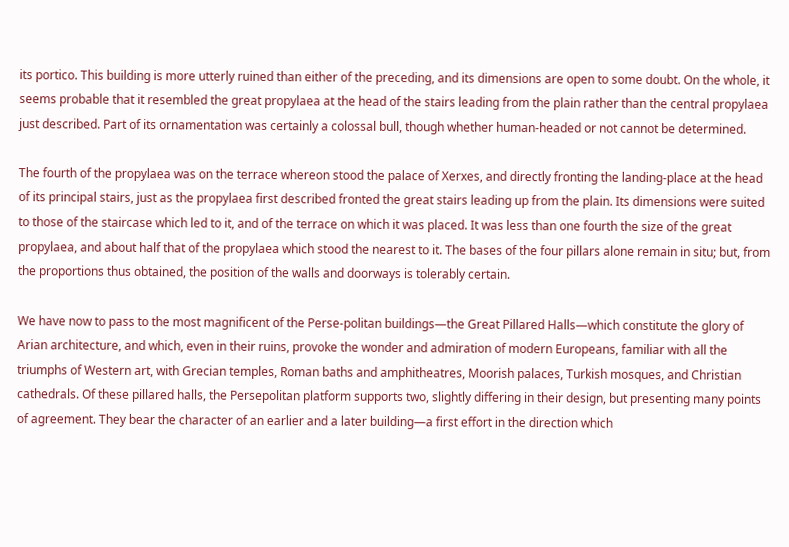its portico. This building is more utterly ruined than either of the preceding, and its dimensions are open to some doubt. On the whole, it seems probable that it resembled the great propylaea at the head of the stairs leading from the plain rather than the central propylaea just described. Part of its ornamentation was certainly a colossal bull, though whether human-headed or not cannot be determined.

The fourth of the propylaea was on the terrace whereon stood the palace of Xerxes, and directly fronting the landing-place at the head of its principal stairs, just as the propylaea first described fronted the great stairs leading up from the plain. Its dimensions were suited to those of the staircase which led to it, and of the terrace on which it was placed. It was less than one fourth the size of the great propylaea, and about half that of the propylaea which stood the nearest to it. The bases of the four pillars alone remain in situ; but, from the proportions thus obtained, the position of the walls and doorways is tolerably certain.

We have now to pass to the most magnificent of the Perse-politan buildings—the Great Pillared Halls—which constitute the glory of Arian architecture, and which, even in their ruins, provoke the wonder and admiration of modern Europeans, familiar with all the triumphs of Western art, with Grecian temples, Roman baths and amphitheatres, Moorish palaces, Turkish mosques, and Christian cathedrals. Of these pillared halls, the Persepolitan platform supports two, slightly differing in their design, but presenting many points of agreement. They bear the character of an earlier and a later building—a first effort in the direction which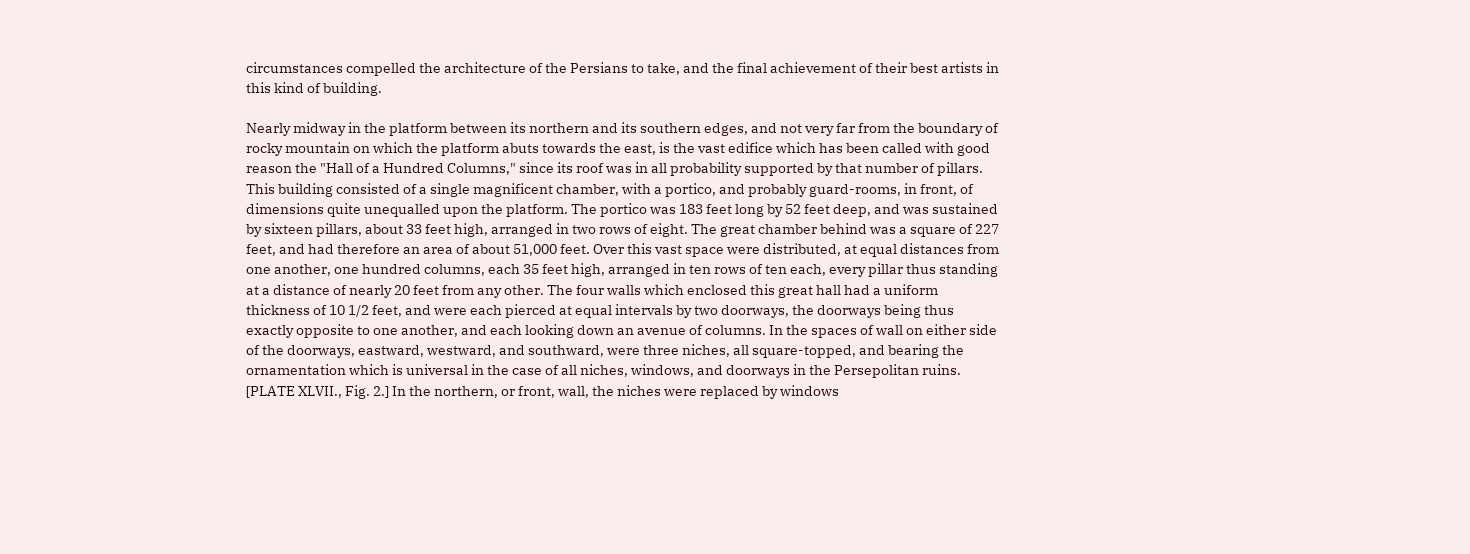circumstances compelled the architecture of the Persians to take, and the final achievement of their best artists in this kind of building.

Nearly midway in the platform between its northern and its southern edges, and not very far from the boundary of rocky mountain on which the platform abuts towards the east, is the vast edifice which has been called with good reason the "Hall of a Hundred Columns," since its roof was in all probability supported by that number of pillars. This building consisted of a single magnificent chamber, with a portico, and probably guard-rooms, in front, of dimensions quite unequalled upon the platform. The portico was 183 feet long by 52 feet deep, and was sustained by sixteen pillars, about 33 feet high, arranged in two rows of eight. The great chamber behind was a square of 227 feet, and had therefore an area of about 51,000 feet. Over this vast space were distributed, at equal distances from one another, one hundred columns, each 35 feet high, arranged in ten rows of ten each, every pillar thus standing at a distance of nearly 20 feet from any other. The four walls which enclosed this great hall had a uniform thickness of 10 1/2 feet, and were each pierced at equal intervals by two doorways, the doorways being thus exactly opposite to one another, and each looking down an avenue of columns. In the spaces of wall on either side of the doorways, eastward, westward, and southward, were three niches, all square-topped, and bearing the ornamentation which is universal in the case of all niches, windows, and doorways in the Persepolitan ruins. [PLATE XLVII., Fig. 2.] In the northern, or front, wall, the niches were replaced by windows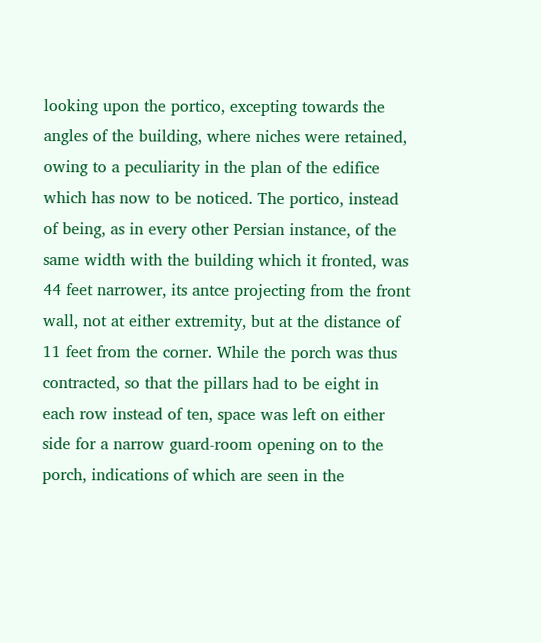looking upon the portico, excepting towards the angles of the building, where niches were retained, owing to a peculiarity in the plan of the edifice which has now to be noticed. The portico, instead of being, as in every other Persian instance, of the same width with the building which it fronted, was 44 feet narrower, its antce projecting from the front wall, not at either extremity, but at the distance of 11 feet from the corner. While the porch was thus contracted, so that the pillars had to be eight in each row instead of ten, space was left on either side for a narrow guard-room opening on to the porch, indications of which are seen in the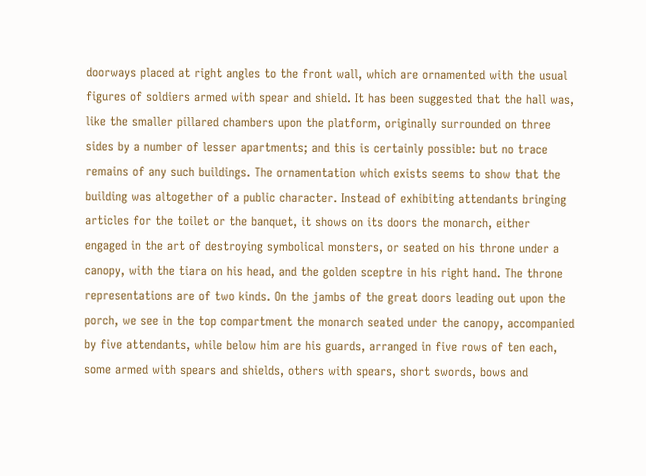doorways placed at right angles to the front wall, which are ornamented with the usual figures of soldiers armed with spear and shield. It has been suggested that the hall was, like the smaller pillared chambers upon the platform, originally surrounded on three sides by a number of lesser apartments; and this is certainly possible: but no trace remains of any such buildings. The ornamentation which exists seems to show that the building was altogether of a public character. Instead of exhibiting attendants bringing articles for the toilet or the banquet, it shows on its doors the monarch, either engaged in the art of destroying symbolical monsters, or seated on his throne under a canopy, with the tiara on his head, and the golden sceptre in his right hand. The throne representations are of two kinds. On the jambs of the great doors leading out upon the porch, we see in the top compartment the monarch seated under the canopy, accompanied by five attendants, while below him are his guards, arranged in five rows of ten each, some armed with spears and shields, others with spears, short swords, bows and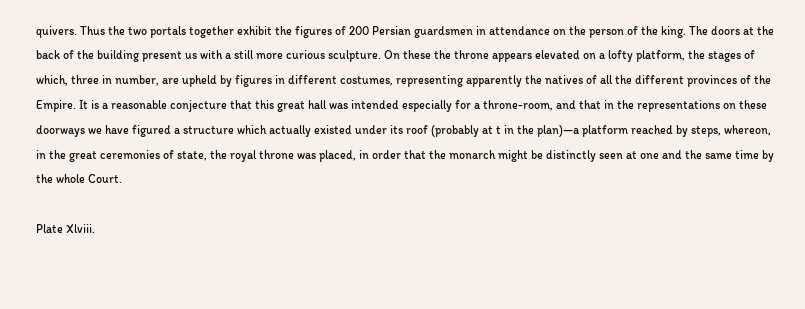quivers. Thus the two portals together exhibit the figures of 200 Persian guardsmen in attendance on the person of the king. The doors at the back of the building present us with a still more curious sculpture. On these the throne appears elevated on a lofty platform, the stages of which, three in number, are upheld by figures in different costumes, representing apparently the natives of all the different provinces of the Empire. It is a reasonable conjecture that this great hall was intended especially for a throne-room, and that in the representations on these doorways we have figured a structure which actually existed under its roof (probably at t in the plan)—a platform reached by steps, whereon, in the great ceremonies of state, the royal throne was placed, in order that the monarch might be distinctly seen at one and the same time by the whole Court.

Plate Xlviii.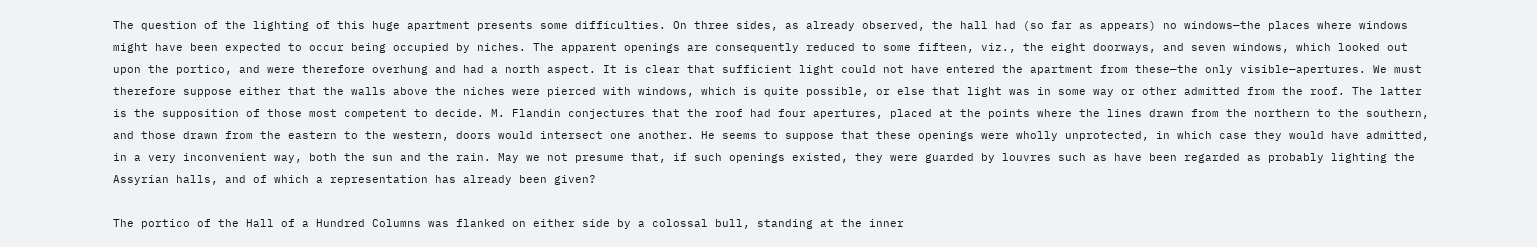The question of the lighting of this huge apartment presents some difficulties. On three sides, as already observed, the hall had (so far as appears) no windows—the places where windows might have been expected to occur being occupied by niches. The apparent openings are consequently reduced to some fifteen, viz., the eight doorways, and seven windows, which looked out upon the portico, and were therefore overhung and had a north aspect. It is clear that sufficient light could not have entered the apartment from these—the only visible—apertures. We must therefore suppose either that the walls above the niches were pierced with windows, which is quite possible, or else that light was in some way or other admitted from the roof. The latter is the supposition of those most competent to decide. M. Flandin conjectures that the roof had four apertures, placed at the points where the lines drawn from the northern to the southern, and those drawn from the eastern to the western, doors would intersect one another. He seems to suppose that these openings were wholly unprotected, in which case they would have admitted, in a very inconvenient way, both the sun and the rain. May we not presume that, if such openings existed, they were guarded by louvres such as have been regarded as probably lighting the Assyrian halls, and of which a representation has already been given?

The portico of the Hall of a Hundred Columns was flanked on either side by a colossal bull, standing at the inner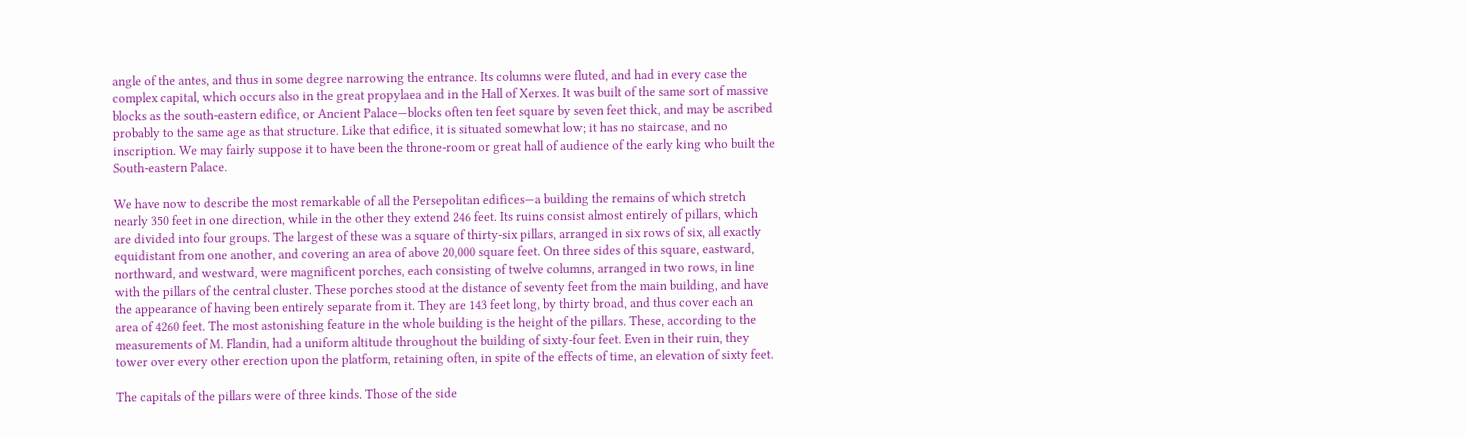angle of the antes, and thus in some degree narrowing the entrance. Its columns were fluted, and had in every case the complex capital, which occurs also in the great propylaea and in the Hall of Xerxes. It was built of the same sort of massive blocks as the south-eastern edifice, or Ancient Palace—blocks often ten feet square by seven feet thick, and may be ascribed probably to the same age as that structure. Like that edifice, it is situated somewhat low; it has no staircase, and no inscription. We may fairly suppose it to have been the throne-room or great hall of audience of the early king who built the South-eastern Palace.

We have now to describe the most remarkable of all the Persepolitan edifices—a building the remains of which stretch nearly 350 feet in one direction, while in the other they extend 246 feet. Its ruins consist almost entirely of pillars, which are divided into four groups. The largest of these was a square of thirty-six pillars, arranged in six rows of six, all exactly equidistant from one another, and covering an area of above 20,000 square feet. On three sides of this square, eastward, northward, and westward, were magnificent porches, each consisting of twelve columns, arranged in two rows, in line with the pillars of the central cluster. These porches stood at the distance of seventy feet from the main building, and have the appearance of having been entirely separate from it. They are 143 feet long, by thirty broad, and thus cover each an area of 4260 feet. The most astonishing feature in the whole building is the height of the pillars. These, according to the measurements of M. Flandin, had a uniform altitude throughout the building of sixty-four feet. Even in their ruin, they tower over every other erection upon the platform, retaining often, in spite of the effects of time, an elevation of sixty feet.

The capitals of the pillars were of three kinds. Those of the side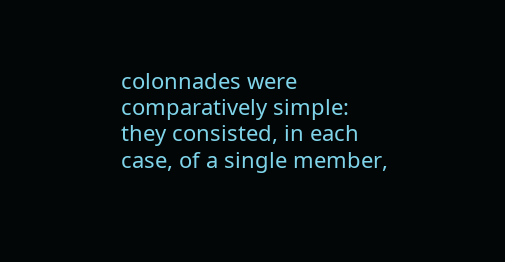colonnades were comparatively simple: they consisted, in each case, of a single member,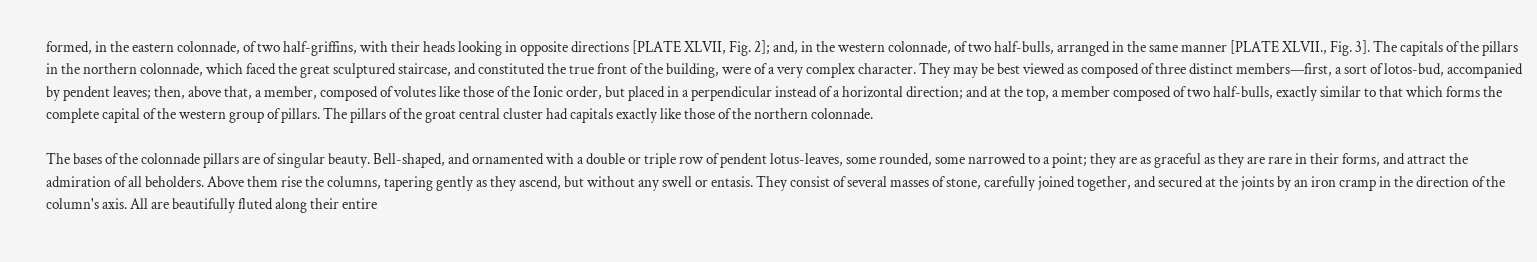formed, in the eastern colonnade, of two half-griffins, with their heads looking in opposite directions [PLATE XLVII, Fig. 2]; and, in the western colonnade, of two half-bulls, arranged in the same manner [PLATE XLVII., Fig. 3]. The capitals of the pillars in the northern colonnade, which faced the great sculptured staircase, and constituted the true front of the building, were of a very complex character. They may be best viewed as composed of three distinct members—first, a sort of lotos-bud, accompanied by pendent leaves; then, above that, a member, composed of volutes like those of the Ionic order, but placed in a perpendicular instead of a horizontal direction; and at the top, a member composed of two half-bulls, exactly similar to that which forms the complete capital of the western group of pillars. The pillars of the groat central cluster had capitals exactly like those of the northern colonnade.

The bases of the colonnade pillars are of singular beauty. Bell-shaped, and ornamented with a double or triple row of pendent lotus-leaves, some rounded, some narrowed to a point; they are as graceful as they are rare in their forms, and attract the admiration of all beholders. Above them rise the columns, tapering gently as they ascend, but without any swell or entasis. They consist of several masses of stone, carefully joined together, and secured at the joints by an iron cramp in the direction of the column's axis. All are beautifully fluted along their entire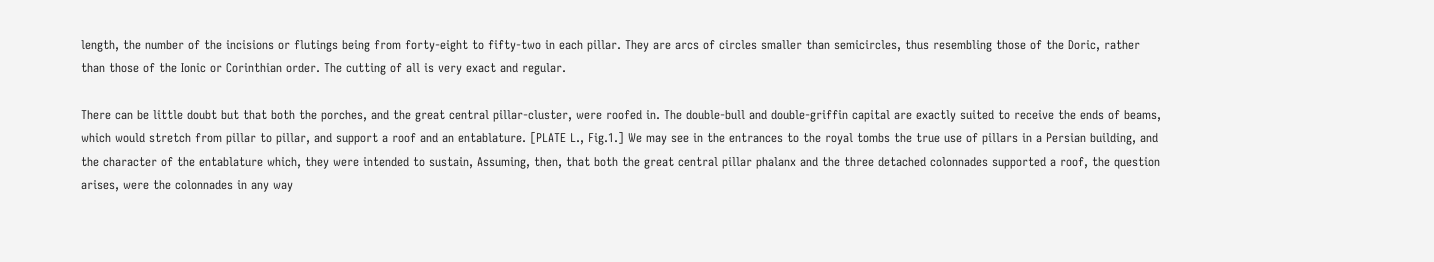length, the number of the incisions or flutings being from forty-eight to fifty-two in each pillar. They are arcs of circles smaller than semicircles, thus resembling those of the Doric, rather than those of the Ionic or Corinthian order. The cutting of all is very exact and regular.

There can be little doubt but that both the porches, and the great central pillar-cluster, were roofed in. The double-bull and double-griffin capital are exactly suited to receive the ends of beams, which would stretch from pillar to pillar, and support a roof and an entablature. [PLATE L., Fig.1.] We may see in the entrances to the royal tombs the true use of pillars in a Persian building, and the character of the entablature which, they were intended to sustain, Assuming, then, that both the great central pillar phalanx and the three detached colonnades supported a roof, the question arises, were the colonnades in any way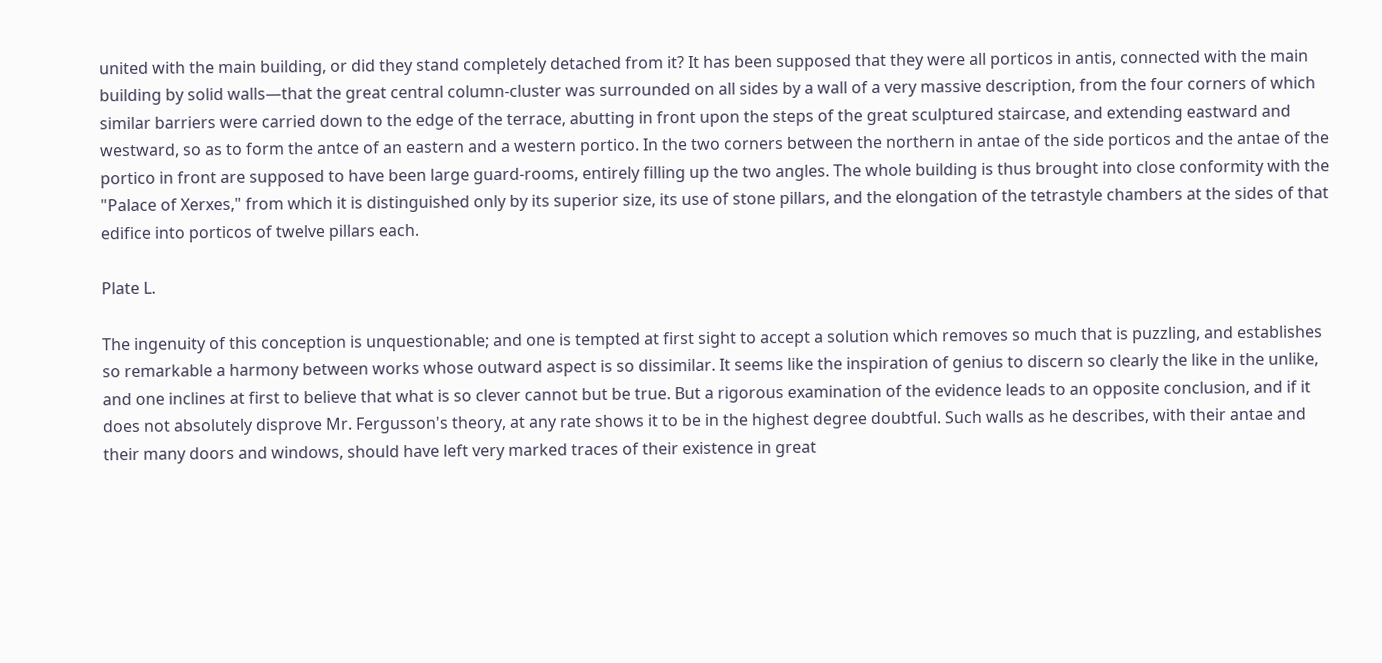united with the main building, or did they stand completely detached from it? It has been supposed that they were all porticos in antis, connected with the main building by solid walls—that the great central column-cluster was surrounded on all sides by a wall of a very massive description, from the four corners of which similar barriers were carried down to the edge of the terrace, abutting in front upon the steps of the great sculptured staircase, and extending eastward and westward, so as to form the antce of an eastern and a western portico. In the two corners between the northern in antae of the side porticos and the antae of the portico in front are supposed to have been large guard-rooms, entirely filling up the two angles. The whole building is thus brought into close conformity with the "Palace of Xerxes," from which it is distinguished only by its superior size, its use of stone pillars, and the elongation of the tetrastyle chambers at the sides of that edifice into porticos of twelve pillars each.

Plate L.

The ingenuity of this conception is unquestionable; and one is tempted at first sight to accept a solution which removes so much that is puzzling, and establishes so remarkable a harmony between works whose outward aspect is so dissimilar. It seems like the inspiration of genius to discern so clearly the like in the unlike, and one inclines at first to believe that what is so clever cannot but be true. But a rigorous examination of the evidence leads to an opposite conclusion, and if it does not absolutely disprove Mr. Fergusson's theory, at any rate shows it to be in the highest degree doubtful. Such walls as he describes, with their antae and their many doors and windows, should have left very marked traces of their existence in great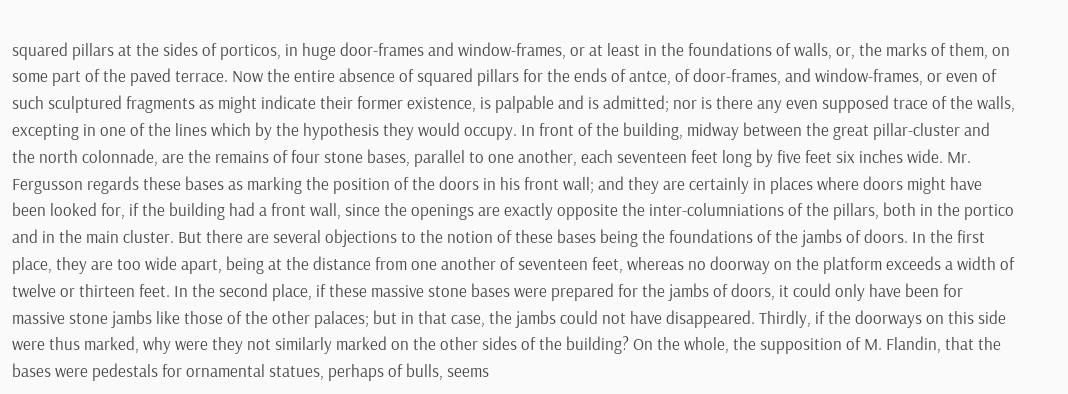squared pillars at the sides of porticos, in huge door-frames and window-frames, or at least in the foundations of walls, or, the marks of them, on some part of the paved terrace. Now the entire absence of squared pillars for the ends of antce, of door-frames, and window-frames, or even of such sculptured fragments as might indicate their former existence, is palpable and is admitted; nor is there any even supposed trace of the walls, excepting in one of the lines which by the hypothesis they would occupy. In front of the building, midway between the great pillar-cluster and the north colonnade, are the remains of four stone bases, parallel to one another, each seventeen feet long by five feet six inches wide. Mr. Fergusson regards these bases as marking the position of the doors in his front wall; and they are certainly in places where doors might have been looked for, if the building had a front wall, since the openings are exactly opposite the inter-columniations of the pillars, both in the portico and in the main cluster. But there are several objections to the notion of these bases being the foundations of the jambs of doors. In the first place, they are too wide apart, being at the distance from one another of seventeen feet, whereas no doorway on the platform exceeds a width of twelve or thirteen feet. In the second place, if these massive stone bases were prepared for the jambs of doors, it could only have been for massive stone jambs like those of the other palaces; but in that case, the jambs could not have disappeared. Thirdly, if the doorways on this side were thus marked, why were they not similarly marked on the other sides of the building? On the whole, the supposition of M. Flandin, that the bases were pedestals for ornamental statues, perhaps of bulls, seems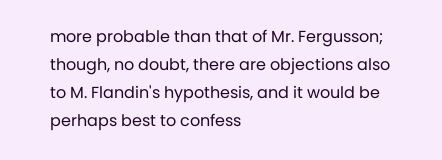more probable than that of Mr. Fergusson; though, no doubt, there are objections also to M. Flandin's hypothesis, and it would be perhaps best to confess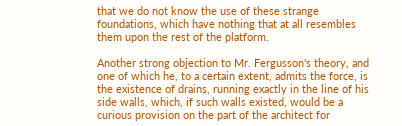that we do not know the use of these strange foundations, which have nothing that at all resembles them upon the rest of the platform.

Another strong objection to Mr. Fergusson's theory, and one of which he, to a certain extent, admits the force, is the existence of drains, running exactly in the line of his side walls, which, if such walls existed, would be a curious provision on the part of the architect for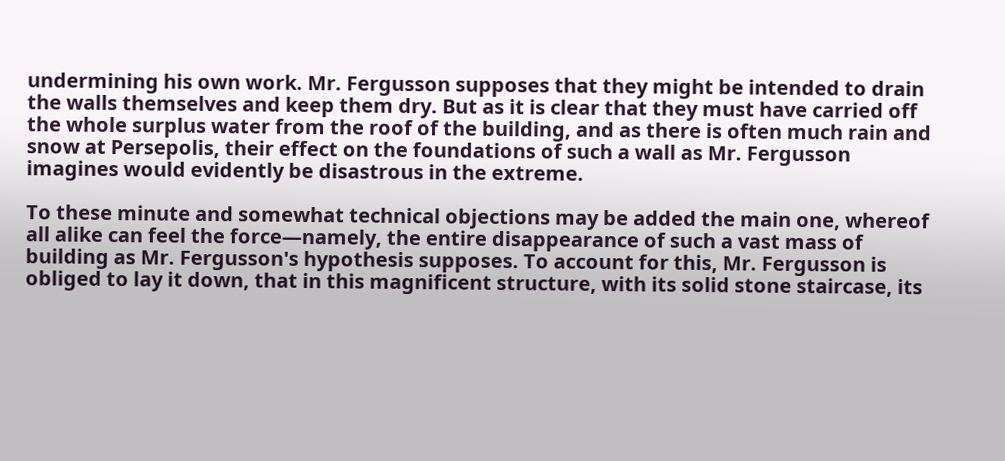undermining his own work. Mr. Fergusson supposes that they might be intended to drain the walls themselves and keep them dry. But as it is clear that they must have carried off the whole surplus water from the roof of the building, and as there is often much rain and snow at Persepolis, their effect on the foundations of such a wall as Mr. Fergusson imagines would evidently be disastrous in the extreme.

To these minute and somewhat technical objections may be added the main one, whereof all alike can feel the force—namely, the entire disappearance of such a vast mass of building as Mr. Fergusson's hypothesis supposes. To account for this, Mr. Fergusson is obliged to lay it down, that in this magnificent structure, with its solid stone staircase, its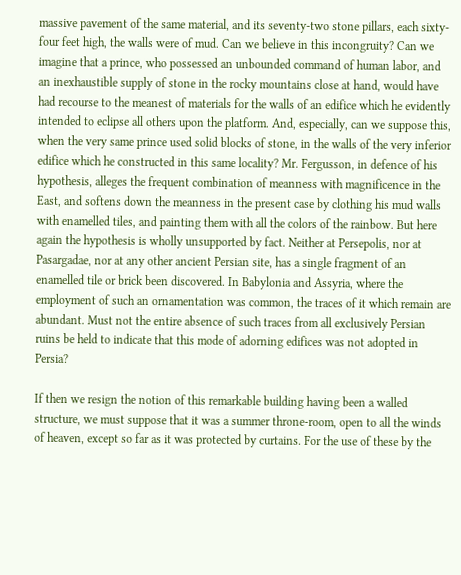massive pavement of the same material, and its seventy-two stone pillars, each sixty-four feet high, the walls were of mud. Can we believe in this incongruity? Can we imagine that a prince, who possessed an unbounded command of human labor, and an inexhaustible supply of stone in the rocky mountains close at hand, would have had recourse to the meanest of materials for the walls of an edifice which he evidently intended to eclipse all others upon the platform. And, especially, can we suppose this, when the very same prince used solid blocks of stone, in the walls of the very inferior edifice which he constructed in this same locality? Mr. Fergusson, in defence of his hypothesis, alleges the frequent combination of meanness with magnificence in the East, and softens down the meanness in the present case by clothing his mud walls with enamelled tiles, and painting them with all the colors of the rainbow. But here again the hypothesis is wholly unsupported by fact. Neither at Persepolis, nor at Pasargadae, nor at any other ancient Persian site, has a single fragment of an enamelled tile or brick been discovered. In Babylonia and Assyria, where the employment of such an ornamentation was common, the traces of it which remain are abundant. Must not the entire absence of such traces from all exclusively Persian ruins be held to indicate that this mode of adorning edifices was not adopted in Persia?

If then we resign the notion of this remarkable building having been a walled structure, we must suppose that it was a summer throne-room, open to all the winds of heaven, except so far as it was protected by curtains. For the use of these by the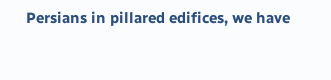Persians in pillared edifices, we have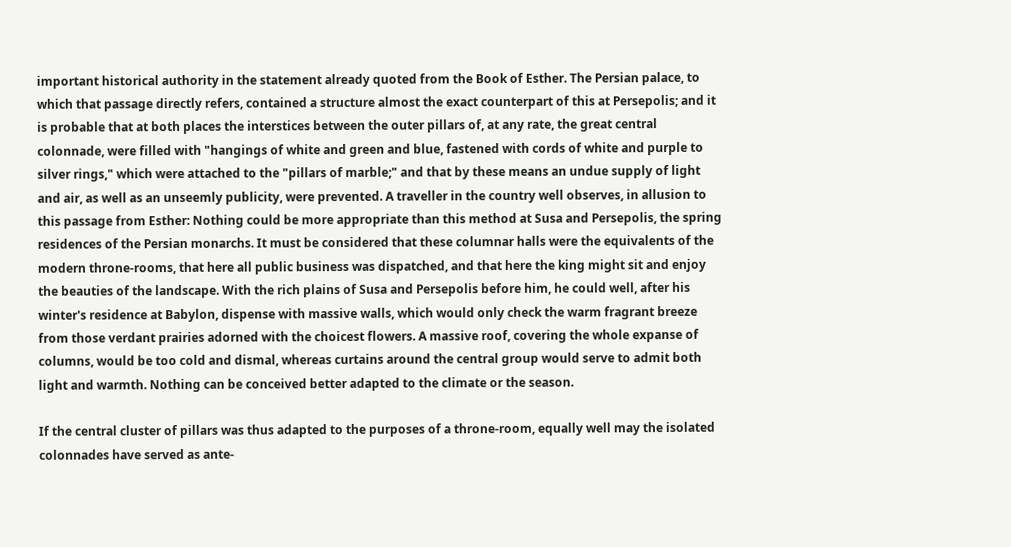important historical authority in the statement already quoted from the Book of Esther. The Persian palace, to which that passage directly refers, contained a structure almost the exact counterpart of this at Persepolis; and it is probable that at both places the interstices between the outer pillars of, at any rate, the great central colonnade, were filled with "hangings of white and green and blue, fastened with cords of white and purple to silver rings," which were attached to the "pillars of marble;" and that by these means an undue supply of light and air, as well as an unseemly publicity, were prevented. A traveller in the country well observes, in allusion to this passage from Esther: Nothing could be more appropriate than this method at Susa and Persepolis, the spring residences of the Persian monarchs. It must be considered that these columnar halls were the equivalents of the modern throne-rooms, that here all public business was dispatched, and that here the king might sit and enjoy the beauties of the landscape. With the rich plains of Susa and Persepolis before him, he could well, after his winter's residence at Babylon, dispense with massive walls, which would only check the warm fragrant breeze from those verdant prairies adorned with the choicest flowers. A massive roof, covering the whole expanse of columns, would be too cold and dismal, whereas curtains around the central group would serve to admit both light and warmth. Nothing can be conceived better adapted to the climate or the season.

If the central cluster of pillars was thus adapted to the purposes of a throne-room, equally well may the isolated colonnades have served as ante-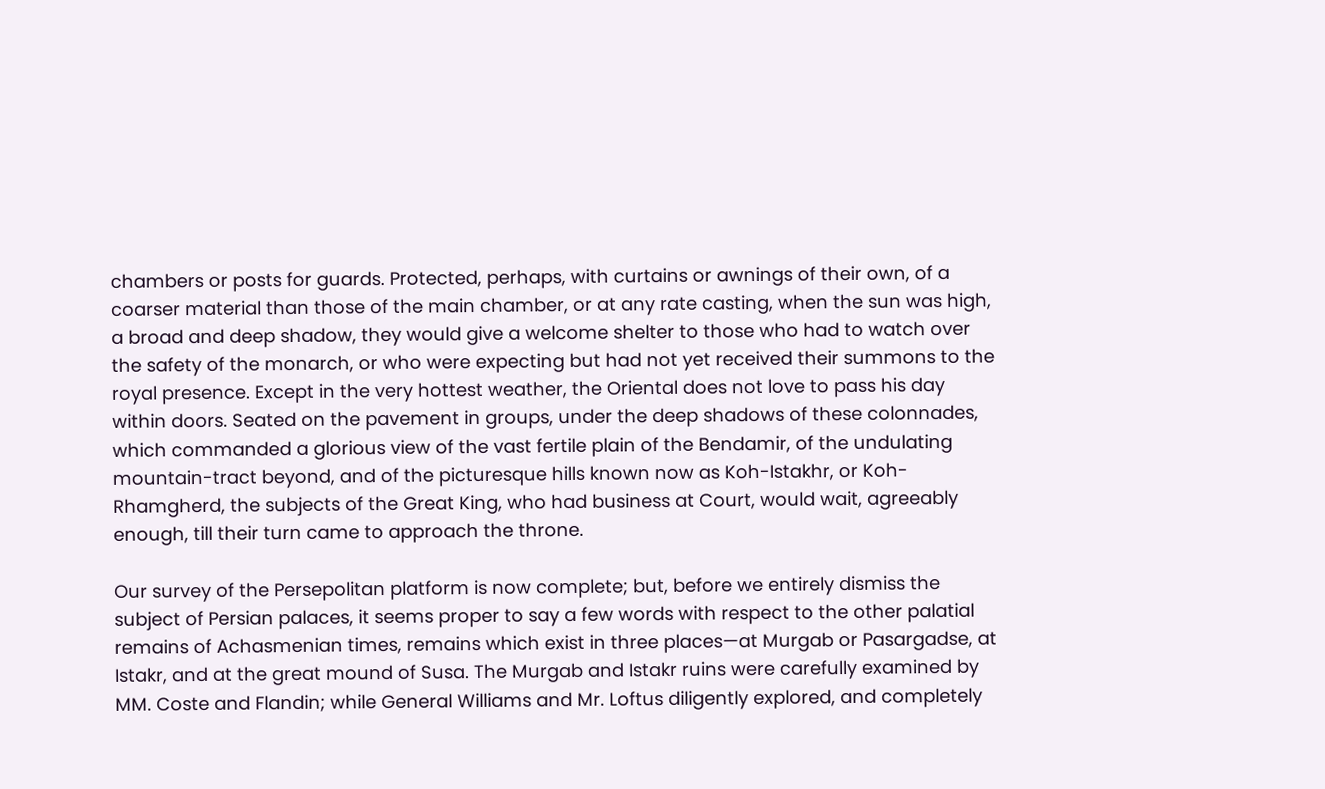chambers or posts for guards. Protected, perhaps, with curtains or awnings of their own, of a coarser material than those of the main chamber, or at any rate casting, when the sun was high, a broad and deep shadow, they would give a welcome shelter to those who had to watch over the safety of the monarch, or who were expecting but had not yet received their summons to the royal presence. Except in the very hottest weather, the Oriental does not love to pass his day within doors. Seated on the pavement in groups, under the deep shadows of these colonnades, which commanded a glorious view of the vast fertile plain of the Bendamir, of the undulating mountain-tract beyond, and of the picturesque hills known now as Koh-Istakhr, or Koh-Rhamgherd, the subjects of the Great King, who had business at Court, would wait, agreeably enough, till their turn came to approach the throne.

Our survey of the Persepolitan platform is now complete; but, before we entirely dismiss the subject of Persian palaces, it seems proper to say a few words with respect to the other palatial remains of Achasmenian times, remains which exist in three places—at Murgab or Pasargadse, at Istakr, and at the great mound of Susa. The Murgab and Istakr ruins were carefully examined by MM. Coste and Flandin; while General Williams and Mr. Loftus diligently explored, and completely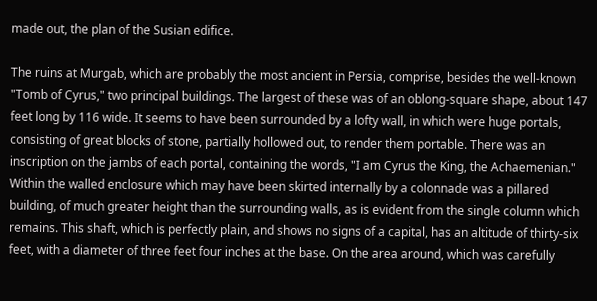made out, the plan of the Susian edifice.

The ruins at Murgab, which are probably the most ancient in Persia, comprise, besides the well-known "Tomb of Cyrus," two principal buildings. The largest of these was of an oblong-square shape, about 147 feet long by 116 wide. It seems to have been surrounded by a lofty wall, in which were huge portals, consisting of great blocks of stone, partially hollowed out, to render them portable. There was an inscription on the jambs of each portal, containing the words, "I am Cyrus the King, the Achaemenian." Within the walled enclosure which may have been skirted internally by a colonnade was a pillared building, of much greater height than the surrounding walls, as is evident from the single column which remains. This shaft, which is perfectly plain, and shows no signs of a capital, has an altitude of thirty-six feet, with a diameter of three feet four inches at the base. On the area around, which was carefully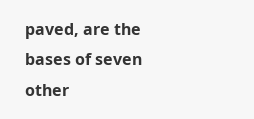paved, are the bases of seven other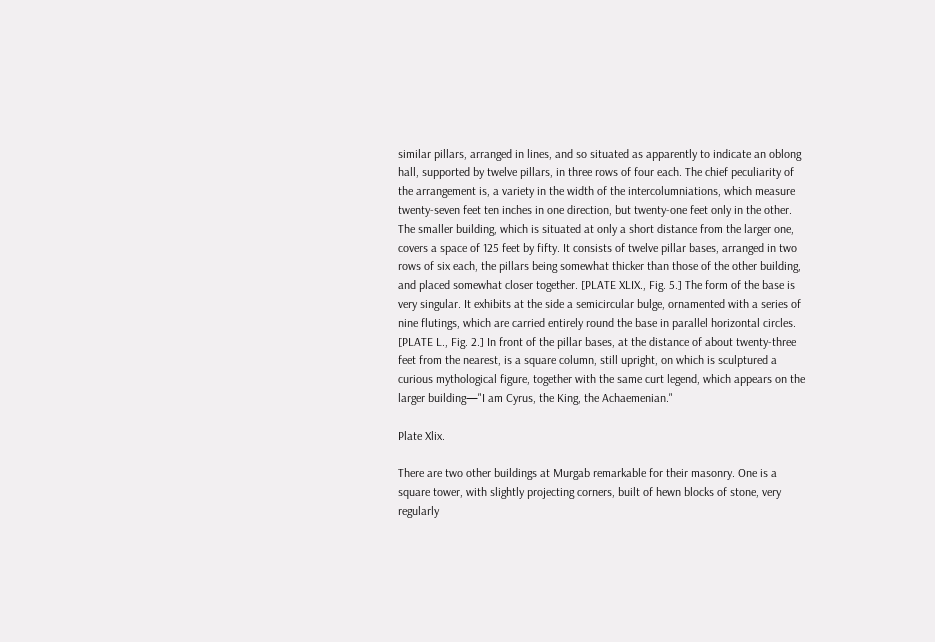similar pillars, arranged in lines, and so situated as apparently to indicate an oblong hall, supported by twelve pillars, in three rows of four each. The chief peculiarity of the arrangement is, a variety in the width of the intercolumniations, which measure twenty-seven feet ten inches in one direction, but twenty-one feet only in the other. The smaller building, which is situated at only a short distance from the larger one, covers a space of 125 feet by fifty. It consists of twelve pillar bases, arranged in two rows of six each, the pillars being somewhat thicker than those of the other building, and placed somewhat closer together. [PLATE XLIX., Fig. 5.] The form of the base is very singular. It exhibits at the side a semicircular bulge, ornamented with a series of nine flutings, which are carried entirely round the base in parallel horizontal circles. [PLATE L., Fig. 2.] In front of the pillar bases, at the distance of about twenty-three feet from the nearest, is a square column, still upright, on which is sculptured a curious mythological figure, together with the same curt legend, which appears on the larger building—"I am Cyrus, the King, the Achaemenian."

Plate Xlix.

There are two other buildings at Murgab remarkable for their masonry. One is a square tower, with slightly projecting corners, built of hewn blocks of stone, very regularly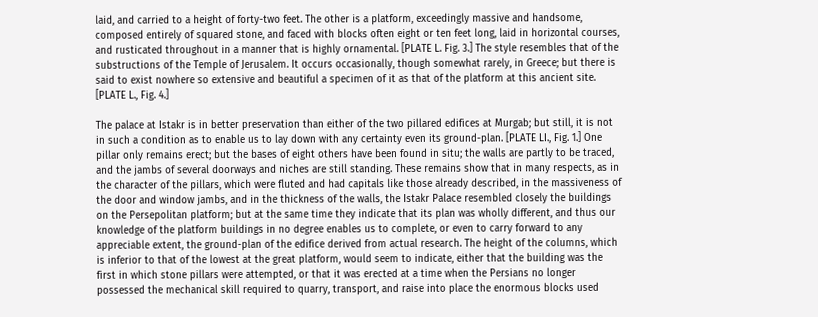laid, and carried to a height of forty-two feet. The other is a platform, exceedingly massive and handsome, composed entirely of squared stone, and faced with blocks often eight or ten feet long, laid in horizontal courses, and rusticated throughout in a manner that is highly ornamental. [PLATE L. Fig. 3.] The style resembles that of the substructions of the Temple of Jerusalem. It occurs occasionally, though somewhat rarely, in Greece; but there is said to exist nowhere so extensive and beautiful a specimen of it as that of the platform at this ancient site. [PLATE L., Fig. 4.]

The palace at Istakr is in better preservation than either of the two pillared edifices at Murgab; but still, it is not in such a condition as to enable us to lay down with any certainty even its ground-plan. [PLATE LI., Fig. 1.] One pillar only remains erect; but the bases of eight others have been found in situ; the walls are partly to be traced, and the jambs of several doorways and niches are still standing. These remains show that in many respects, as in the character of the pillars, which were fluted and had capitals like those already described, in the massiveness of the door and window jambs, and in the thickness of the walls, the Istakr Palace resembled closely the buildings on the Persepolitan platform; but at the same time they indicate that its plan was wholly different, and thus our knowledge of the platform buildings in no degree enables us to complete, or even to carry forward to any appreciable extent, the ground-plan of the edifice derived from actual research. The height of the columns, which is inferior to that of the lowest at the great platform, would seem to indicate, either that the building was the first in which stone pillars were attempted, or that it was erected at a time when the Persians no longer possessed the mechanical skill required to quarry, transport, and raise into place the enormous blocks used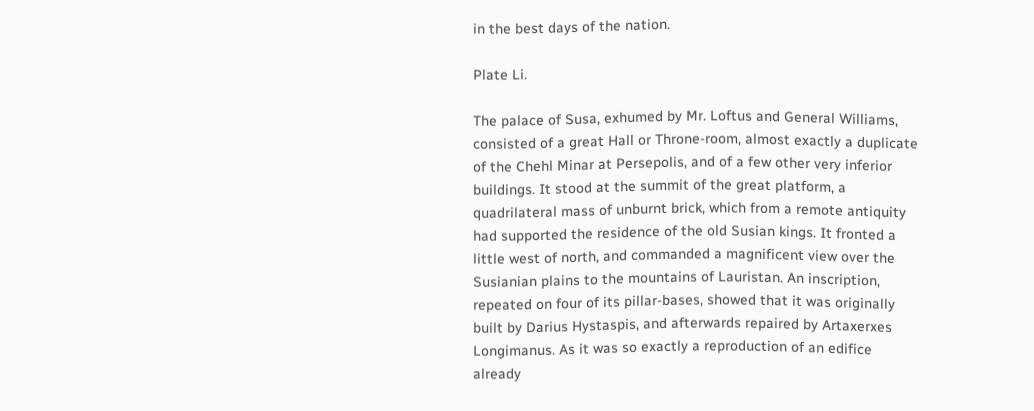in the best days of the nation.

Plate Li.

The palace of Susa, exhumed by Mr. Loftus and General Williams, consisted of a great Hall or Throne-room, almost exactly a duplicate of the Chehl Minar at Persepolis, and of a few other very inferior buildings. It stood at the summit of the great platform, a quadrilateral mass of unburnt brick, which from a remote antiquity had supported the residence of the old Susian kings. It fronted a little west of north, and commanded a magnificent view over the Susianian plains to the mountains of Lauristan. An inscription, repeated on four of its pillar-bases, showed that it was originally built by Darius Hystaspis, and afterwards repaired by Artaxerxes Longimanus. As it was so exactly a reproduction of an edifice already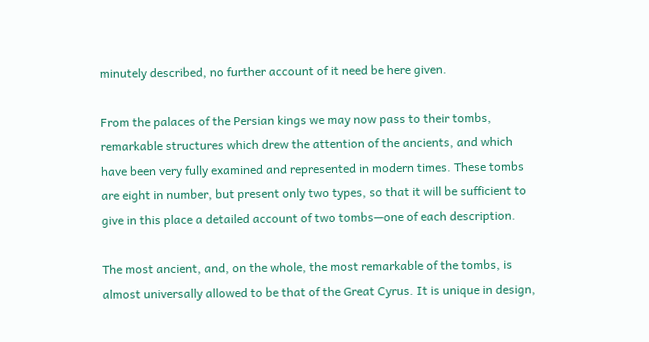minutely described, no further account of it need be here given.

From the palaces of the Persian kings we may now pass to their tombs, remarkable structures which drew the attention of the ancients, and which have been very fully examined and represented in modern times. These tombs are eight in number, but present only two types, so that it will be sufficient to give in this place a detailed account of two tombs—one of each description.

The most ancient, and, on the whole, the most remarkable of the tombs, is almost universally allowed to be that of the Great Cyrus. It is unique in design,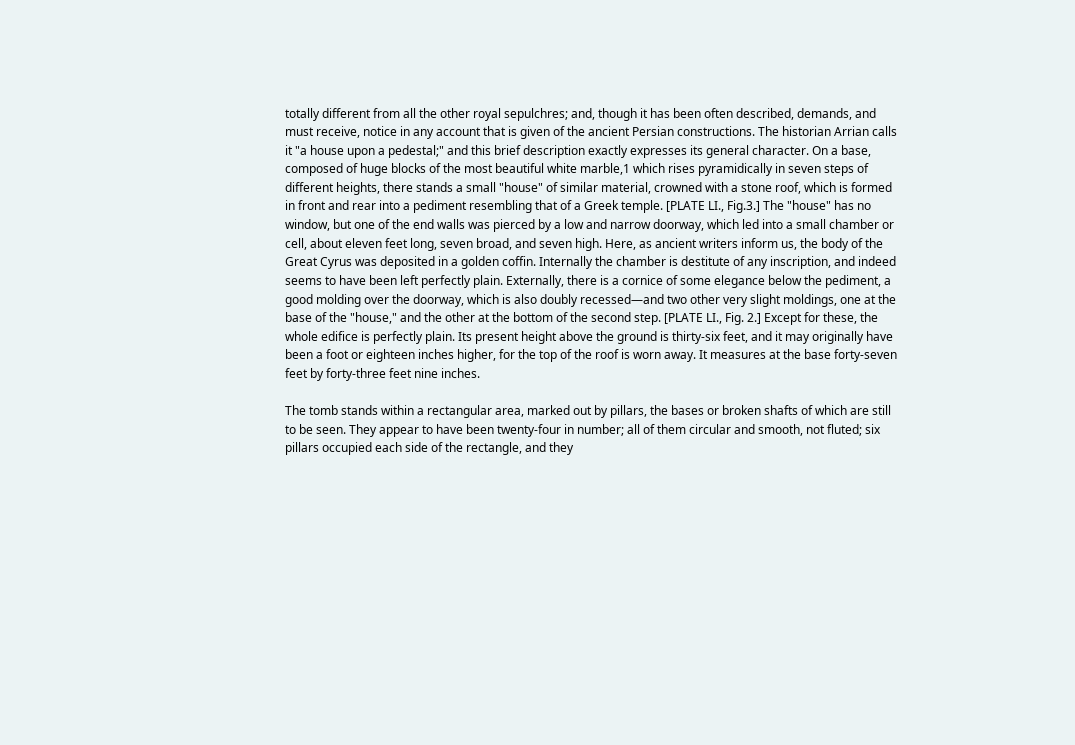totally different from all the other royal sepulchres; and, though it has been often described, demands, and must receive, notice in any account that is given of the ancient Persian constructions. The historian Arrian calls it "a house upon a pedestal;" and this brief description exactly expresses its general character. On a base, composed of huge blocks of the most beautiful white marble,1 which rises pyramidically in seven steps of different heights, there stands a small "house" of similar material, crowned with a stone roof, which is formed in front and rear into a pediment resembling that of a Greek temple. [PLATE LI., Fig.3.] The "house" has no window, but one of the end walls was pierced by a low and narrow doorway, which led into a small chamber or cell, about eleven feet long, seven broad, and seven high. Here, as ancient writers inform us, the body of the Great Cyrus was deposited in a golden coffin. Internally the chamber is destitute of any inscription, and indeed seems to have been left perfectly plain. Externally, there is a cornice of some elegance below the pediment, a good molding over the doorway, which is also doubly recessed—and two other very slight moldings, one at the base of the "house," and the other at the bottom of the second step. [PLATE LI., Fig. 2.] Except for these, the whole edifice is perfectly plain. Its present height above the ground is thirty-six feet, and it may originally have been a foot or eighteen inches higher, for the top of the roof is worn away. It measures at the base forty-seven feet by forty-three feet nine inches.

The tomb stands within a rectangular area, marked out by pillars, the bases or broken shafts of which are still to be seen. They appear to have been twenty-four in number; all of them circular and smooth, not fluted; six pillars occupied each side of the rectangle, and they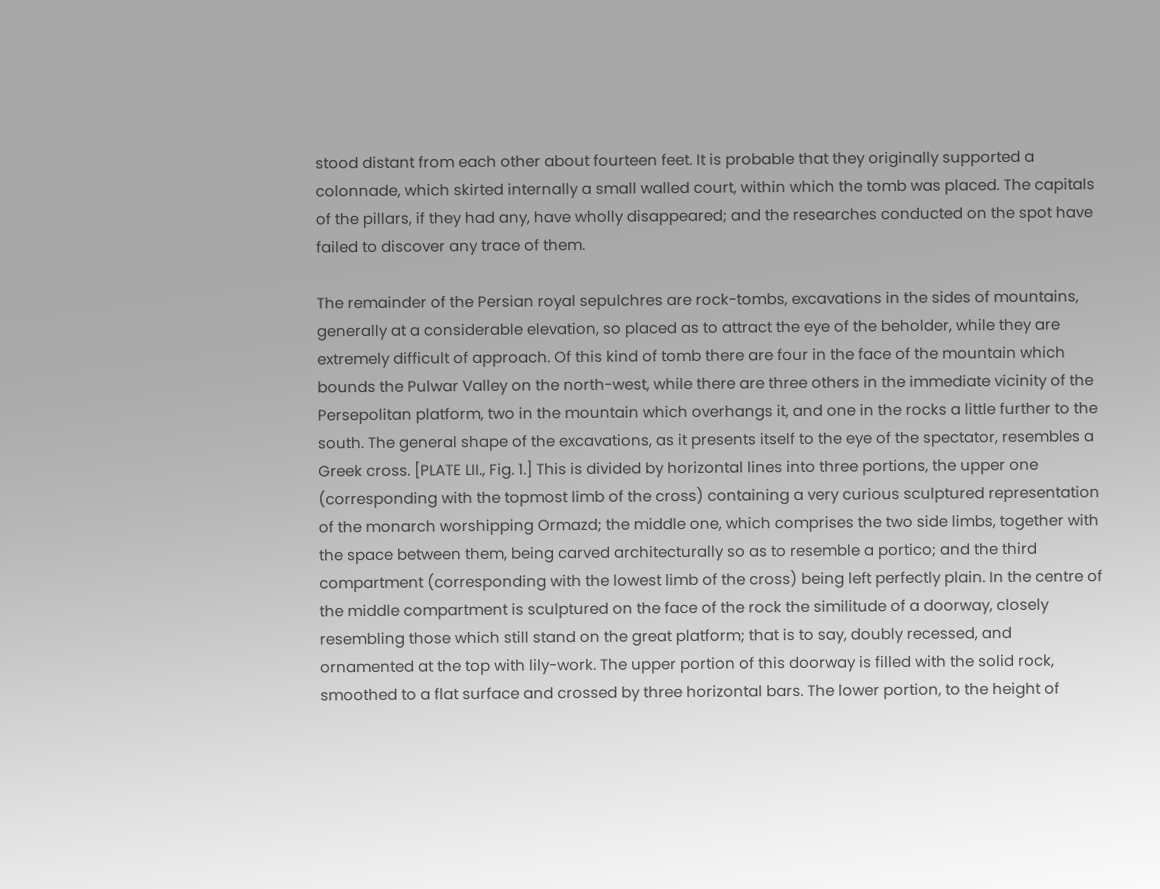stood distant from each other about fourteen feet. It is probable that they originally supported a colonnade, which skirted internally a small walled court, within which the tomb was placed. The capitals of the pillars, if they had any, have wholly disappeared; and the researches conducted on the spot have failed to discover any trace of them.

The remainder of the Persian royal sepulchres are rock-tombs, excavations in the sides of mountains, generally at a considerable elevation, so placed as to attract the eye of the beholder, while they are extremely difficult of approach. Of this kind of tomb there are four in the face of the mountain which bounds the Pulwar Valley on the north-west, while there are three others in the immediate vicinity of the Persepolitan platform, two in the mountain which overhangs it, and one in the rocks a little further to the south. The general shape of the excavations, as it presents itself to the eye of the spectator, resembles a Greek cross. [PLATE LII., Fig. 1.] This is divided by horizontal lines into three portions, the upper one (corresponding with the topmost limb of the cross) containing a very curious sculptured representation of the monarch worshipping Ormazd; the middle one, which comprises the two side limbs, together with the space between them, being carved architecturally so as to resemble a portico; and the third compartment (corresponding with the lowest limb of the cross) being left perfectly plain. In the centre of the middle compartment is sculptured on the face of the rock the similitude of a doorway, closely resembling those which still stand on the great platform; that is to say, doubly recessed, and ornamented at the top with lily-work. The upper portion of this doorway is filled with the solid rock, smoothed to a flat surface and crossed by three horizontal bars. The lower portion, to the height of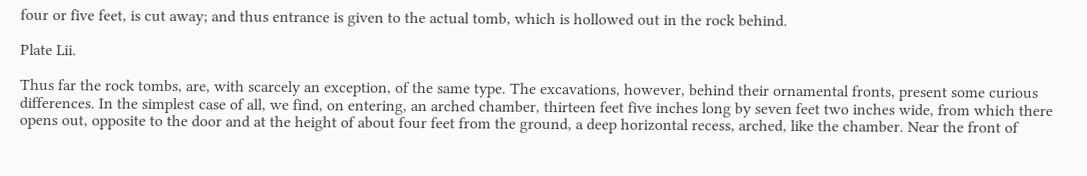four or five feet, is cut away; and thus entrance is given to the actual tomb, which is hollowed out in the rock behind.

Plate Lii.

Thus far the rock tombs, are, with scarcely an exception, of the same type. The excavations, however, behind their ornamental fronts, present some curious differences. In the simplest case of all, we find, on entering, an arched chamber, thirteen feet five inches long by seven feet two inches wide, from which there opens out, opposite to the door and at the height of about four feet from the ground, a deep horizontal recess, arched, like the chamber. Near the front of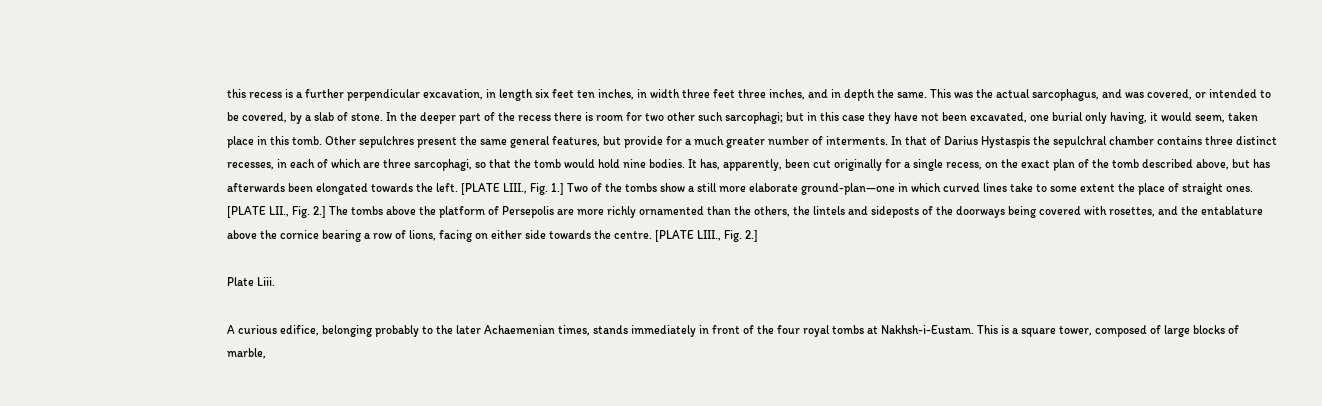this recess is a further perpendicular excavation, in length six feet ten inches, in width three feet three inches, and in depth the same. This was the actual sarcophagus, and was covered, or intended to be covered, by a slab of stone. In the deeper part of the recess there is room for two other such sarcophagi; but in this case they have not been excavated, one burial only having, it would seem, taken place in this tomb. Other sepulchres present the same general features, but provide for a much greater number of interments. In that of Darius Hystaspis the sepulchral chamber contains three distinct recesses, in each of which are three sarcophagi, so that the tomb would hold nine bodies. It has, apparently, been cut originally for a single recess, on the exact plan of the tomb described above, but has afterwards been elongated towards the left. [PLATE LIII., Fig. 1.] Two of the tombs show a still more elaborate ground-plan—one in which curved lines take to some extent the place of straight ones. [PLATE LII., Fig. 2.] The tombs above the platform of Persepolis are more richly ornamented than the others, the lintels and sideposts of the doorways being covered with rosettes, and the entablature above the cornice bearing a row of lions, facing on either side towards the centre. [PLATE LIII., Fig. 2.]

Plate Liii.

A curious edifice, belonging probably to the later Achaemenian times, stands immediately in front of the four royal tombs at Nakhsh-i-Eustam. This is a square tower, composed of large blocks of marble,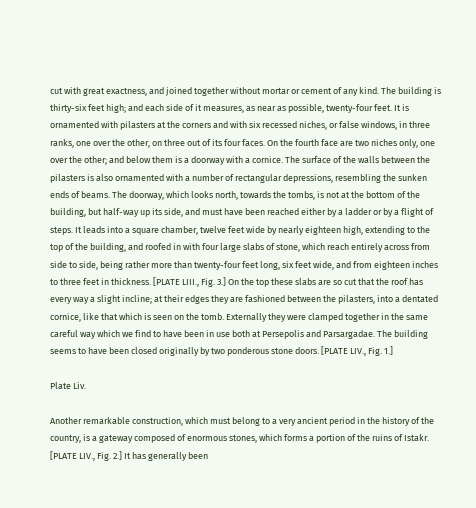cut with great exactness, and joined together without mortar or cement of any kind. The building is thirty-six feet high; and each side of it measures, as near as possible, twenty-four feet. It is ornamented with pilasters at the corners and with six recessed niches, or false windows, in three ranks, one over the other, on three out of its four faces. On the fourth face are two niches only, one over the other; and below them is a doorway with a cornice. The surface of the walls between the pilasters is also ornamented with a number of rectangular depressions, resembling the sunken ends of beams. The doorway, which looks north, towards the tombs, is not at the bottom of the building, but half-way up its side, and must have been reached either by a ladder or by a flight of steps. It leads into a square chamber, twelve feet wide by nearly eighteen high, extending to the top of the building, and roofed in with four large slabs of stone, which reach entirely across from side to side, being rather more than twenty-four feet long, six feet wide, and from eighteen inches to three feet in thickness. [PLATE LIII., Fig. 3.] On the top these slabs are so cut that the roof has every way a slight incline; at their edges they are fashioned between the pilasters, into a dentated cornice, like that which is seen on the tomb. Externally they were clamped together in the same careful way which we find to have been in use both at Persepolis and Parsargadae. The building seems to have been closed originally by two ponderous stone doors. [PLATE LIV., Fig. 1.]

Plate Liv.

Another remarkable construction, which must belong to a very ancient period in the history of the country, is a gateway composed of enormous stones, which forms a portion of the ruins of Istakr. [PLATE LIV., Fig. 2.] It has generally been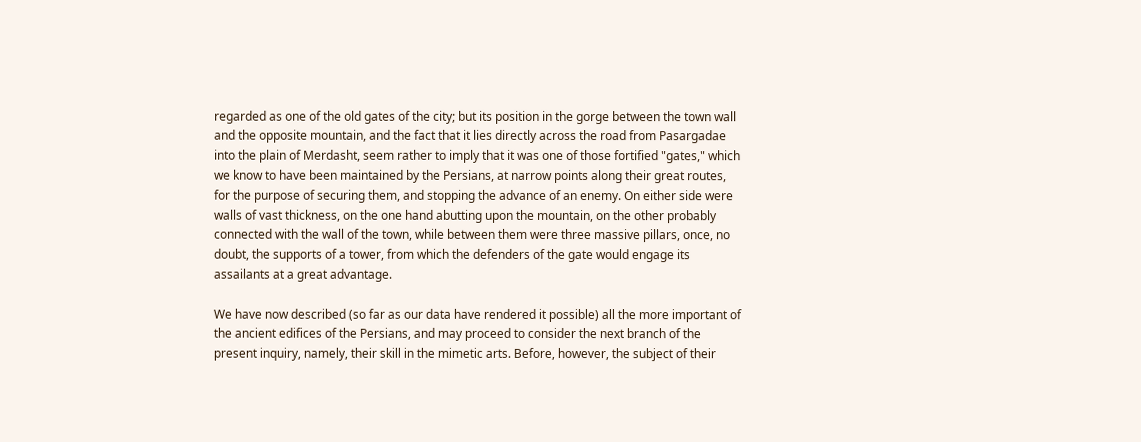regarded as one of the old gates of the city; but its position in the gorge between the town wall and the opposite mountain, and the fact that it lies directly across the road from Pasargadae into the plain of Merdasht, seem rather to imply that it was one of those fortified "gates," which we know to have been maintained by the Persians, at narrow points along their great routes, for the purpose of securing them, and stopping the advance of an enemy. On either side were walls of vast thickness, on the one hand abutting upon the mountain, on the other probably connected with the wall of the town, while between them were three massive pillars, once, no doubt, the supports of a tower, from which the defenders of the gate would engage its assailants at a great advantage.

We have now described (so far as our data have rendered it possible) all the more important of the ancient edifices of the Persians, and may proceed to consider the next branch of the present inquiry, namely, their skill in the mimetic arts. Before, however, the subject of their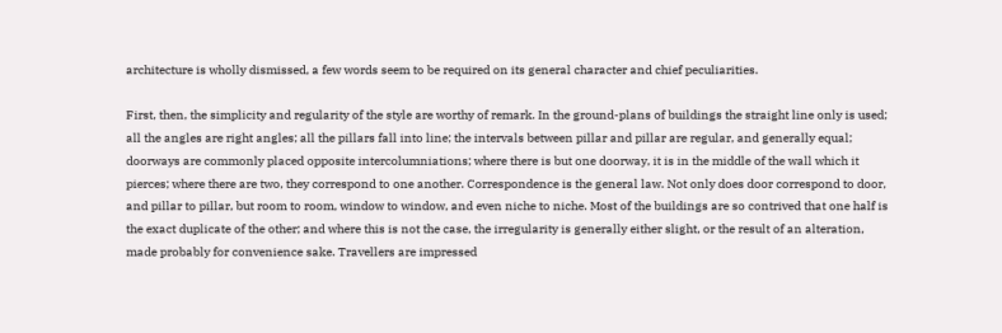architecture is wholly dismissed, a few words seem to be required on its general character and chief peculiarities.

First, then, the simplicity and regularity of the style are worthy of remark. In the ground-plans of buildings the straight line only is used; all the angles are right angles; all the pillars fall into line; the intervals between pillar and pillar are regular, and generally equal; doorways are commonly placed opposite intercolumniations; where there is but one doorway, it is in the middle of the wall which it pierces; where there are two, they correspond to one another. Correspondence is the general law. Not only does door correspond to door, and pillar to pillar, but room to room, window to window, and even niche to niche. Most of the buildings are so contrived that one half is the exact duplicate of the other; and where this is not the case, the irregularity is generally either slight, or the result of an alteration, made probably for convenience sake. Travellers are impressed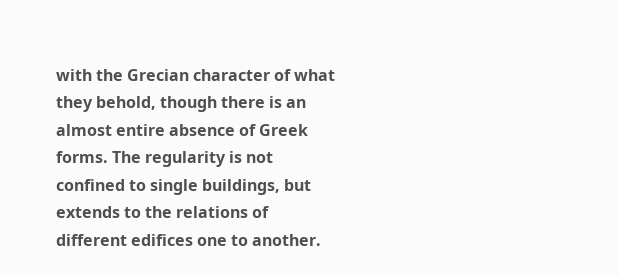with the Grecian character of what they behold, though there is an almost entire absence of Greek forms. The regularity is not confined to single buildings, but extends to the relations of different edifices one to another.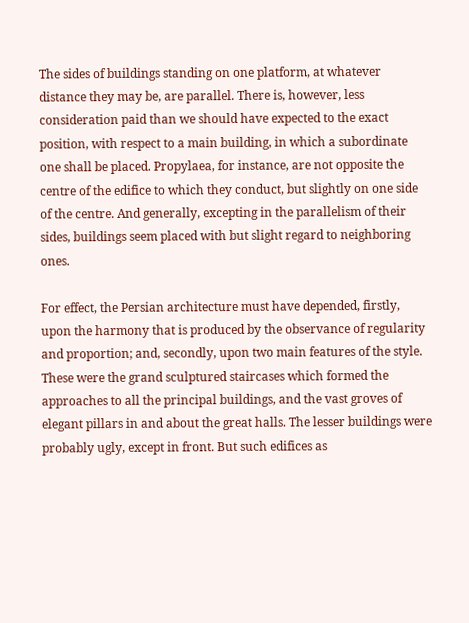The sides of buildings standing on one platform, at whatever distance they may be, are parallel. There is, however, less consideration paid than we should have expected to the exact position, with respect to a main building, in which a subordinate one shall be placed. Propylaea, for instance, are not opposite the centre of the edifice to which they conduct, but slightly on one side of the centre. And generally, excepting in the parallelism of their sides, buildings seem placed with but slight regard to neighboring ones.

For effect, the Persian architecture must have depended, firstly, upon the harmony that is produced by the observance of regularity and proportion; and, secondly, upon two main features of the style. These were the grand sculptured staircases which formed the approaches to all the principal buildings, and the vast groves of elegant pillars in and about the great halls. The lesser buildings were probably ugly, except in front. But such edifices as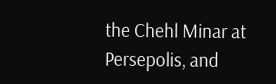the Chehl Minar at Persepolis, and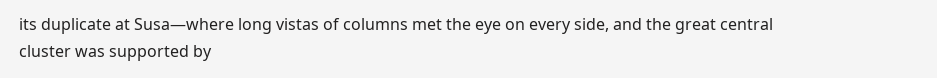its duplicate at Susa—where long vistas of columns met the eye on every side, and the great central cluster was supported by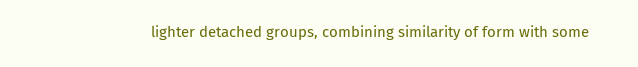lighter detached groups, combining similarity of form with some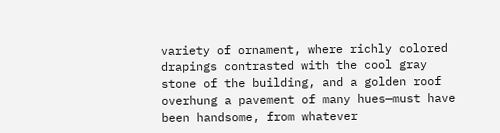variety of ornament, where richly colored drapings contrasted with the cool gray stone of the building, and a golden roof overhung a pavement of many hues—must have been handsome, from whatever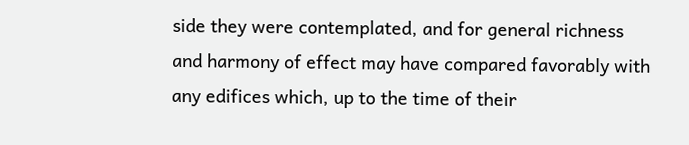side they were contemplated, and for general richness and harmony of effect may have compared favorably with any edifices which, up to the time of their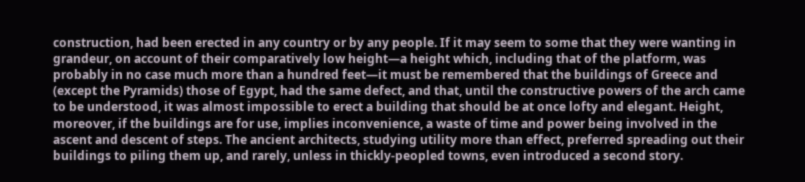construction, had been erected in any country or by any people. If it may seem to some that they were wanting in grandeur, on account of their comparatively low height—a height which, including that of the platform, was probably in no case much more than a hundred feet—it must be remembered that the buildings of Greece and (except the Pyramids) those of Egypt, had the same defect, and that, until the constructive powers of the arch came to be understood, it was almost impossible to erect a building that should be at once lofty and elegant. Height, moreover, if the buildings are for use, implies inconvenience, a waste of time and power being involved in the ascent and descent of steps. The ancient architects, studying utility more than effect, preferred spreading out their buildings to piling them up, and rarely, unless in thickly-peopled towns, even introduced a second story.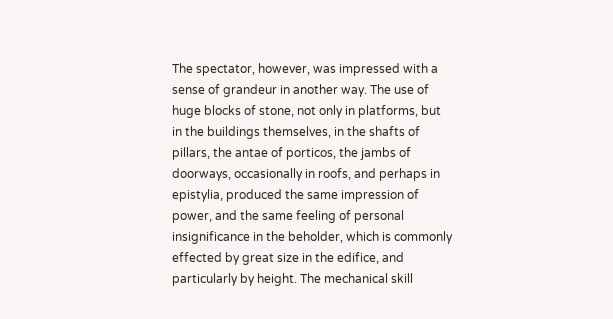The spectator, however, was impressed with a sense of grandeur in another way. The use of huge blocks of stone, not only in platforms, but in the buildings themselves, in the shafts of pillars, the antae of porticos, the jambs of doorways, occasionally in roofs, and perhaps in epistylia, produced the same impression of power, and the same feeling of personal insignificance in the beholder, which is commonly effected by great size in the edifice, and particularly by height. The mechanical skill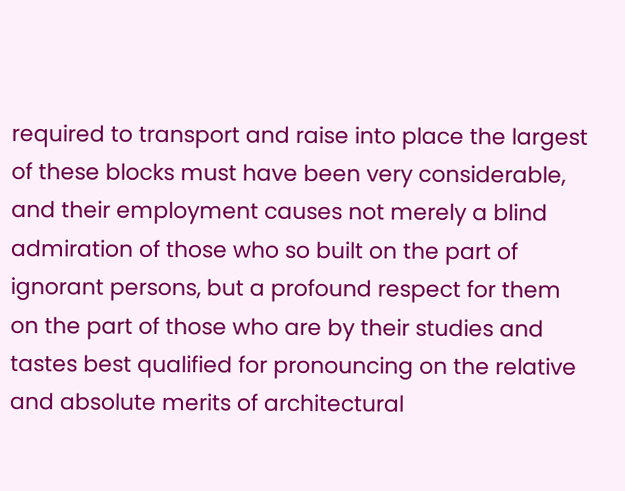required to transport and raise into place the largest of these blocks must have been very considerable, and their employment causes not merely a blind admiration of those who so built on the part of ignorant persons, but a profound respect for them on the part of those who are by their studies and tastes best qualified for pronouncing on the relative and absolute merits of architectural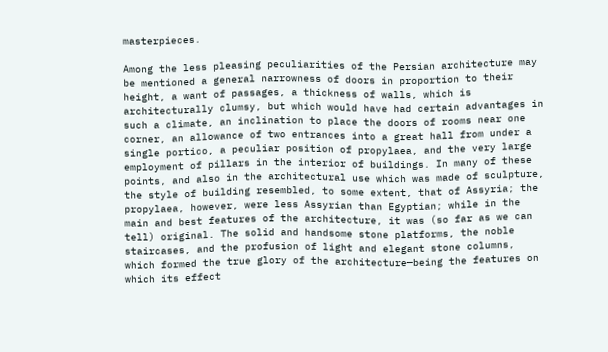masterpieces.

Among the less pleasing peculiarities of the Persian architecture may be mentioned a general narrowness of doors in proportion to their height, a want of passages, a thickness of walls, which is architecturally clumsy, but which would have had certain advantages in such a climate, an inclination to place the doors of rooms near one corner, an allowance of two entrances into a great hall from under a single portico, a peculiar position of propylaea, and the very large employment of pillars in the interior of buildings. In many of these points, and also in the architectural use which was made of sculpture, the style of building resembled, to some extent, that of Assyria; the propylaea, however, were less Assyrian than Egyptian; while in the main and best features of the architecture, it was (so far as we can tell) original. The solid and handsome stone platforms, the noble staircases, and the profusion of light and elegant stone columns, which formed the true glory of the architecture—being the features on which its effect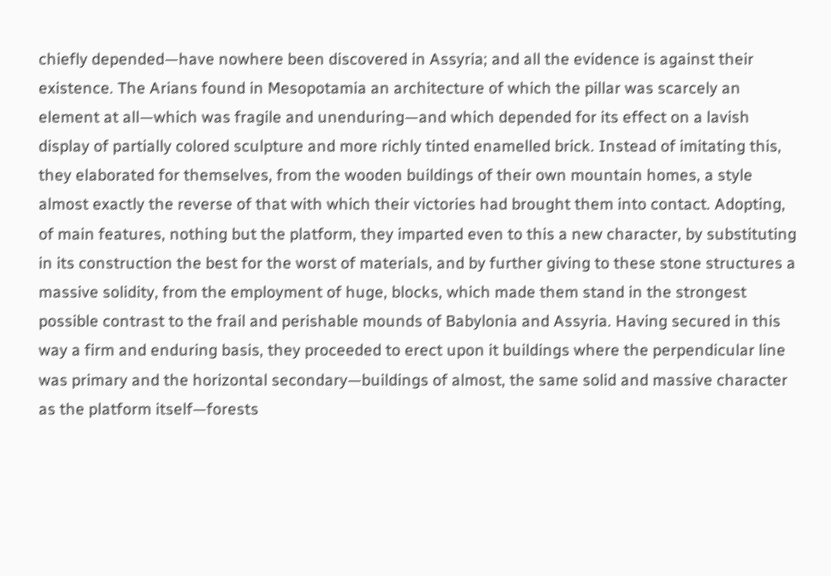chiefly depended—have nowhere been discovered in Assyria; and all the evidence is against their existence. The Arians found in Mesopotamia an architecture of which the pillar was scarcely an element at all—which was fragile and unenduring—and which depended for its effect on a lavish display of partially colored sculpture and more richly tinted enamelled brick. Instead of imitating this, they elaborated for themselves, from the wooden buildings of their own mountain homes, a style almost exactly the reverse of that with which their victories had brought them into contact. Adopting, of main features, nothing but the platform, they imparted even to this a new character, by substituting in its construction the best for the worst of materials, and by further giving to these stone structures a massive solidity, from the employment of huge, blocks, which made them stand in the strongest possible contrast to the frail and perishable mounds of Babylonia and Assyria. Having secured in this way a firm and enduring basis, they proceeded to erect upon it buildings where the perpendicular line was primary and the horizontal secondary—buildings of almost, the same solid and massive character as the platform itself—forests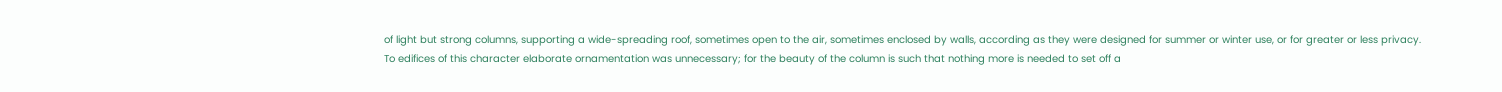of light but strong columns, supporting a wide-spreading roof, sometimes open to the air, sometimes enclosed by walls, according as they were designed for summer or winter use, or for greater or less privacy. To edifices of this character elaborate ornamentation was unnecessary; for the beauty of the column is such that nothing more is needed to set off a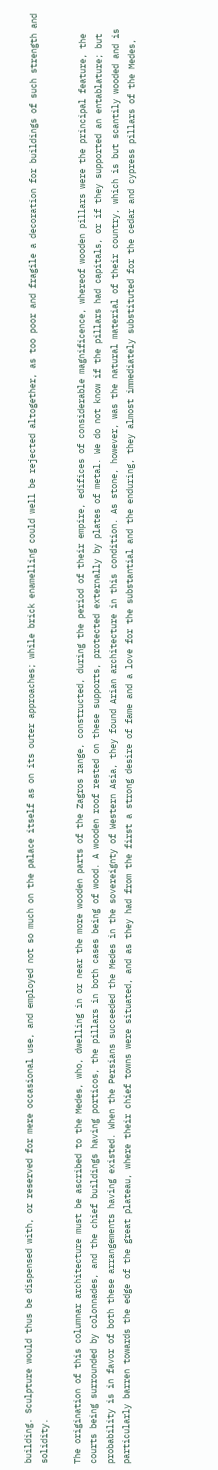building. Sculpture would thus be dispensed with, or reserved for mere occasional use, and employed not so much on the palace itself as on its outer approaches; while brick enamelling could well be rejected altogether, as too poor and fragile a decoration for buildings of such strength and solidity.

The origination of this columnar architecture must be ascribed to the Medes, who, dwelling in or near the more wooden parts of the Zagros range, constructed, during the period of their empire, edifices of considerable magnificence, whereof wooden pillars were the principal feature, the courts being surrounded by colonnades, and the chief buildings having porticos, the pillars in both cases being of wood. A wooden roof rested on these supports, protected externally by plates of metal. We do not know if the pillars had capitals, or if they supported an entablature; but probability is in favor of both these arrangements having existed. When the Persians succeeded the Medes in the sovereignty of Western Asia, they found Arian architecture in this condition. As stone, however, was the natural material of their country, which is but scantily wooded and is particularly barren towards the edge of the great plateau, where their chief towns were situated, and as they had from the first a strong desire of fame and a love for the substantial and the enduring, they almost immediately substituted for the cedar and cypress pillars of the Medes,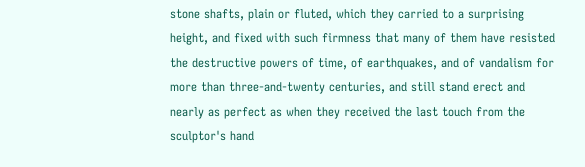stone shafts, plain or fluted, which they carried to a surprising height, and fixed with such firmness that many of them have resisted the destructive powers of time, of earthquakes, and of vandalism for more than three-and-twenty centuries, and still stand erect and nearly as perfect as when they received the last touch from the sculptor's hand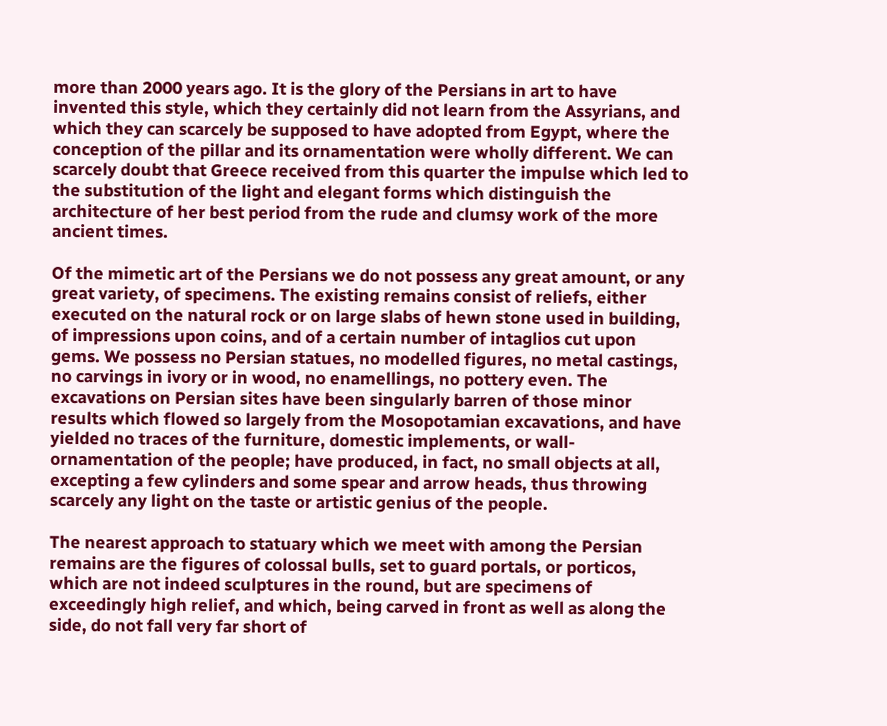more than 2000 years ago. It is the glory of the Persians in art to have invented this style, which they certainly did not learn from the Assyrians, and which they can scarcely be supposed to have adopted from Egypt, where the conception of the pillar and its ornamentation were wholly different. We can scarcely doubt that Greece received from this quarter the impulse which led to the substitution of the light and elegant forms which distinguish the architecture of her best period from the rude and clumsy work of the more ancient times.

Of the mimetic art of the Persians we do not possess any great amount, or any great variety, of specimens. The existing remains consist of reliefs, either executed on the natural rock or on large slabs of hewn stone used in building, of impressions upon coins, and of a certain number of intaglios cut upon gems. We possess no Persian statues, no modelled figures, no metal castings, no carvings in ivory or in wood, no enamellings, no pottery even. The excavations on Persian sites have been singularly barren of those minor results which flowed so largely from the Mosopotamian excavations, and have yielded no traces of the furniture, domestic implements, or wall-ornamentation of the people; have produced, in fact, no small objects at all, excepting a few cylinders and some spear and arrow heads, thus throwing scarcely any light on the taste or artistic genius of the people.

The nearest approach to statuary which we meet with among the Persian remains are the figures of colossal bulls, set to guard portals, or porticos, which are not indeed sculptures in the round, but are specimens of exceedingly high relief, and which, being carved in front as well as along the side, do not fall very far short of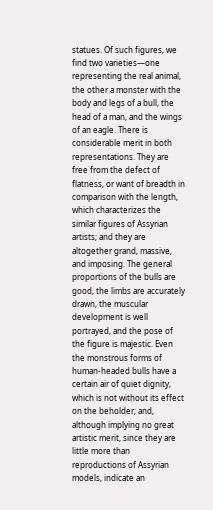statues. Of such figures, we find two varieties—one representing the real animal, the other a monster with the body and legs of a bull, the head of a man, and the wings of an eagle. There is considerable merit in both representations. They are free from the defect of flatness, or want of breadth in comparison with the length, which characterizes the similar figures of Assyrian artists; and they are altogether grand, massive, and imposing. The general proportions of the bulls are good, the limbs are accurately drawn, the muscular development is well portrayed, and the pose of the figure is majestic. Even the monstrous forms of human-headed bulls have a certain air of quiet dignity, which is not without its effect on the beholder; and, although implying no great artistic merit, since they are little more than reproductions of Assyrian models, indicate an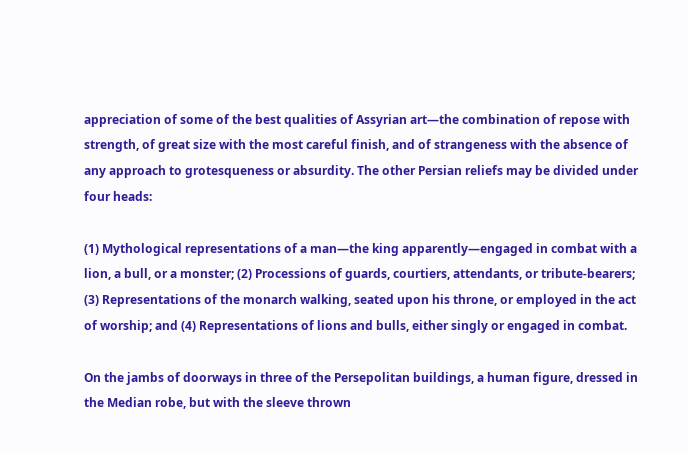appreciation of some of the best qualities of Assyrian art—the combination of repose with strength, of great size with the most careful finish, and of strangeness with the absence of any approach to grotesqueness or absurdity. The other Persian reliefs may be divided under four heads:

(1) Mythological representations of a man—the king apparently—engaged in combat with a lion, a bull, or a monster; (2) Processions of guards, courtiers, attendants, or tribute-bearers; (3) Representations of the monarch walking, seated upon his throne, or employed in the act of worship; and (4) Representations of lions and bulls, either singly or engaged in combat.

On the jambs of doorways in three of the Persepolitan buildings, a human figure, dressed in the Median robe, but with the sleeve thrown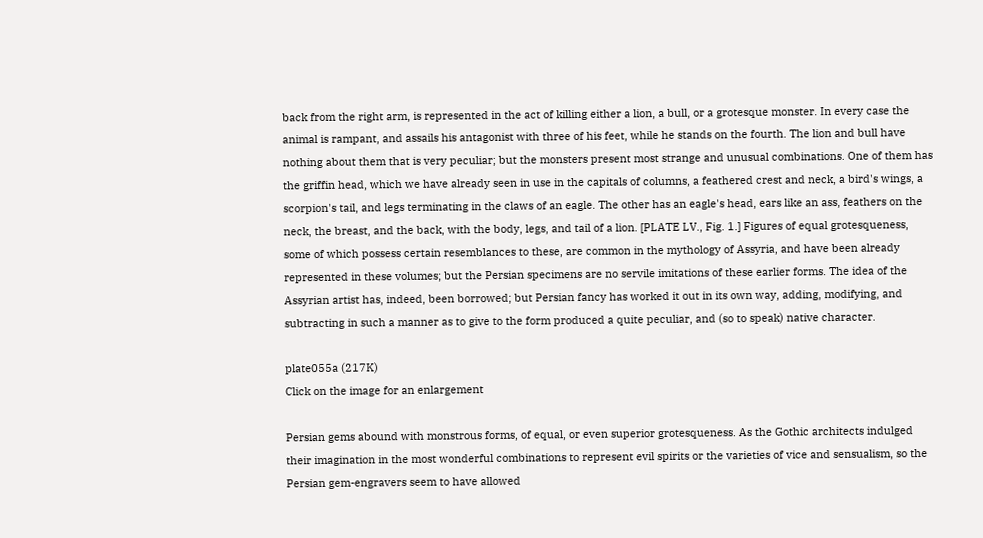back from the right arm, is represented in the act of killing either a lion, a bull, or a grotesque monster. In every case the animal is rampant, and assails his antagonist with three of his feet, while he stands on the fourth. The lion and bull have nothing about them that is very peculiar; but the monsters present most strange and unusual combinations. One of them has the griffin head, which we have already seen in use in the capitals of columns, a feathered crest and neck, a bird's wings, a scorpion's tail, and legs terminating in the claws of an eagle. The other has an eagle's head, ears like an ass, feathers on the neck, the breast, and the back, with the body, legs, and tail of a lion. [PLATE LV., Fig. 1.] Figures of equal grotesqueness, some of which possess certain resemblances to these, are common in the mythology of Assyria, and have been already represented in these volumes; but the Persian specimens are no servile imitations of these earlier forms. The idea of the Assyrian artist has, indeed, been borrowed; but Persian fancy has worked it out in its own way, adding, modifying, and subtracting in such a manner as to give to the form produced a quite peculiar, and (so to speak) native character.

plate055a (217K)
Click on the image for an enlargement

Persian gems abound with monstrous forms, of equal, or even superior grotesqueness. As the Gothic architects indulged their imagination in the most wonderful combinations to represent evil spirits or the varieties of vice and sensualism, so the Persian gem-engravers seem to have allowed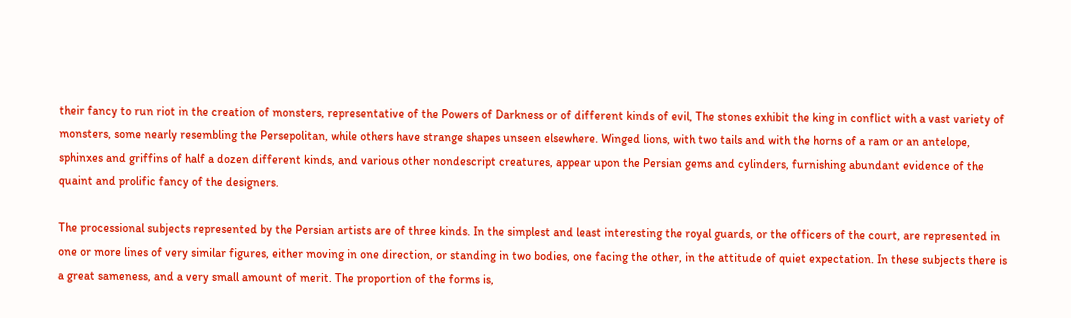their fancy to run riot in the creation of monsters, representative of the Powers of Darkness or of different kinds of evil, The stones exhibit the king in conflict with a vast variety of monsters, some nearly resembling the Persepolitan, while others have strange shapes unseen elsewhere. Winged lions, with two tails and with the horns of a ram or an antelope, sphinxes and griffins of half a dozen different kinds, and various other nondescript creatures, appear upon the Persian gems and cylinders, furnishing abundant evidence of the quaint and prolific fancy of the designers.

The processional subjects represented by the Persian artists are of three kinds. In the simplest and least interesting the royal guards, or the officers of the court, are represented in one or more lines of very similar figures, either moving in one direction, or standing in two bodies, one facing the other, in the attitude of quiet expectation. In these subjects there is a great sameness, and a very small amount of merit. The proportion of the forms is,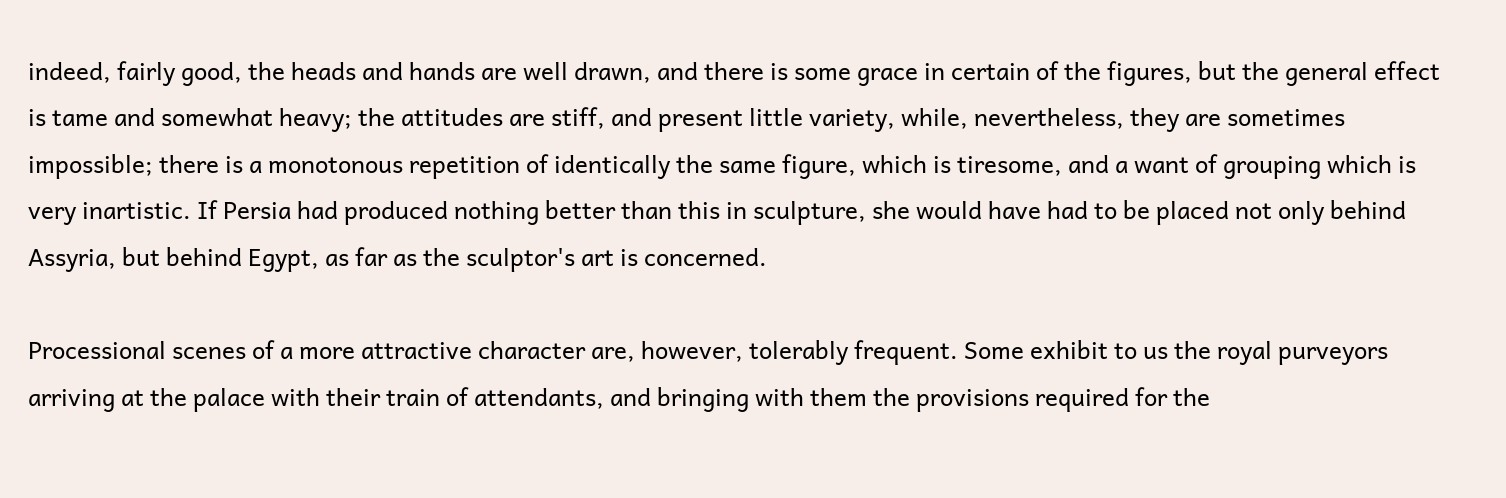indeed, fairly good, the heads and hands are well drawn, and there is some grace in certain of the figures, but the general effect is tame and somewhat heavy; the attitudes are stiff, and present little variety, while, nevertheless, they are sometimes impossible; there is a monotonous repetition of identically the same figure, which is tiresome, and a want of grouping which is very inartistic. If Persia had produced nothing better than this in sculpture, she would have had to be placed not only behind Assyria, but behind Egypt, as far as the sculptor's art is concerned.

Processional scenes of a more attractive character are, however, tolerably frequent. Some exhibit to us the royal purveyors arriving at the palace with their train of attendants, and bringing with them the provisions required for the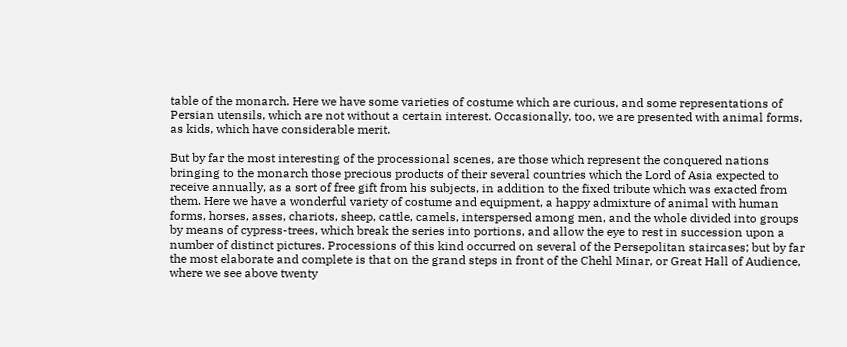table of the monarch. Here we have some varieties of costume which are curious, and some representations of Persian utensils, which are not without a certain interest. Occasionally, too, we are presented with animal forms, as kids, which have considerable merit.

But by far the most interesting of the processional scenes, are those which represent the conquered nations bringing to the monarch those precious products of their several countries which the Lord of Asia expected to receive annually, as a sort of free gift from his subjects, in addition to the fixed tribute which was exacted from them. Here we have a wonderful variety of costume and equipment, a happy admixture of animal with human forms, horses, asses, chariots, sheep, cattle, camels, interspersed among men, and the whole divided into groups by means of cypress-trees, which break the series into portions, and allow the eye to rest in succession upon a number of distinct pictures. Processions of this kind occurred on several of the Persepolitan staircases; but by far the most elaborate and complete is that on the grand steps in front of the Chehl Minar, or Great Hall of Audience, where we see above twenty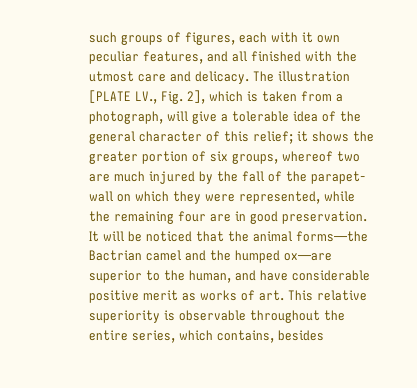such groups of figures, each with it own peculiar features, and all finished with the utmost care and delicacy. The illustration [PLATE LV., Fig. 2], which is taken from a photograph, will give a tolerable idea of the general character of this relief; it shows the greater portion of six groups, whereof two are much injured by the fall of the parapet-wall on which they were represented, while the remaining four are in good preservation. It will be noticed that the animal forms—the Bactrian camel and the humped ox—are superior to the human, and have considerable positive merit as works of art. This relative superiority is observable throughout the entire series, which contains, besides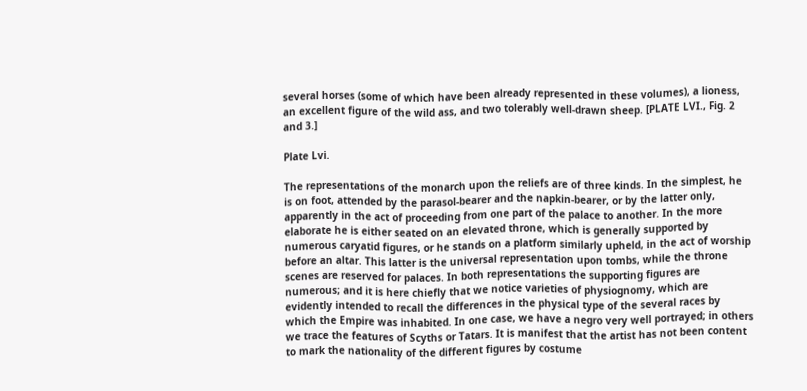several horses (some of which have been already represented in these volumes), a lioness, an excellent figure of the wild ass, and two tolerably well-drawn sheep. [PLATE LVI., Fig. 2 and 3.]

Plate Lvi.

The representations of the monarch upon the reliefs are of three kinds. In the simplest, he is on foot, attended by the parasol-bearer and the napkin-bearer, or by the latter only, apparently in the act of proceeding from one part of the palace to another. In the more elaborate he is either seated on an elevated throne, which is generally supported by numerous caryatid figures, or he stands on a platform similarly upheld, in the act of worship before an altar. This latter is the universal representation upon tombs, while the throne scenes are reserved for palaces. In both representations the supporting figures are numerous; and it is here chiefly that we notice varieties of physiognomy, which are evidently intended to recall the differences in the physical type of the several races by which the Empire was inhabited. In one case, we have a negro very well portrayed; in others we trace the features of Scyths or Tatars. It is manifest that the artist has not been content to mark the nationality of the different figures by costume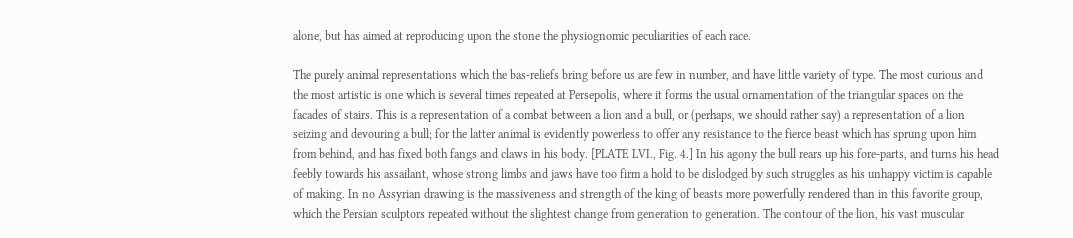alone, but has aimed at reproducing upon the stone the physiognomic peculiarities of each race.

The purely animal representations which the bas-reliefs bring before us are few in number, and have little variety of type. The most curious and the most artistic is one which is several times repeated at Persepolis, where it forms the usual ornamentation of the triangular spaces on the facades of stairs. This is a representation of a combat between a lion and a bull, or (perhaps, we should rather say) a representation of a lion seizing and devouring a bull; for the latter animal is evidently powerless to offer any resistance to the fierce beast which has sprung upon him from behind, and has fixed both fangs and claws in his body. [PLATE LVI., Fig. 4.] In his agony the bull rears up his fore-parts, and turns his head feebly towards his assailant, whose strong limbs and jaws have too firm a hold to be dislodged by such struggles as his unhappy victim is capable of making. In no Assyrian drawing is the massiveness and strength of the king of beasts more powerfully rendered than in this favorite group, which the Persian sculptors repeated without the slightest change from generation to generation. The contour of the lion, his vast muscular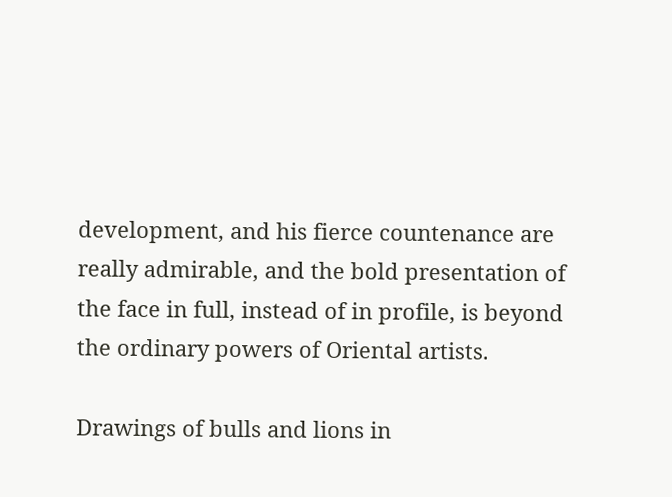development, and his fierce countenance are really admirable, and the bold presentation of the face in full, instead of in profile, is beyond the ordinary powers of Oriental artists.

Drawings of bulls and lions in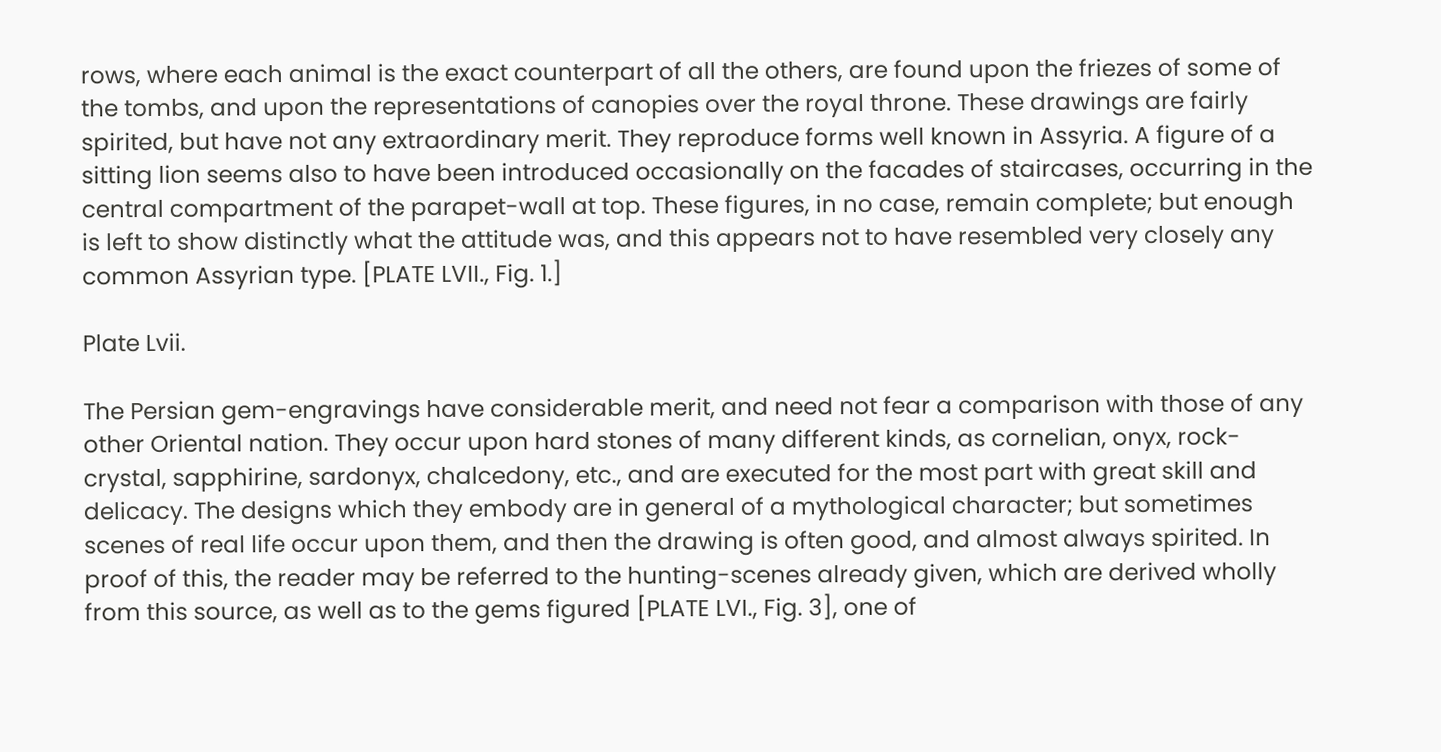rows, where each animal is the exact counterpart of all the others, are found upon the friezes of some of the tombs, and upon the representations of canopies over the royal throne. These drawings are fairly spirited, but have not any extraordinary merit. They reproduce forms well known in Assyria. A figure of a sitting lion seems also to have been introduced occasionally on the facades of staircases, occurring in the central compartment of the parapet-wall at top. These figures, in no case, remain complete; but enough is left to show distinctly what the attitude was, and this appears not to have resembled very closely any common Assyrian type. [PLATE LVII., Fig. 1.]

Plate Lvii.

The Persian gem-engravings have considerable merit, and need not fear a comparison with those of any other Oriental nation. They occur upon hard stones of many different kinds, as cornelian, onyx, rock-crystal, sapphirine, sardonyx, chalcedony, etc., and are executed for the most part with great skill and delicacy. The designs which they embody are in general of a mythological character; but sometimes scenes of real life occur upon them, and then the drawing is often good, and almost always spirited. In proof of this, the reader may be referred to the hunting-scenes already given, which are derived wholly from this source, as well as to the gems figured [PLATE LVI., Fig. 3], one of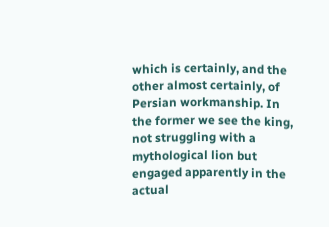which is certainly, and the other almost certainly, of Persian workmanship. In the former we see the king, not struggling with a mythological lion but engaged apparently in the actual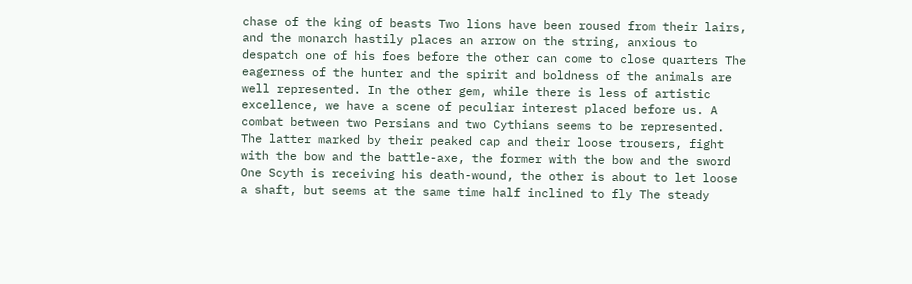chase of the king of beasts Two lions have been roused from their lairs, and the monarch hastily places an arrow on the string, anxious to despatch one of his foes before the other can come to close quarters The eagerness of the hunter and the spirit and boldness of the animals are well represented. In the other gem, while there is less of artistic excellence, we have a scene of peculiar interest placed before us. A combat between two Persians and two Cythians seems to be represented. The latter marked by their peaked cap and their loose trousers, fight with the bow and the battle-axe, the former with the bow and the sword One Scyth is receiving his death-wound, the other is about to let loose a shaft, but seems at the same time half inclined to fly The steady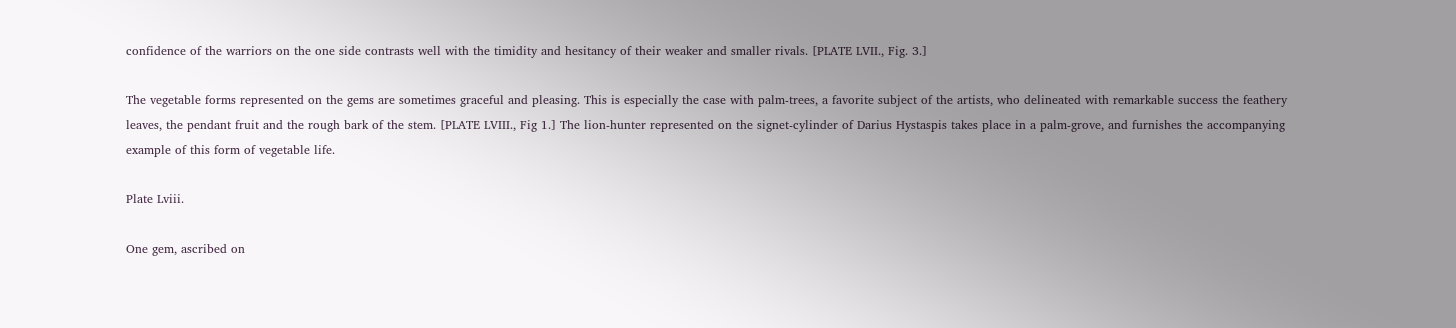confidence of the warriors on the one side contrasts well with the timidity and hesitancy of their weaker and smaller rivals. [PLATE LVII., Fig. 3.]

The vegetable forms represented on the gems are sometimes graceful and pleasing. This is especially the case with palm-trees, a favorite subject of the artists, who delineated with remarkable success the feathery leaves, the pendant fruit and the rough bark of the stem. [PLATE LVIII., Fig 1.] The lion-hunter represented on the signet-cylinder of Darius Hystaspis takes place in a palm-grove, and furnishes the accompanying example of this form of vegetable life.

Plate Lviii.

One gem, ascribed on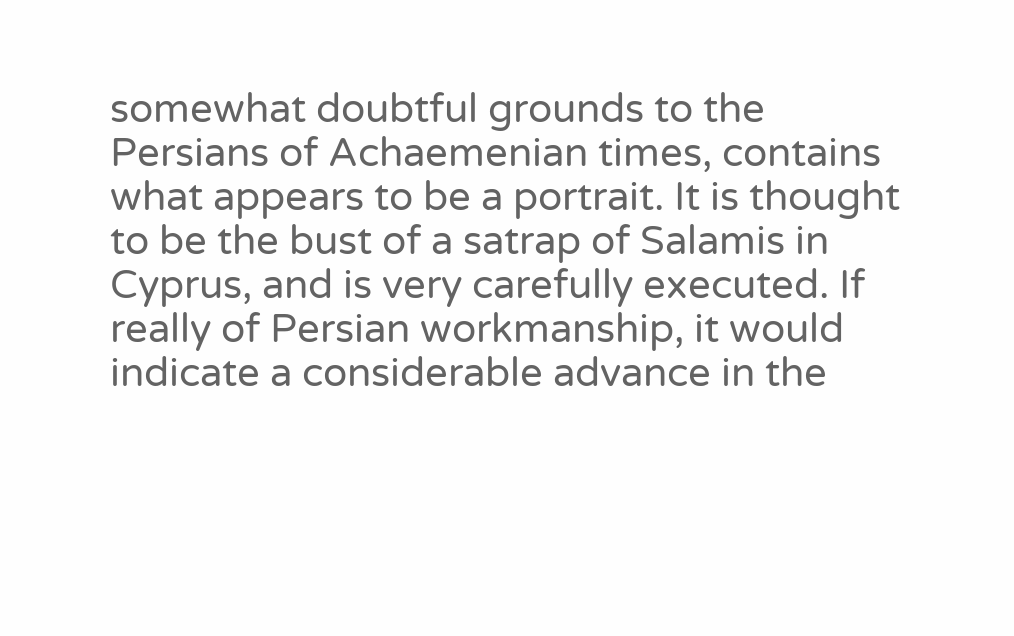somewhat doubtful grounds to the Persians of Achaemenian times, contains what appears to be a portrait. It is thought to be the bust of a satrap of Salamis in Cyprus, and is very carefully executed. If really of Persian workmanship, it would indicate a considerable advance in the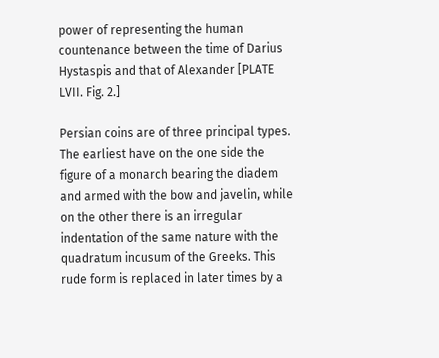power of representing the human countenance between the time of Darius Hystaspis and that of Alexander [PLATE LVII. Fig. 2.]

Persian coins are of three principal types. The earliest have on the one side the figure of a monarch bearing the diadem and armed with the bow and javelin, while on the other there is an irregular indentation of the same nature with the quadratum incusum of the Greeks. This rude form is replaced in later times by a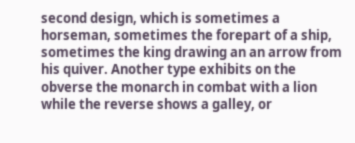second design, which is sometimes a horseman, sometimes the forepart of a ship, sometimes the king drawing an an arrow from his quiver. Another type exhibits on the obverse the monarch in combat with a lion while the reverse shows a galley, or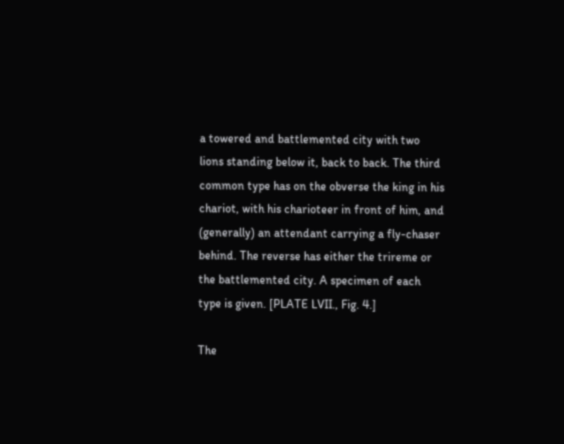a towered and battlemented city with two lions standing below it, back to back. The third common type has on the obverse the king in his chariot, with his charioteer in front of him, and (generally) an attendant carrying a fly-chaser behind. The reverse has either the trireme or the battlemented city. A specimen of each type is given. [PLATE LVII., Fig. 4.]

The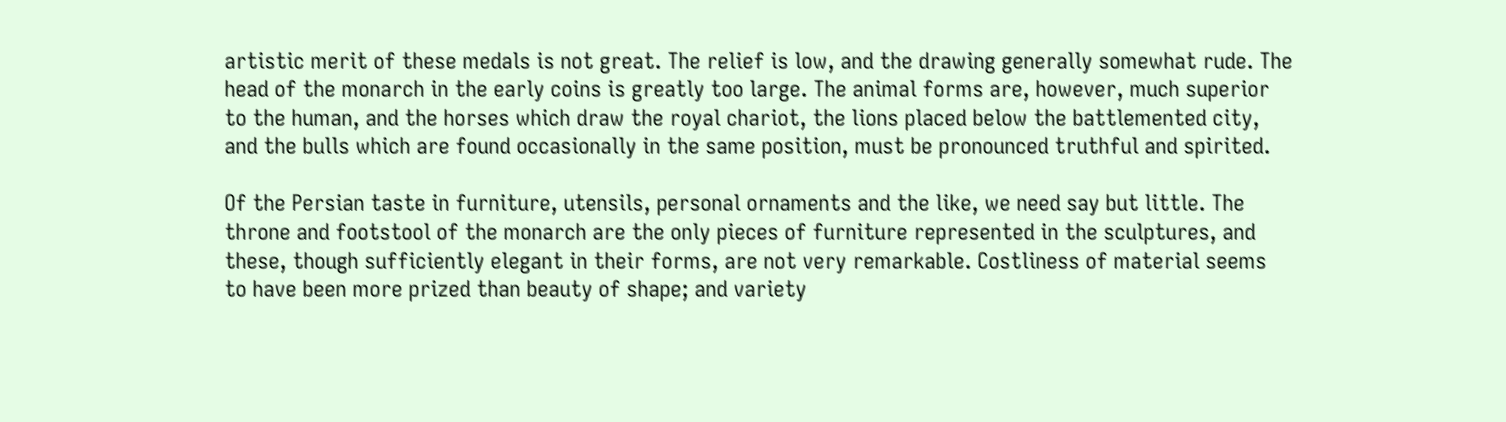artistic merit of these medals is not great. The relief is low, and the drawing generally somewhat rude. The head of the monarch in the early coins is greatly too large. The animal forms are, however, much superior to the human, and the horses which draw the royal chariot, the lions placed below the battlemented city, and the bulls which are found occasionally in the same position, must be pronounced truthful and spirited.

Of the Persian taste in furniture, utensils, personal ornaments and the like, we need say but little. The throne and footstool of the monarch are the only pieces of furniture represented in the sculptures, and these, though sufficiently elegant in their forms, are not very remarkable. Costliness of material seems to have been more prized than beauty of shape; and variety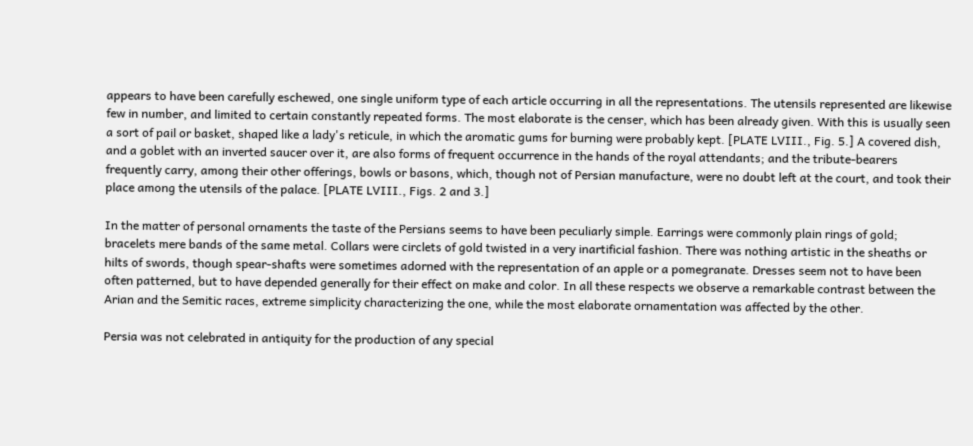appears to have been carefully eschewed, one single uniform type of each article occurring in all the representations. The utensils represented are likewise few in number, and limited to certain constantly repeated forms. The most elaborate is the censer, which has been already given. With this is usually seen a sort of pail or basket, shaped like a lady's reticule, in which the aromatic gums for burning were probably kept. [PLATE LVIII., Fig. 5.] A covered dish, and a goblet with an inverted saucer over it, are also forms of frequent occurrence in the hands of the royal attendants; and the tribute-bearers frequently carry, among their other offerings, bowls or basons, which, though not of Persian manufacture, were no doubt left at the court, and took their place among the utensils of the palace. [PLATE LVIII., Figs. 2 and 3.]

In the matter of personal ornaments the taste of the Persians seems to have been peculiarly simple. Earrings were commonly plain rings of gold; bracelets mere bands of the same metal. Collars were circlets of gold twisted in a very inartificial fashion. There was nothing artistic in the sheaths or hilts of swords, though spear-shafts were sometimes adorned with the representation of an apple or a pomegranate. Dresses seem not to have been often patterned, but to have depended generally for their effect on make and color. In all these respects we observe a remarkable contrast between the Arian and the Semitic races, extreme simplicity characterizing the one, while the most elaborate ornamentation was affected by the other.

Persia was not celebrated in antiquity for the production of any special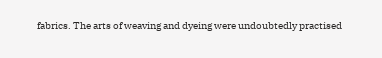fabrics. The arts of weaving and dyeing were undoubtedly practised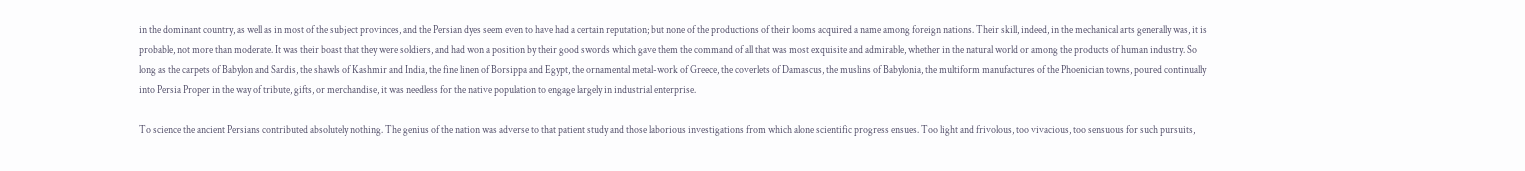in the dominant country, as well as in most of the subject provinces, and the Persian dyes seem even to have had a certain reputation; but none of the productions of their looms acquired a name among foreign nations. Their skill, indeed, in the mechanical arts generally was, it is probable, not more than moderate. It was their boast that they were soldiers, and had won a position by their good swords which gave them the command of all that was most exquisite and admirable, whether in the natural world or among the products of human industry. So long as the carpets of Babylon and Sardis, the shawls of Kashmir and India, the fine linen of Borsippa and Egypt, the ornamental metal-work of Greece, the coverlets of Damascus, the muslins of Babylonia, the multiform manufactures of the Phoenician towns, poured continually into Persia Proper in the way of tribute, gifts, or merchandise, it was needless for the native population to engage largely in industrial enterprise.

To science the ancient Persians contributed absolutely nothing. The genius of the nation was adverse to that patient study and those laborious investigations from which alone scientific progress ensues. Too light and frivolous, too vivacious, too sensuous for such pursuits,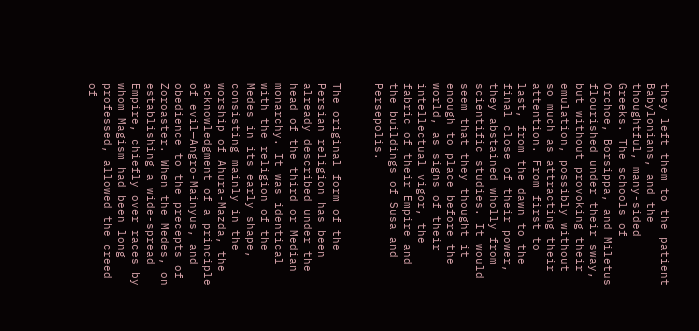they left them to the patient Babylonians, and the thoughtful, many-sided Greeks. The schools of Orchoe, Borsippa, and Miletus flourished under their sway, but without provoking their emulation, possibly without so much as attracting their attention. From first to last, from the dawn to the final close of their power, they abstained wholly from scientific studies. It would seem that they thought it enough to place before the world, as signs of their intellectual vigor, the fabric of their Empire and the buildings of Susa and Persepolis.


The original form of the Persian religion has been already described under the head of the third or Median monarchy. It was identical with the religion of the Medes in its early shape, consisting mainly in the worship of Ahura-Mazda, the acknowledgment of a principle of evil—Angro-Mainyus, and obedience to the precepts of Zoroaster. When the Medes, on establishing a wide-spread Empire, chiefly over races by whom Magism had been long professed, allowed the creed of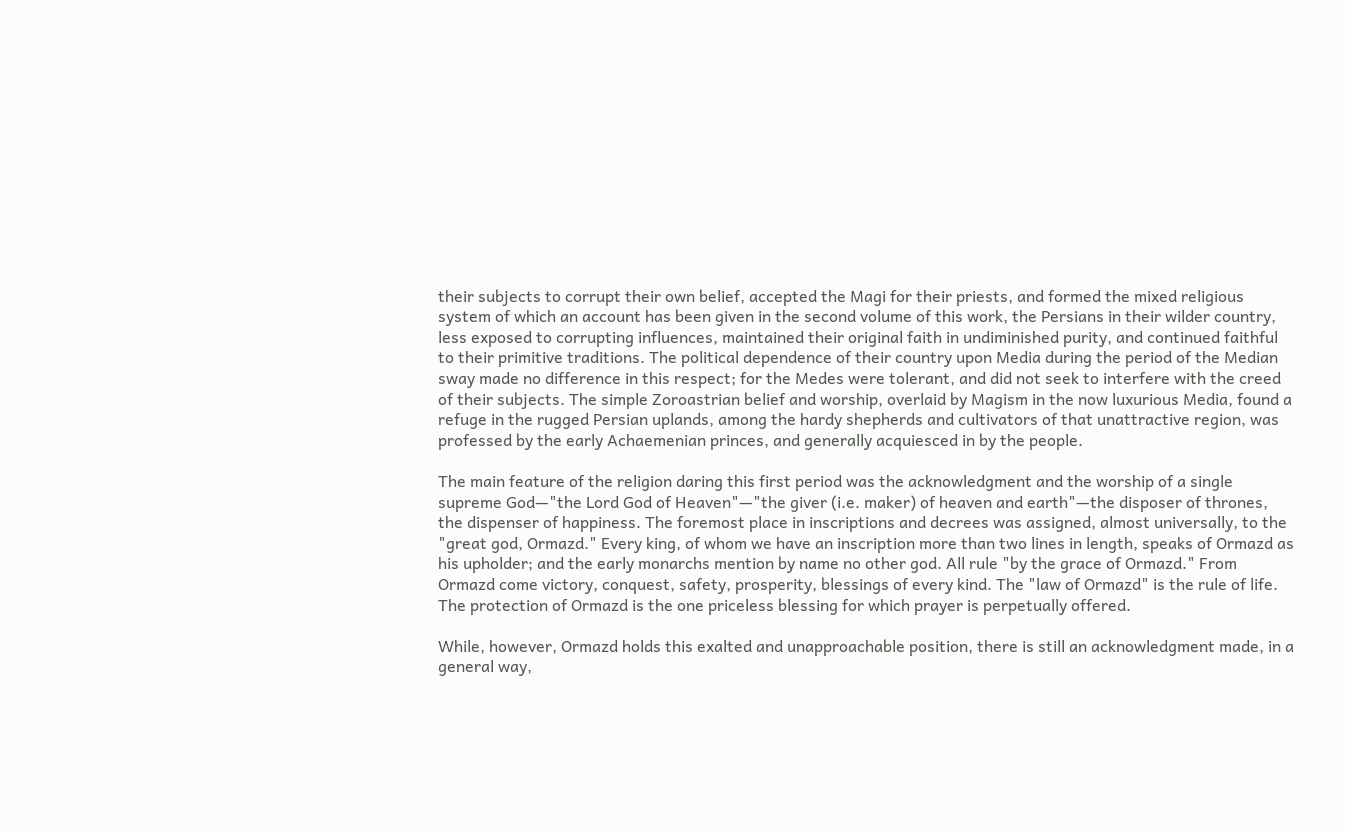their subjects to corrupt their own belief, accepted the Magi for their priests, and formed the mixed religious system of which an account has been given in the second volume of this work, the Persians in their wilder country, less exposed to corrupting influences, maintained their original faith in undiminished purity, and continued faithful to their primitive traditions. The political dependence of their country upon Media during the period of the Median sway made no difference in this respect; for the Medes were tolerant, and did not seek to interfere with the creed of their subjects. The simple Zoroastrian belief and worship, overlaid by Magism in the now luxurious Media, found a refuge in the rugged Persian uplands, among the hardy shepherds and cultivators of that unattractive region, was professed by the early Achaemenian princes, and generally acquiesced in by the people.

The main feature of the religion daring this first period was the acknowledgment and the worship of a single supreme God—"the Lord God of Heaven"—"the giver (i.e. maker) of heaven and earth"—the disposer of thrones, the dispenser of happiness. The foremost place in inscriptions and decrees was assigned, almost universally, to the "great god, Ormazd." Every king, of whom we have an inscription more than two lines in length, speaks of Ormazd as his upholder; and the early monarchs mention by name no other god. All rule "by the grace of Ormazd." From Ormazd come victory, conquest, safety, prosperity, blessings of every kind. The "law of Ormazd" is the rule of life. The protection of Ormazd is the one priceless blessing for which prayer is perpetually offered.

While, however, Ormazd holds this exalted and unapproachable position, there is still an acknowledgment made, in a general way,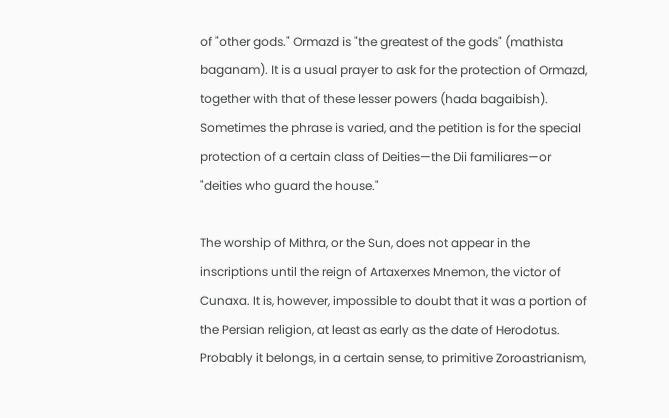of "other gods." Ormazd is "the greatest of the gods" (mathista baganam). It is a usual prayer to ask for the protection of Ormazd, together with that of these lesser powers (hada bagaibish). Sometimes the phrase is varied, and the petition is for the special protection of a certain class of Deities—the Dii familiares—or "deities who guard the house."

The worship of Mithra, or the Sun, does not appear in the inscriptions until the reign of Artaxerxes Mnemon, the victor of Cunaxa. It is, however, impossible to doubt that it was a portion of the Persian religion, at least as early as the date of Herodotus. Probably it belongs, in a certain sense, to primitive Zoroastrianism,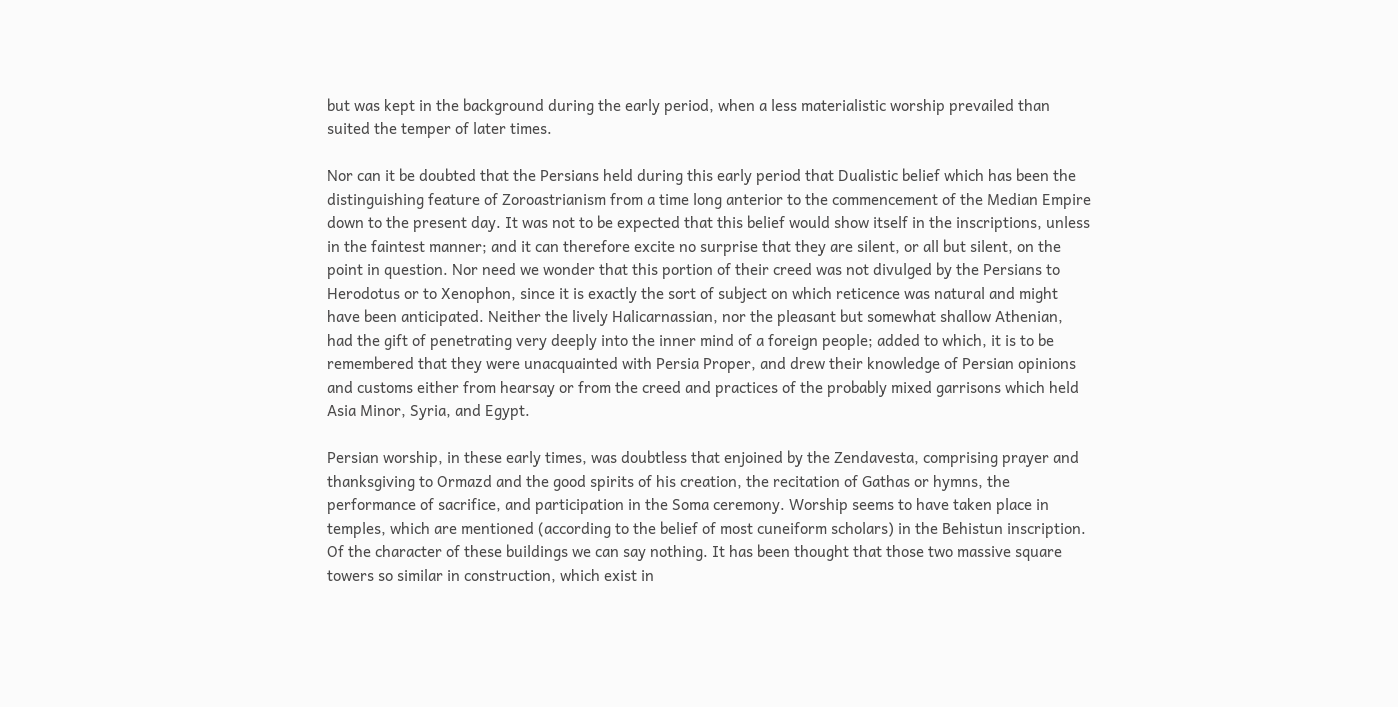but was kept in the background during the early period, when a less materialistic worship prevailed than suited the temper of later times.

Nor can it be doubted that the Persians held during this early period that Dualistic belief which has been the distinguishing feature of Zoroastrianism from a time long anterior to the commencement of the Median Empire down to the present day. It was not to be expected that this belief would show itself in the inscriptions, unless in the faintest manner; and it can therefore excite no surprise that they are silent, or all but silent, on the point in question. Nor need we wonder that this portion of their creed was not divulged by the Persians to Herodotus or to Xenophon, since it is exactly the sort of subject on which reticence was natural and might have been anticipated. Neither the lively Halicarnassian, nor the pleasant but somewhat shallow Athenian, had the gift of penetrating very deeply into the inner mind of a foreign people; added to which, it is to be remembered that they were unacquainted with Persia Proper, and drew their knowledge of Persian opinions and customs either from hearsay or from the creed and practices of the probably mixed garrisons which held Asia Minor, Syria, and Egypt.

Persian worship, in these early times, was doubtless that enjoined by the Zendavesta, comprising prayer and thanksgiving to Ormazd and the good spirits of his creation, the recitation of Gathas or hymns, the performance of sacrifice, and participation in the Soma ceremony. Worship seems to have taken place in temples, which are mentioned (according to the belief of most cuneiform scholars) in the Behistun inscription. Of the character of these buildings we can say nothing. It has been thought that those two massive square towers so similar in construction, which exist in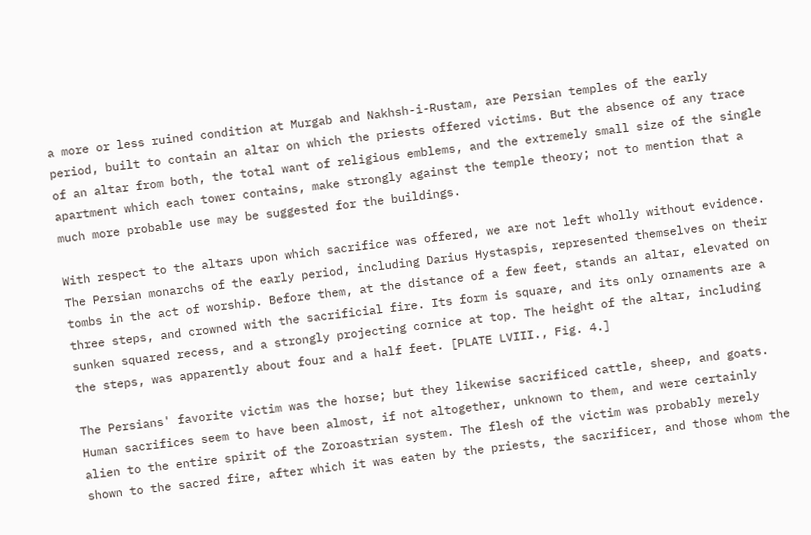a more or less ruined condition at Murgab and Nakhsh-i-Rustam, are Persian temples of the early period, built to contain an altar on which the priests offered victims. But the absence of any trace of an altar from both, the total want of religious emblems, and the extremely small size of the single apartment which each tower contains, make strongly against the temple theory; not to mention that a much more probable use may be suggested for the buildings.

With respect to the altars upon which sacrifice was offered, we are not left wholly without evidence. The Persian monarchs of the early period, including Darius Hystaspis, represented themselves on their tombs in the act of worship. Before them, at the distance of a few feet, stands an altar, elevated on three steps, and crowned with the sacrificial fire. Its form is square, and its only ornaments are a sunken squared recess, and a strongly projecting cornice at top. The height of the altar, including the steps, was apparently about four and a half feet. [PLATE LVIII., Fig. 4.]

The Persians' favorite victim was the horse; but they likewise sacrificed cattle, sheep, and goats. Human sacrifices seem to have been almost, if not altogether, unknown to them, and were certainly alien to the entire spirit of the Zoroastrian system. The flesh of the victim was probably merely shown to the sacred fire, after which it was eaten by the priests, the sacrificer, and those whom the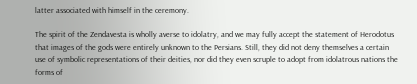latter associated with himself in the ceremony.

The spirit of the Zendavesta is wholly averse to idolatry, and we may fully accept the statement of Herodotus that images of the gods were entirely unknown to the Persians. Still, they did not deny themselves a certain use of symbolic representations of their deities, nor did they even scruple to adopt from idolatrous nations the forms of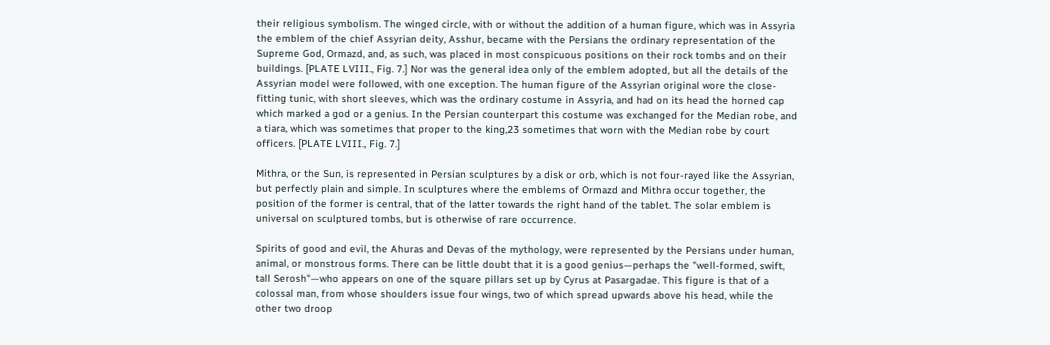their religious symbolism. The winged circle, with or without the addition of a human figure, which was in Assyria the emblem of the chief Assyrian deity, Asshur, became with the Persians the ordinary representation of the Supreme God, Ormazd, and, as such, was placed in most conspicuous positions on their rock tombs and on their buildings. [PLATE LVIII., Fig. 7.] Nor was the general idea only of the emblem adopted, but all the details of the Assyrian model were followed, with one exception. The human figure of the Assyrian original wore the close-fitting tunic, with short sleeves, which was the ordinary costume in Assyria, and had on its head the horned cap which marked a god or a genius. In the Persian counterpart this costume was exchanged for the Median robe, and a tiara, which was sometimes that proper to the king,23 sometimes that worn with the Median robe by court officers. [PLATE LVIII., Fig. 7.]

Mithra, or the Sun, is represented in Persian sculptures by a disk or orb, which is not four-rayed like the Assyrian, but perfectly plain and simple. In sculptures where the emblems of Ormazd and Mithra occur together, the position of the former is central, that of the latter towards the right hand of the tablet. The solar emblem is universal on sculptured tombs, but is otherwise of rare occurrence.

Spirits of good and evil, the Ahuras and Devas of the mythology, were represented by the Persians under human, animal, or monstrous forms. There can be little doubt that it is a good genius—perhaps the "well-formed, swift, tall Serosh"—who appears on one of the square pillars set up by Cyrus at Pasargadae. This figure is that of a colossal man, from whose shoulders issue four wings, two of which spread upwards above his head, while the other two droop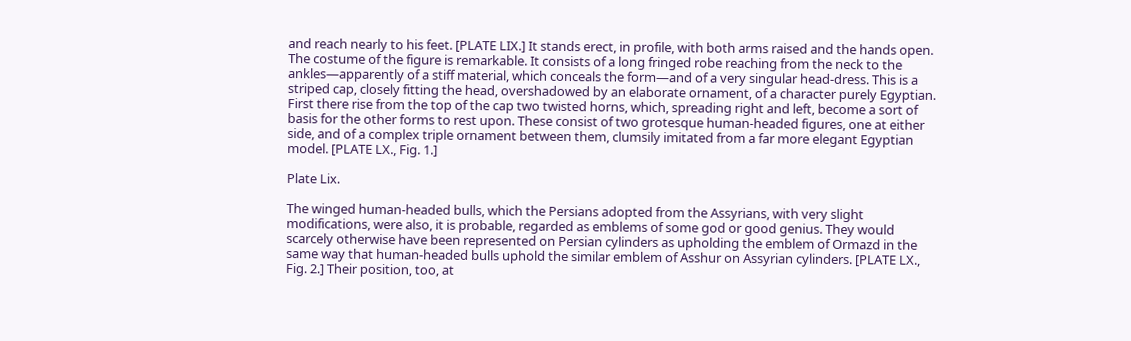and reach nearly to his feet. [PLATE LIX.] It stands erect, in profile, with both arms raised and the hands open. The costume of the figure is remarkable. It consists of a long fringed robe reaching from the neck to the ankles—apparently of a stiff material, which conceals the form—and of a very singular head-dress. This is a striped cap, closely fitting the head, overshadowed by an elaborate ornament, of a character purely Egyptian. First there rise from the top of the cap two twisted horns, which, spreading right and left, become a sort of basis for the other forms to rest upon. These consist of two grotesque human-headed figures, one at either side, and of a complex triple ornament between them, clumsily imitated from a far more elegant Egyptian model. [PLATE LX., Fig. 1.]

Plate Lix.

The winged human-headed bulls, which the Persians adopted from the Assyrians, with very slight modifications, were also, it is probable, regarded as emblems of some god or good genius. They would scarcely otherwise have been represented on Persian cylinders as upholding the emblem of Ormazd in the same way that human-headed bulls uphold the similar emblem of Asshur on Assyrian cylinders. [PLATE LX., Fig. 2.] Their position, too, at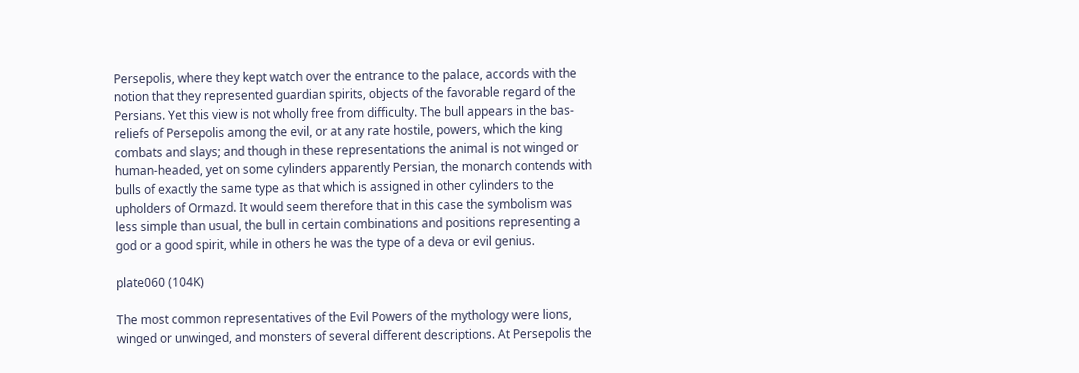Persepolis, where they kept watch over the entrance to the palace, accords with the notion that they represented guardian spirits, objects of the favorable regard of the Persians. Yet this view is not wholly free from difficulty. The bull appears in the bas-reliefs of Persepolis among the evil, or at any rate hostile, powers, which the king combats and slays; and though in these representations the animal is not winged or human-headed, yet on some cylinders apparently Persian, the monarch contends with bulls of exactly the same type as that which is assigned in other cylinders to the upholders of Ormazd. It would seem therefore that in this case the symbolism was less simple than usual, the bull in certain combinations and positions representing a god or a good spirit, while in others he was the type of a deva or evil genius.

plate060 (104K)

The most common representatives of the Evil Powers of the mythology were lions, winged or unwinged, and monsters of several different descriptions. At Persepolis the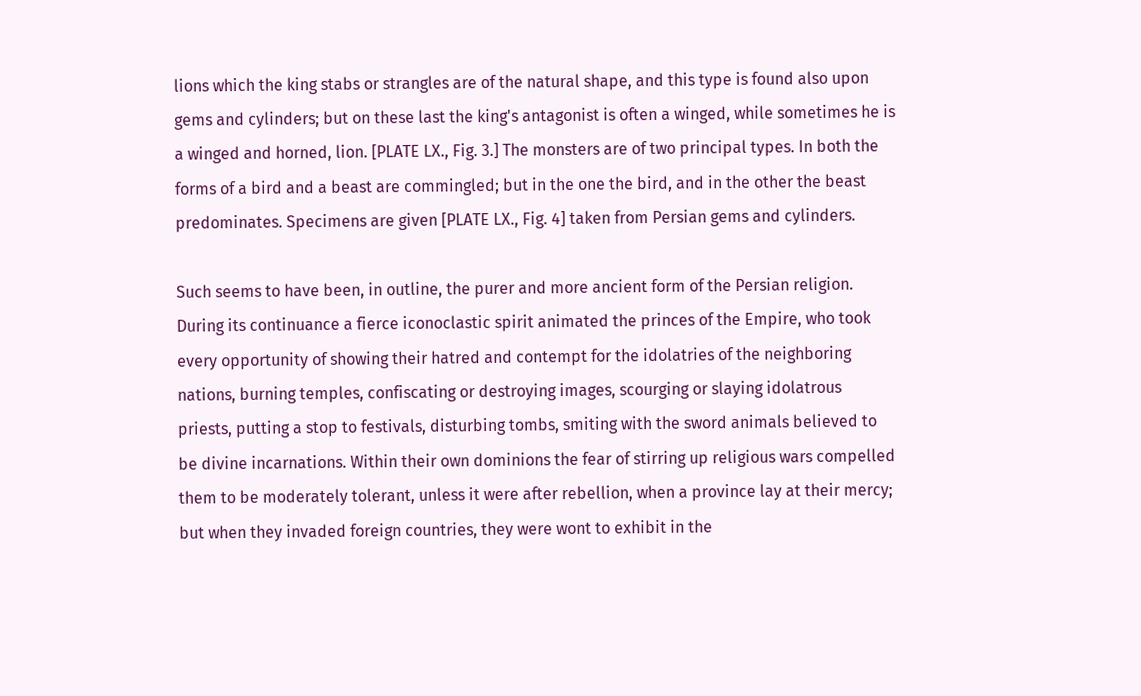lions which the king stabs or strangles are of the natural shape, and this type is found also upon gems and cylinders; but on these last the king's antagonist is often a winged, while sometimes he is a winged and horned, lion. [PLATE LX., Fig. 3.] The monsters are of two principal types. In both the forms of a bird and a beast are commingled; but in the one the bird, and in the other the beast predominates. Specimens are given [PLATE LX., Fig. 4] taken from Persian gems and cylinders.

Such seems to have been, in outline, the purer and more ancient form of the Persian religion. During its continuance a fierce iconoclastic spirit animated the princes of the Empire, who took every opportunity of showing their hatred and contempt for the idolatries of the neighboring nations, burning temples, confiscating or destroying images, scourging or slaying idolatrous priests, putting a stop to festivals, disturbing tombs, smiting with the sword animals believed to be divine incarnations. Within their own dominions the fear of stirring up religious wars compelled them to be moderately tolerant, unless it were after rebellion, when a province lay at their mercy; but when they invaded foreign countries, they were wont to exhibit in the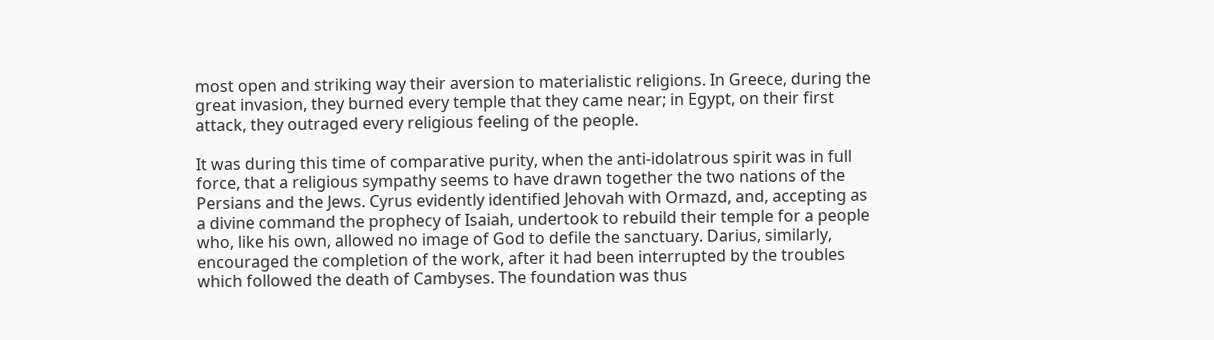most open and striking way their aversion to materialistic religions. In Greece, during the great invasion, they burned every temple that they came near; in Egypt, on their first attack, they outraged every religious feeling of the people.

It was during this time of comparative purity, when the anti-idolatrous spirit was in full force, that a religious sympathy seems to have drawn together the two nations of the Persians and the Jews. Cyrus evidently identified Jehovah with Ormazd, and, accepting as a divine command the prophecy of Isaiah, undertook to rebuild their temple for a people who, like his own, allowed no image of God to defile the sanctuary. Darius, similarly, encouraged the completion of the work, after it had been interrupted by the troubles which followed the death of Cambyses. The foundation was thus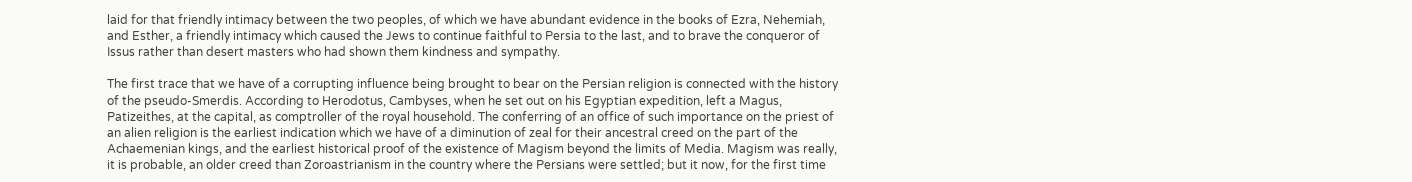laid for that friendly intimacy between the two peoples, of which we have abundant evidence in the books of Ezra, Nehemiah, and Esther, a friendly intimacy which caused the Jews to continue faithful to Persia to the last, and to brave the conqueror of Issus rather than desert masters who had shown them kindness and sympathy.

The first trace that we have of a corrupting influence being brought to bear on the Persian religion is connected with the history of the pseudo-Smerdis. According to Herodotus, Cambyses, when he set out on his Egyptian expedition, left a Magus, Patizeithes, at the capital, as comptroller of the royal household. The conferring of an office of such importance on the priest of an alien religion is the earliest indication which we have of a diminution of zeal for their ancestral creed on the part of the Achaemenian kings, and the earliest historical proof of the existence of Magism beyond the limits of Media. Magism was really, it is probable, an older creed than Zoroastrianism in the country where the Persians were settled; but it now, for the first time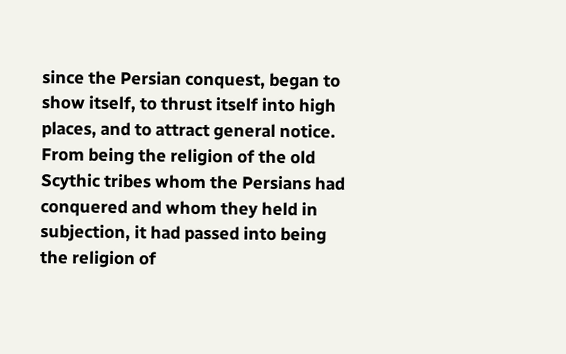since the Persian conquest, began to show itself, to thrust itself into high places, and to attract general notice. From being the religion of the old Scythic tribes whom the Persians had conquered and whom they held in subjection, it had passed into being the religion of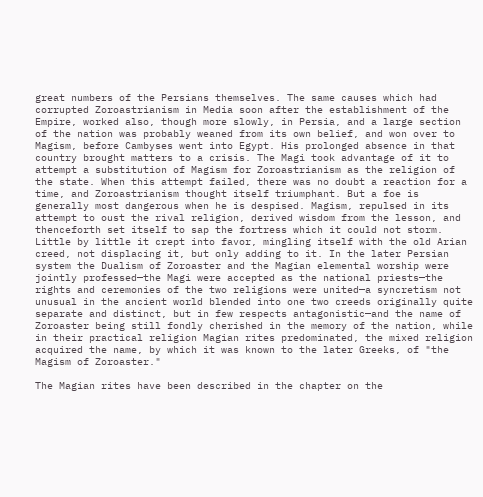great numbers of the Persians themselves. The same causes which had corrupted Zoroastrianism in Media soon after the establishment of the Empire, worked also, though more slowly, in Persia, and a large section of the nation was probably weaned from its own belief, and won over to Magism, before Cambyses went into Egypt. His prolonged absence in that country brought matters to a crisis. The Magi took advantage of it to attempt a substitution of Magism for Zoroastrianism as the religion of the state. When this attempt failed, there was no doubt a reaction for a time, and Zoroastrianism thought itself triumphant. But a foe is generally most dangerous when he is despised. Magism, repulsed in its attempt to oust the rival religion, derived wisdom from the lesson, and thenceforth set itself to sap the fortress which it could not storm. Little by little it crept into favor, mingling itself with the old Arian creed, not displacing it, but only adding to it. In the later Persian system the Dualism of Zoroaster and the Magian elemental worship were jointly professed—the Magi were accepted as the national priests—the rights and ceremonies of the two religions were united—a syncretism not unusual in the ancient world blended into one two creeds originally quite separate and distinct, but in few respects antagonistic—and the name of Zoroaster being still fondly cherished in the memory of the nation, while in their practical religion Magian rites predominated, the mixed religion acquired the name, by which it was known to the later Greeks, of "the Magism of Zoroaster."

The Magian rites have been described in the chapter on the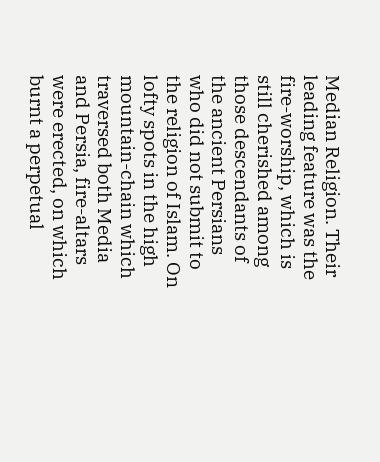Median Religion. Their leading feature was the fire-worship, which is still cherished among those descendants of the ancient Persians who did not submit to the religion of Islam. On lofty spots in the high mountain-chain which traversed both Media and Persia, fire-altars were erected, on which burnt a perpetual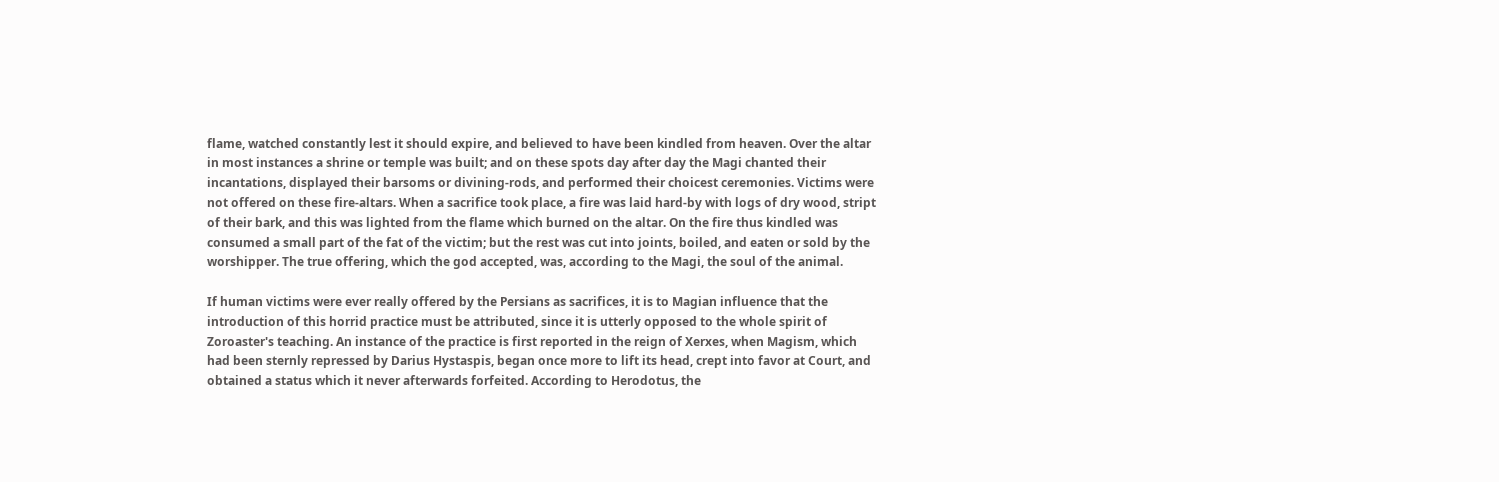flame, watched constantly lest it should expire, and believed to have been kindled from heaven. Over the altar in most instances a shrine or temple was built; and on these spots day after day the Magi chanted their incantations, displayed their barsoms or divining-rods, and performed their choicest ceremonies. Victims were not offered on these fire-altars. When a sacrifice took place, a fire was laid hard-by with logs of dry wood, stript of their bark, and this was lighted from the flame which burned on the altar. On the fire thus kindled was consumed a small part of the fat of the victim; but the rest was cut into joints, boiled, and eaten or sold by the worshipper. The true offering, which the god accepted, was, according to the Magi, the soul of the animal.

If human victims were ever really offered by the Persians as sacrifices, it is to Magian influence that the introduction of this horrid practice must be attributed, since it is utterly opposed to the whole spirit of Zoroaster's teaching. An instance of the practice is first reported in the reign of Xerxes, when Magism, which had been sternly repressed by Darius Hystaspis, began once more to lift its head, crept into favor at Court, and obtained a status which it never afterwards forfeited. According to Herodotus, the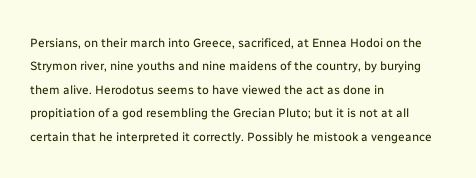Persians, on their march into Greece, sacrificed, at Ennea Hodoi on the Strymon river, nine youths and nine maidens of the country, by burying them alive. Herodotus seems to have viewed the act as done in propitiation of a god resembling the Grecian Pluto; but it is not at all certain that he interpreted it correctly. Possibly he mistook a vengeance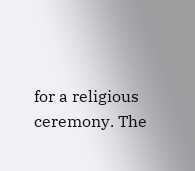for a religious ceremony. The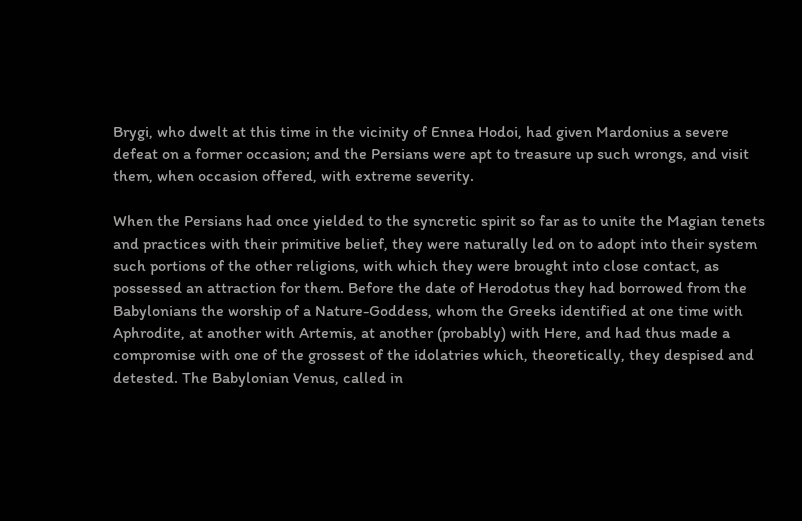Brygi, who dwelt at this time in the vicinity of Ennea Hodoi, had given Mardonius a severe defeat on a former occasion; and the Persians were apt to treasure up such wrongs, and visit them, when occasion offered, with extreme severity.

When the Persians had once yielded to the syncretic spirit so far as to unite the Magian tenets and practices with their primitive belief, they were naturally led on to adopt into their system such portions of the other religions, with which they were brought into close contact, as possessed an attraction for them. Before the date of Herodotus they had borrowed from the Babylonians the worship of a Nature-Goddess, whom the Greeks identified at one time with Aphrodite, at another with Artemis, at another (probably) with Here, and had thus made a compromise with one of the grossest of the idolatries which, theoretically, they despised and detested. The Babylonian Venus, called in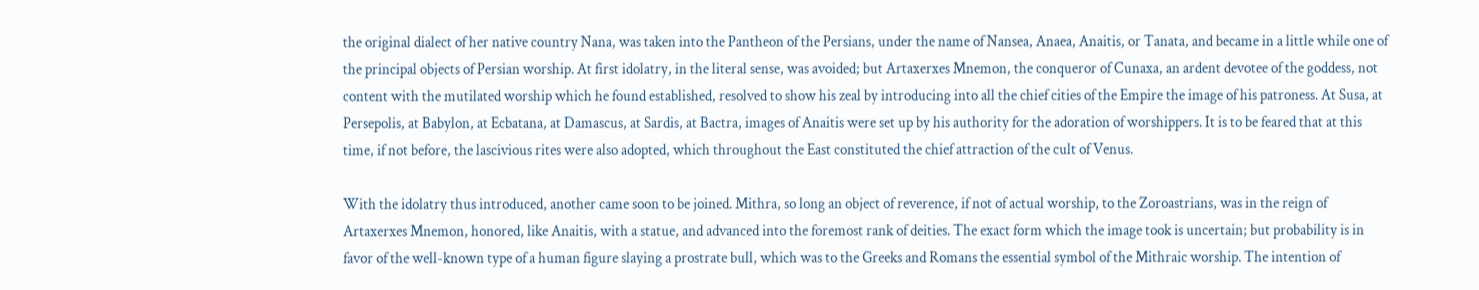the original dialect of her native country Nana, was taken into the Pantheon of the Persians, under the name of Nansea, Anaea, Anaitis, or Tanata, and became in a little while one of the principal objects of Persian worship. At first idolatry, in the literal sense, was avoided; but Artaxerxes Mnemon, the conqueror of Cunaxa, an ardent devotee of the goddess, not content with the mutilated worship which he found established, resolved to show his zeal by introducing into all the chief cities of the Empire the image of his patroness. At Susa, at Persepolis, at Babylon, at Ecbatana, at Damascus, at Sardis, at Bactra, images of Anaitis were set up by his authority for the adoration of worshippers. It is to be feared that at this time, if not before, the lascivious rites were also adopted, which throughout the East constituted the chief attraction of the cult of Venus.

With the idolatry thus introduced, another came soon to be joined. Mithra, so long an object of reverence, if not of actual worship, to the Zoroastrians, was in the reign of Artaxerxes Mnemon, honored, like Anaitis, with a statue, and advanced into the foremost rank of deities. The exact form which the image took is uncertain; but probability is in favor of the well-known type of a human figure slaying a prostrate bull, which was to the Greeks and Romans the essential symbol of the Mithraic worship. The intention of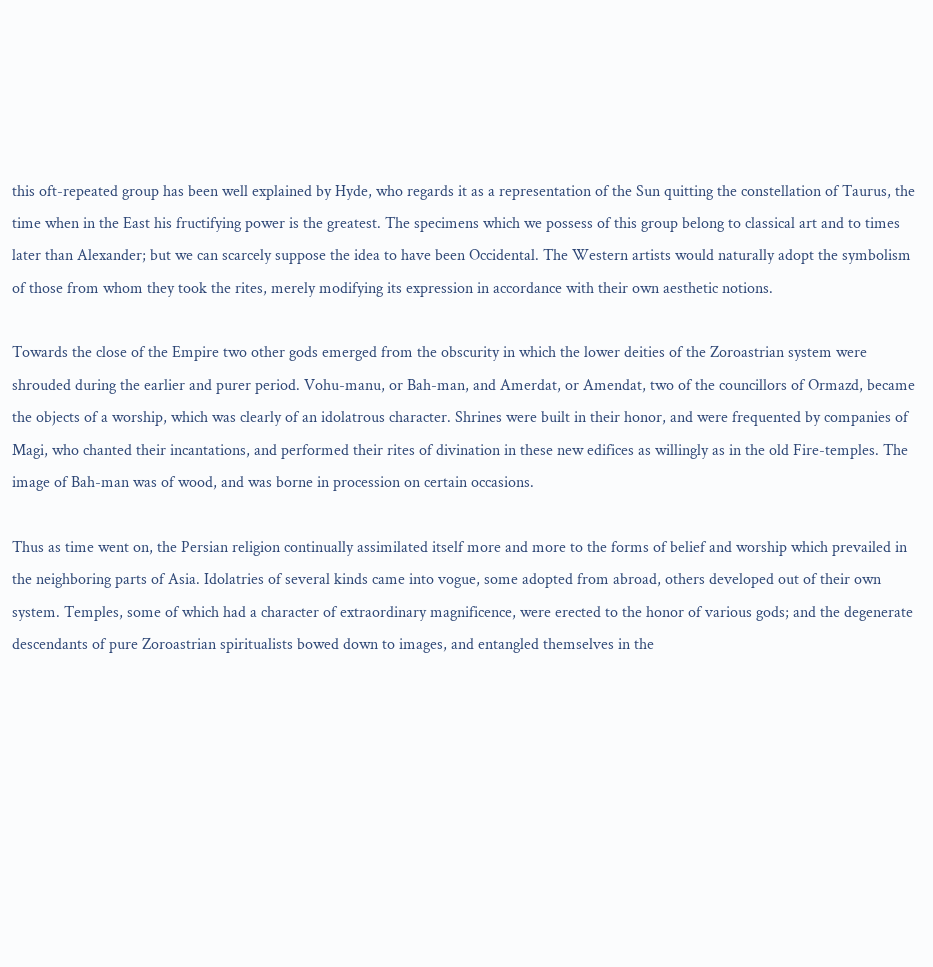this oft-repeated group has been well explained by Hyde, who regards it as a representation of the Sun quitting the constellation of Taurus, the time when in the East his fructifying power is the greatest. The specimens which we possess of this group belong to classical art and to times later than Alexander; but we can scarcely suppose the idea to have been Occidental. The Western artists would naturally adopt the symbolism of those from whom they took the rites, merely modifying its expression in accordance with their own aesthetic notions.

Towards the close of the Empire two other gods emerged from the obscurity in which the lower deities of the Zoroastrian system were shrouded during the earlier and purer period. Vohu-manu, or Bah-man, and Amerdat, or Amendat, two of the councillors of Ormazd, became the objects of a worship, which was clearly of an idolatrous character. Shrines were built in their honor, and were frequented by companies of Magi, who chanted their incantations, and performed their rites of divination in these new edifices as willingly as in the old Fire-temples. The image of Bah-man was of wood, and was borne in procession on certain occasions.

Thus as time went on, the Persian religion continually assimilated itself more and more to the forms of belief and worship which prevailed in the neighboring parts of Asia. Idolatries of several kinds came into vogue, some adopted from abroad, others developed out of their own system. Temples, some of which had a character of extraordinary magnificence, were erected to the honor of various gods; and the degenerate descendants of pure Zoroastrian spiritualists bowed down to images, and entangled themselves in the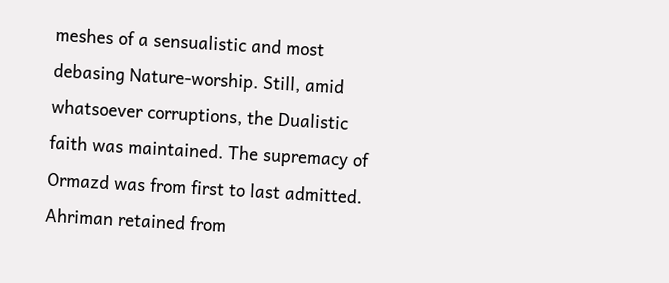meshes of a sensualistic and most debasing Nature-worship. Still, amid whatsoever corruptions, the Dualistic faith was maintained. The supremacy of Ormazd was from first to last admitted. Ahriman retained from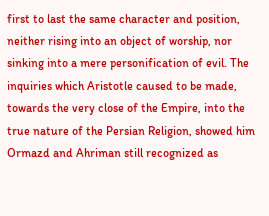first to last the same character and position, neither rising into an object of worship, nor sinking into a mere personification of evil. The inquiries which Aristotle caused to be made, towards the very close of the Empire, into the true nature of the Persian Religion, showed him Ormazd and Ahriman still recognized as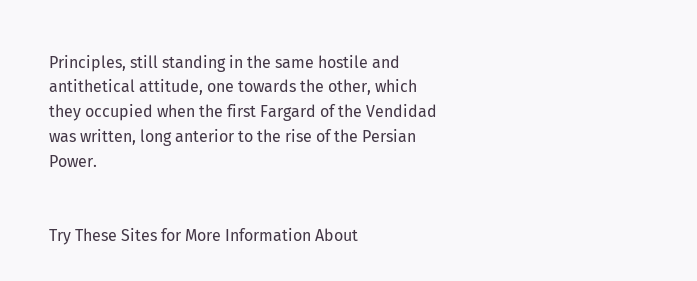Principles, still standing in the same hostile and antithetical attitude, one towards the other, which they occupied when the first Fargard of the Vendidad was written, long anterior to the rise of the Persian Power.


Try These Sites for More Information About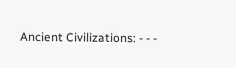Ancient Civilizations: - - -